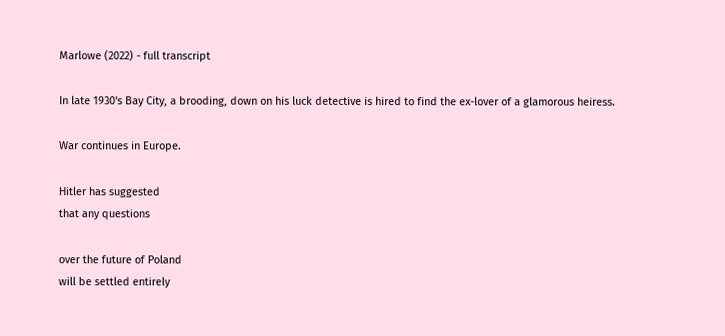Marlowe (2022) - full transcript

In late 1930's Bay City, a brooding, down on his luck detective is hired to find the ex-lover of a glamorous heiress.

War continues in Europe.

Hitler has suggested
that any questions

over the future of Poland
will be settled entirely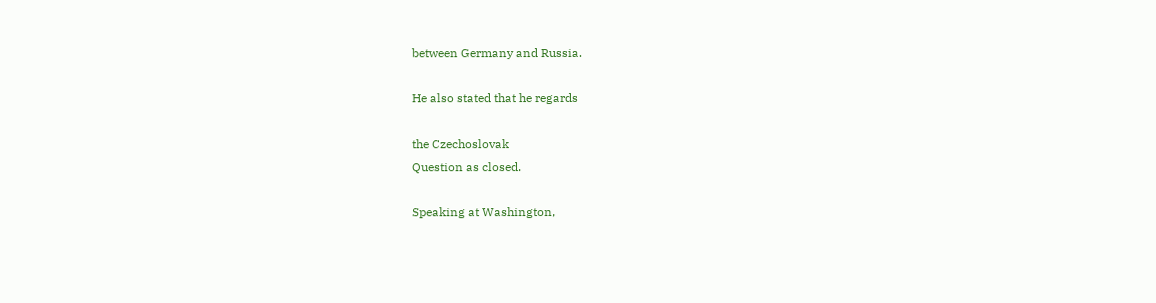between Germany and Russia.

He also stated that he regards

the Czechoslovak
Question as closed.

Speaking at Washington,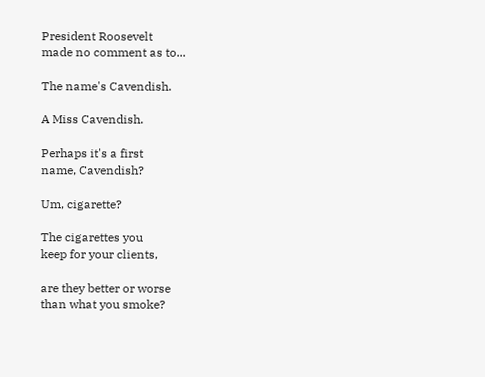President Roosevelt
made no comment as to...

The name's Cavendish.

A Miss Cavendish.

Perhaps it's a first
name, Cavendish?

Um, cigarette?

The cigarettes you
keep for your clients,

are they better or worse
than what you smoke?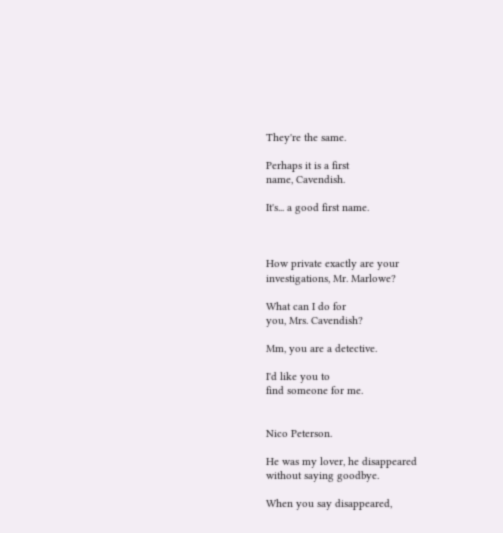They're the same.

Perhaps it is a first
name, Cavendish.

It's... a good first name.



How private exactly are your
investigations, Mr. Marlowe?

What can I do for
you, Mrs. Cavendish?

Mm, you are a detective.

I'd like you to
find someone for me.


Nico Peterson.

He was my lover, he disappeared
without saying goodbye.

When you say disappeared,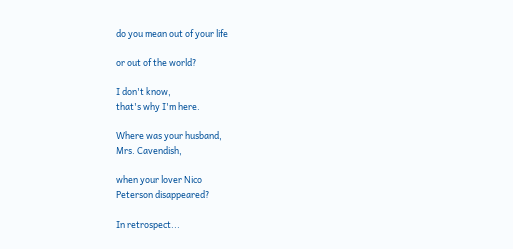do you mean out of your life

or out of the world?

I don't know,
that's why I'm here.

Where was your husband,
Mrs. Cavendish,

when your lover Nico
Peterson disappeared?

In retrospect...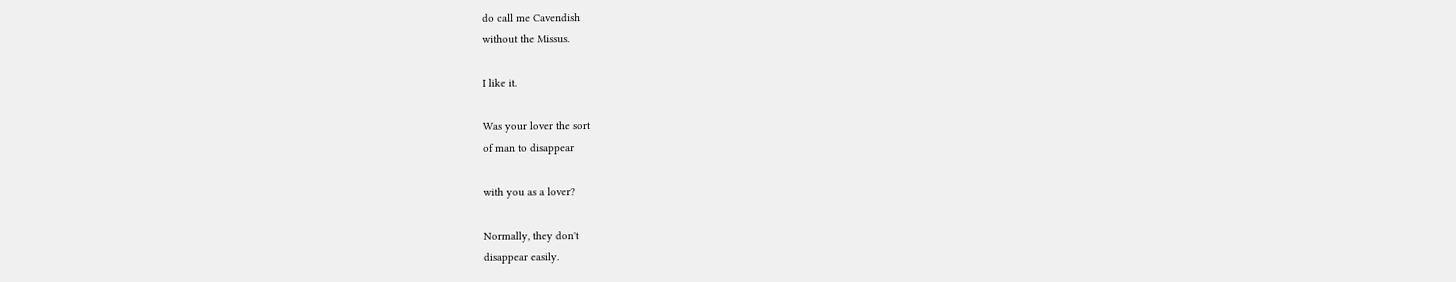do call me Cavendish
without the Missus.

I like it.

Was your lover the sort
of man to disappear

with you as a lover?

Normally, they don't
disappear easily.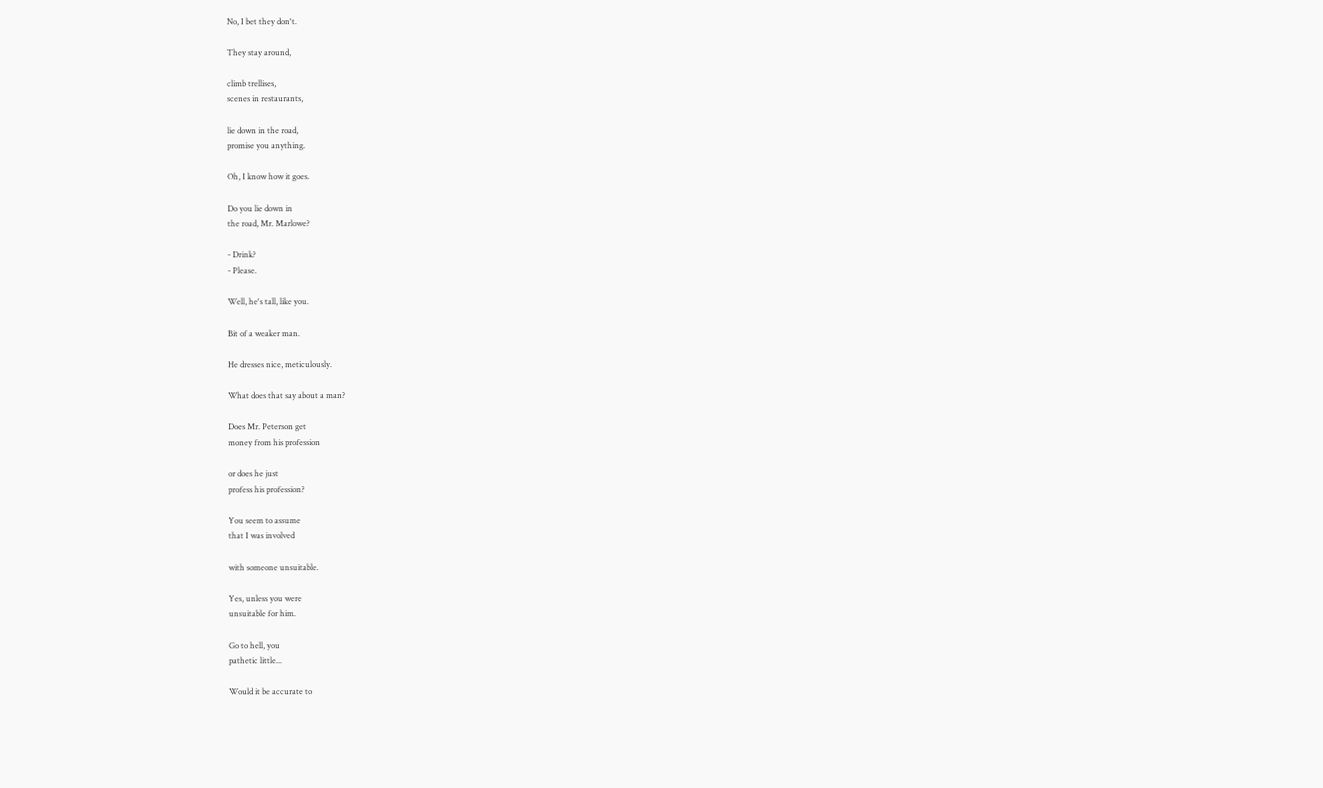No, I bet they don't.

They stay around,

climb trellises,
scenes in restaurants,

lie down in the road,
promise you anything.

Oh, I know how it goes.

Do you lie down in
the road, Mr. Marlowe?

- Drink?
- Please.

Well, he's tall, like you.

Bit of a weaker man.

He dresses nice, meticulously.

What does that say about a man?

Does Mr. Peterson get
money from his profession

or does he just
profess his profession?

You seem to assume
that I was involved

with someone unsuitable.

Yes, unless you were
unsuitable for him.

Go to hell, you
pathetic little...

Would it be accurate to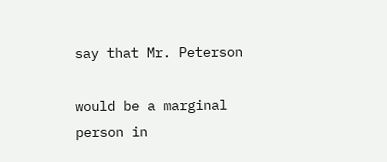say that Mr. Peterson

would be a marginal
person in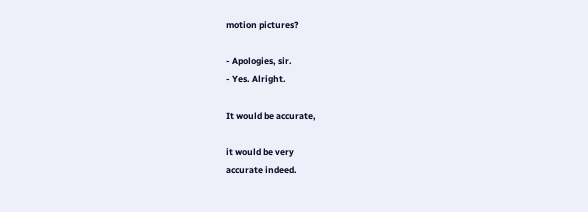motion pictures?

- Apologies, sir.
- Yes. Alright.

It would be accurate,

it would be very
accurate indeed.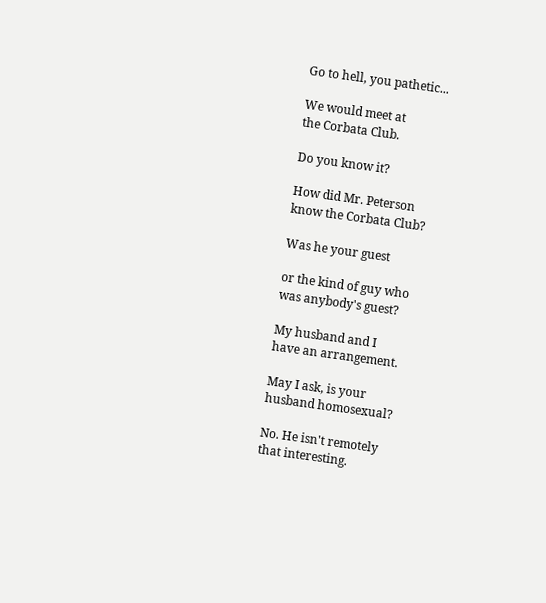Go to hell, you pathetic...

We would meet at
the Corbata Club.

Do you know it?

How did Mr. Peterson
know the Corbata Club?

Was he your guest

or the kind of guy who
was anybody's guest?

My husband and I
have an arrangement.

May I ask, is your
husband homosexual?

No. He isn't remotely
that interesting.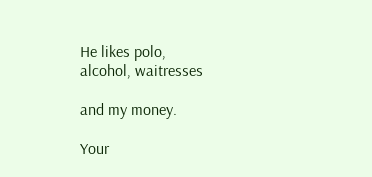He likes polo,
alcohol, waitresses

and my money.

Your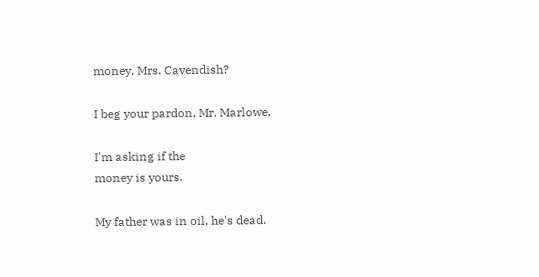money, Mrs. Cavendish?

I beg your pardon, Mr. Marlowe.

I'm asking if the
money is yours.

My father was in oil, he's dead.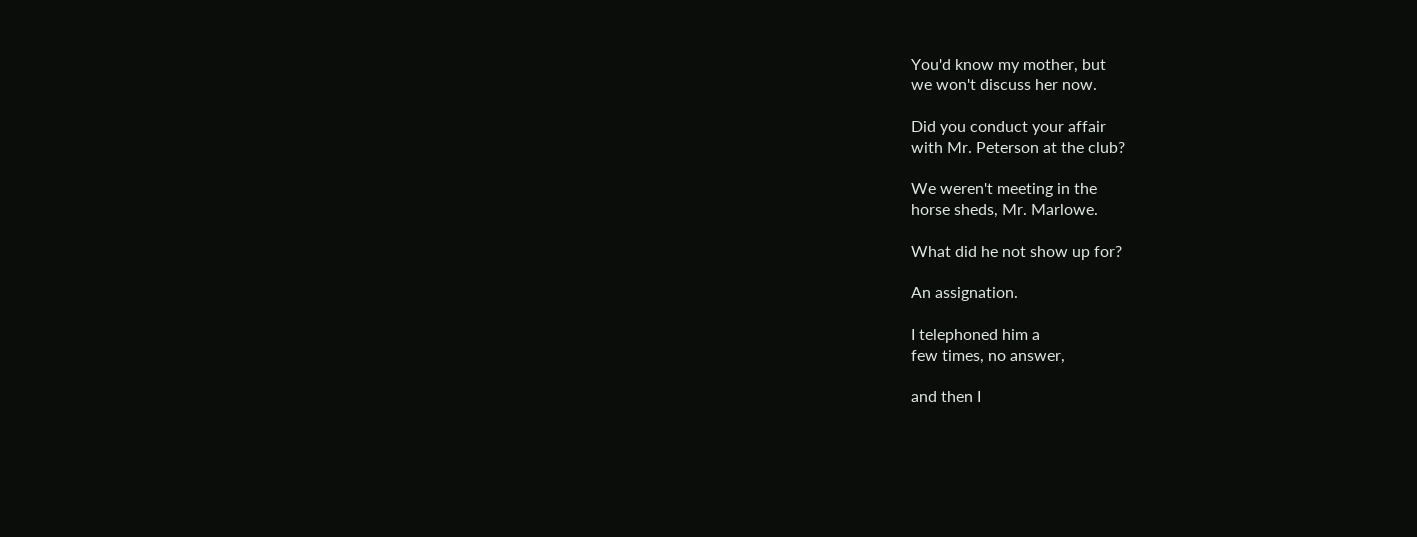You'd know my mother, but
we won't discuss her now.

Did you conduct your affair
with Mr. Peterson at the club?

We weren't meeting in the
horse sheds, Mr. Marlowe.

What did he not show up for?

An assignation.

I telephoned him a
few times, no answer,

and then I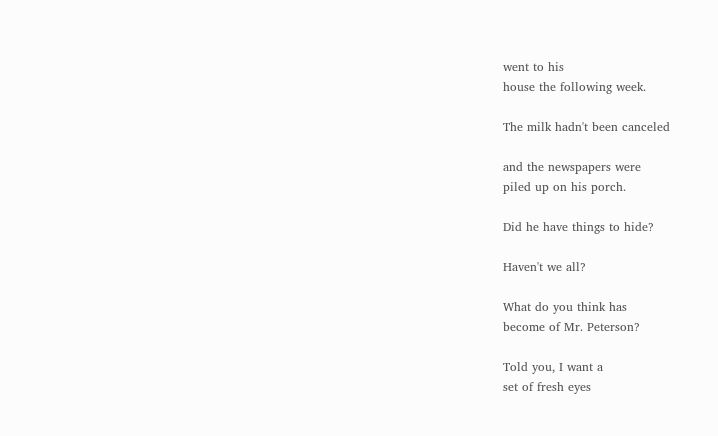went to his
house the following week.

The milk hadn't been canceled

and the newspapers were
piled up on his porch.

Did he have things to hide?

Haven't we all?

What do you think has
become of Mr. Peterson?

Told you, I want a
set of fresh eyes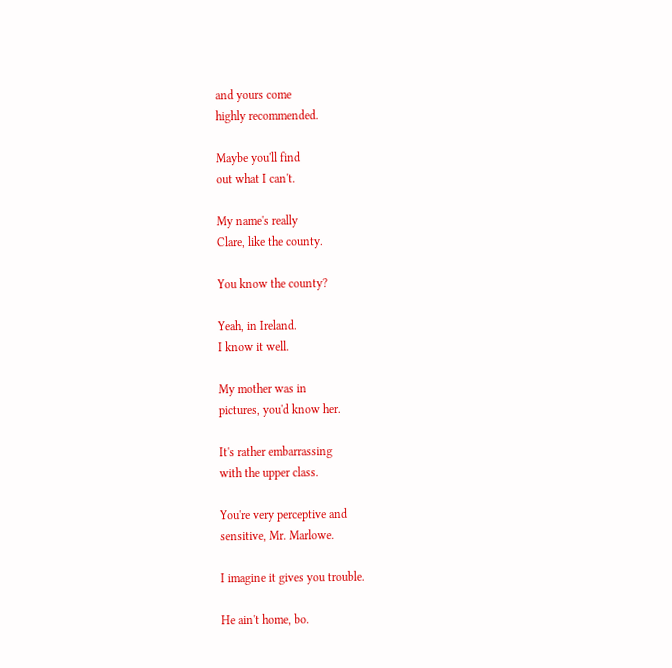and yours come
highly recommended.

Maybe you'll find
out what I can't.

My name's really
Clare, like the county.

You know the county?

Yeah, in Ireland.
I know it well.

My mother was in
pictures, you'd know her.

It's rather embarrassing
with the upper class.

You're very perceptive and
sensitive, Mr. Marlowe.

I imagine it gives you trouble.

He ain't home, bo.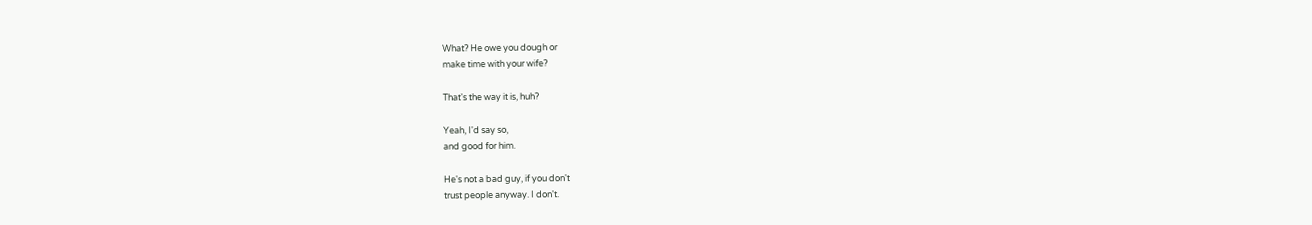What? He owe you dough or
make time with your wife?

That's the way it is, huh?

Yeah, I'd say so,
and good for him.

He's not a bad guy, if you don't
trust people anyway. I don't.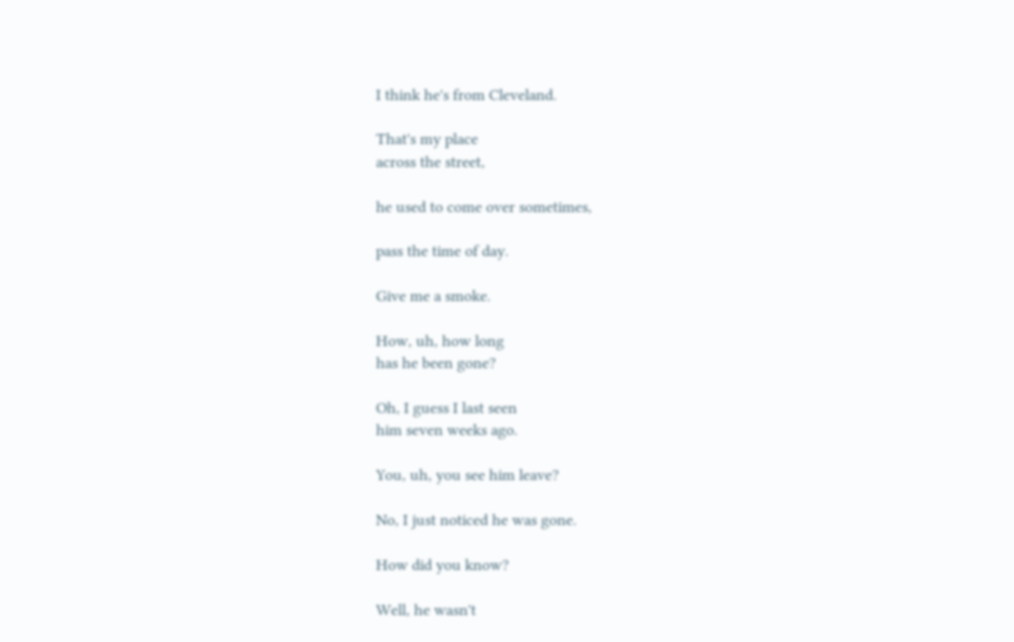I think he's from Cleveland.

That's my place
across the street,

he used to come over sometimes,

pass the time of day.

Give me a smoke.

How, uh, how long
has he been gone?

Oh, I guess I last seen
him seven weeks ago.

You, uh, you see him leave?

No, I just noticed he was gone.

How did you know?

Well, he wasn't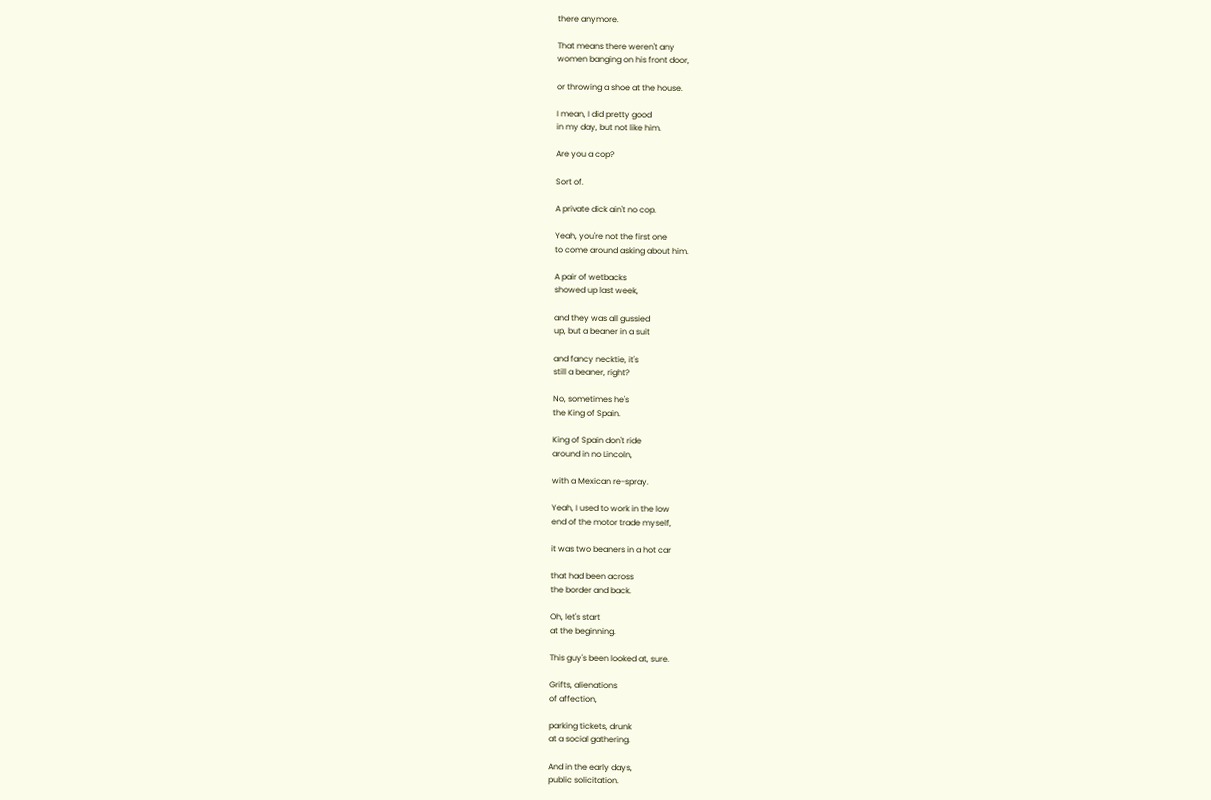there anymore.

That means there weren't any
women banging on his front door,

or throwing a shoe at the house.

I mean, I did pretty good
in my day, but not like him.

Are you a cop?

Sort of.

A private dick ain't no cop.

Yeah, you're not the first one
to come around asking about him.

A pair of wetbacks
showed up last week,

and they was all gussied
up, but a beaner in a suit

and fancy necktie, it's
still a beaner, right?

No, sometimes he's
the King of Spain.

King of Spain don't ride
around in no Lincoln,

with a Mexican re-spray.

Yeah, I used to work in the low
end of the motor trade myself,

it was two beaners in a hot car

that had been across
the border and back.

Oh, let's start
at the beginning.

This guy's been looked at, sure.

Grifts, alienations
of affection,

parking tickets, drunk
at a social gathering.

And in the early days,
public solicitation.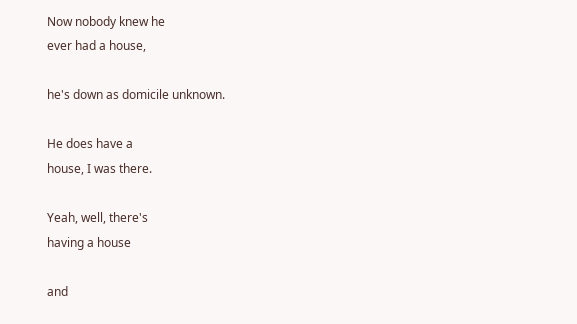Now nobody knew he
ever had a house,

he's down as domicile unknown.

He does have a
house, I was there.

Yeah, well, there's
having a house

and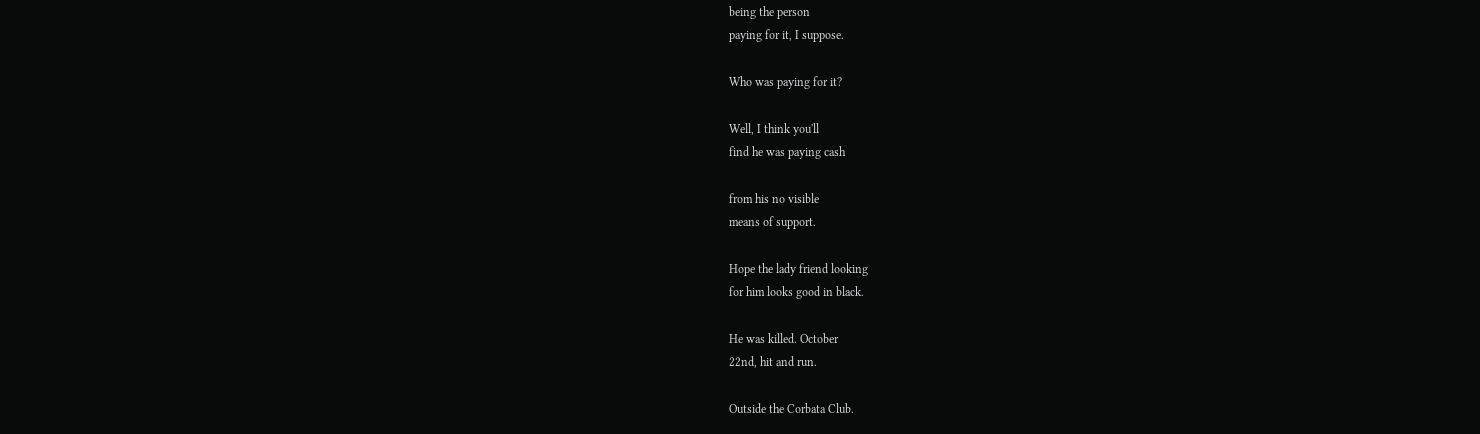being the person
paying for it, I suppose.

Who was paying for it?

Well, I think you'll
find he was paying cash

from his no visible
means of support.

Hope the lady friend looking
for him looks good in black.

He was killed. October
22nd, hit and run.

Outside the Corbata Club.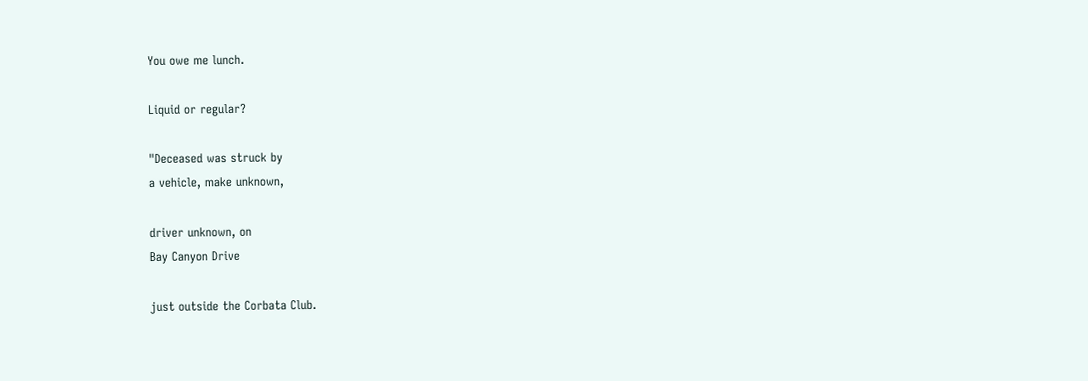You owe me lunch.

Liquid or regular?

"Deceased was struck by
a vehicle, make unknown,

driver unknown, on
Bay Canyon Drive

just outside the Corbata Club.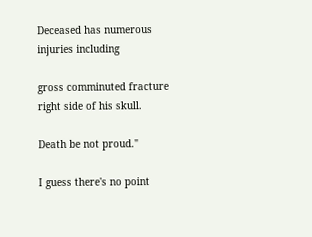Deceased has numerous
injuries including

gross comminuted fracture
right side of his skull.

Death be not proud."

I guess there's no point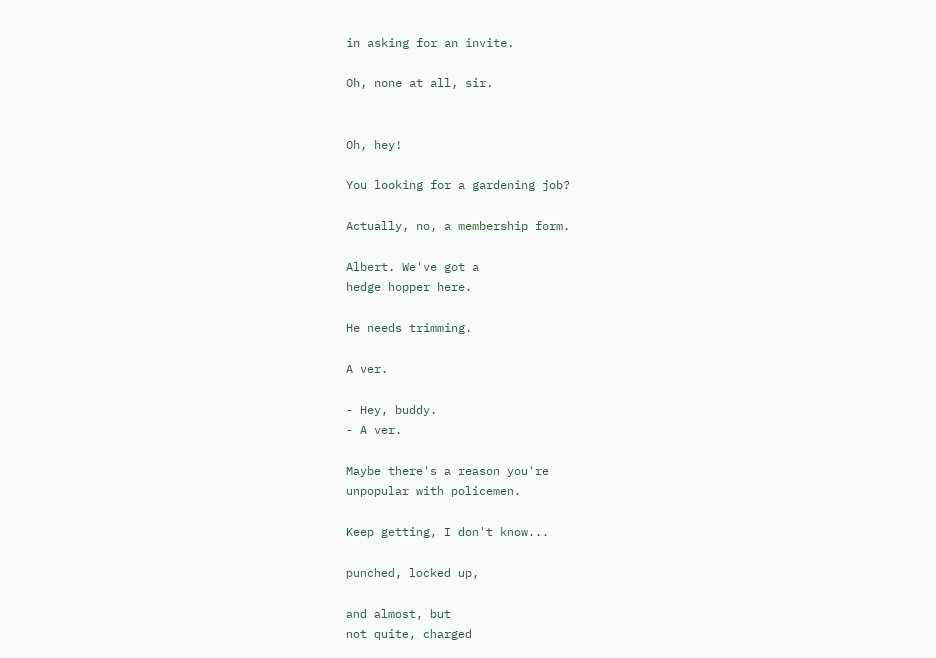in asking for an invite.

Oh, none at all, sir.


Oh, hey!

You looking for a gardening job?

Actually, no, a membership form.

Albert. We've got a
hedge hopper here.

He needs trimming.

A ver.

- Hey, buddy.
- A ver.

Maybe there's a reason you're
unpopular with policemen.

Keep getting, I don't know...

punched, locked up,

and almost, but
not quite, charged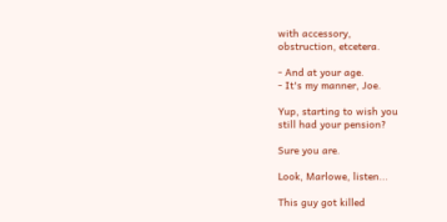with accessory,
obstruction, etcetera.

- And at your age.
- It's my manner, Joe.

Yup, starting to wish you
still had your pension?

Sure you are.

Look, Marlowe, listen...

This guy got killed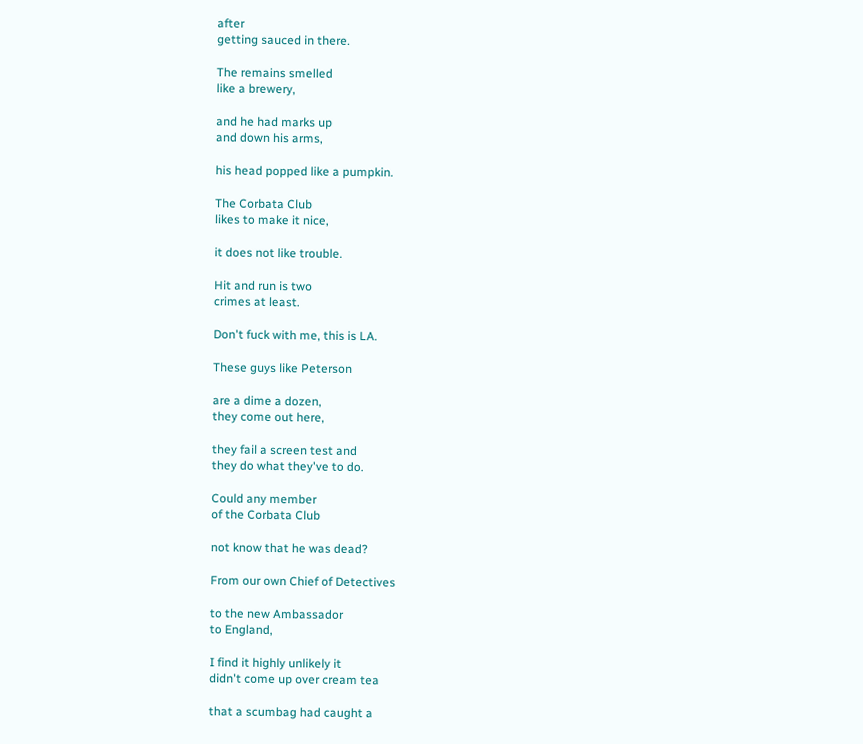after
getting sauced in there.

The remains smelled
like a brewery,

and he had marks up
and down his arms,

his head popped like a pumpkin.

The Corbata Club
likes to make it nice,

it does not like trouble.

Hit and run is two
crimes at least.

Don't fuck with me, this is LA.

These guys like Peterson

are a dime a dozen,
they come out here,

they fail a screen test and
they do what they've to do.

Could any member
of the Corbata Club

not know that he was dead?

From our own Chief of Detectives

to the new Ambassador
to England,

I find it highly unlikely it
didn't come up over cream tea

that a scumbag had caught a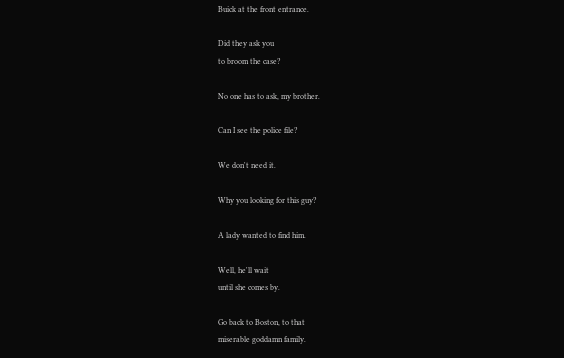Buick at the front entrance.

Did they ask you
to broom the case?

No one has to ask, my brother.

Can I see the police file?

We don't need it.

Why you looking for this guy?

A lady wanted to find him.

Well, he'll wait
until she comes by.

Go back to Boston, to that
miserable goddamn family.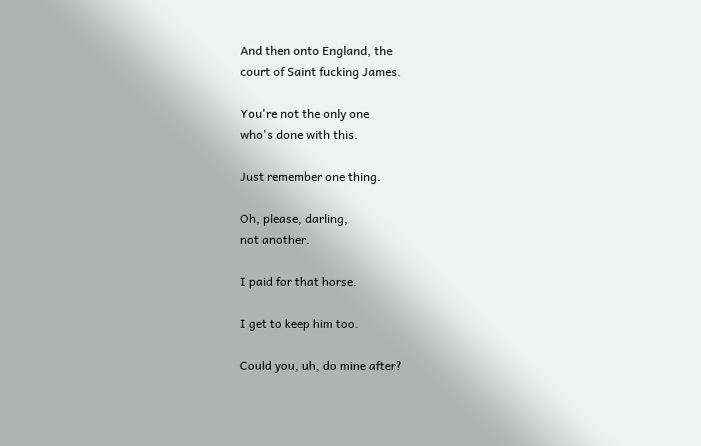And then onto England, the
court of Saint fucking James.

You're not the only one
who's done with this.

Just remember one thing.

Oh, please, darling,
not another.

I paid for that horse.

I get to keep him too.

Could you, uh, do mine after?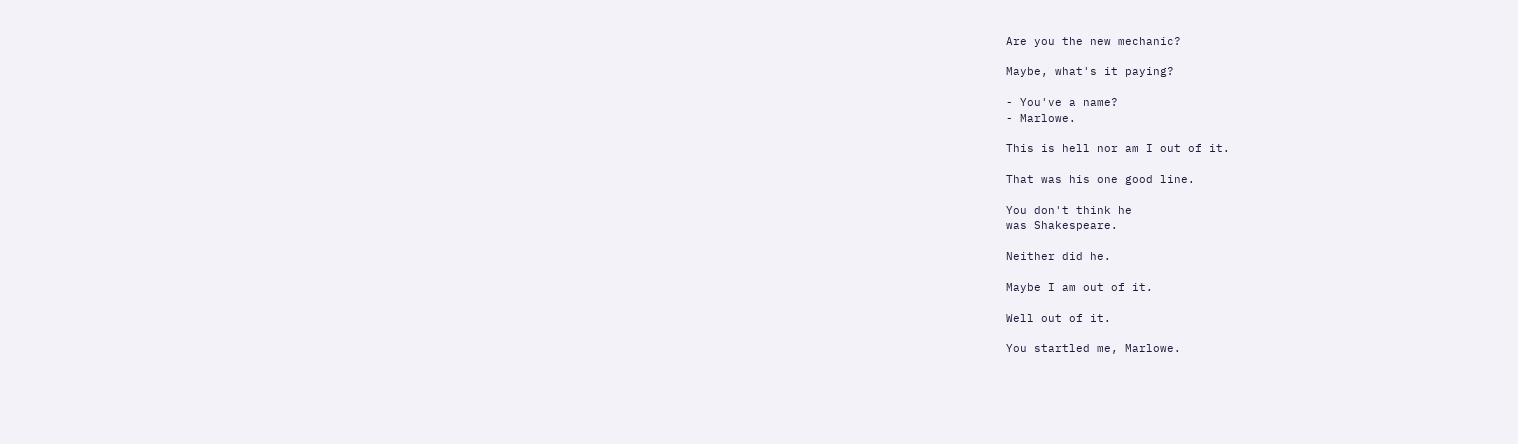Are you the new mechanic?

Maybe, what's it paying?

- You've a name?
- Marlowe.

This is hell nor am I out of it.

That was his one good line.

You don't think he
was Shakespeare.

Neither did he.

Maybe I am out of it.

Well out of it.

You startled me, Marlowe.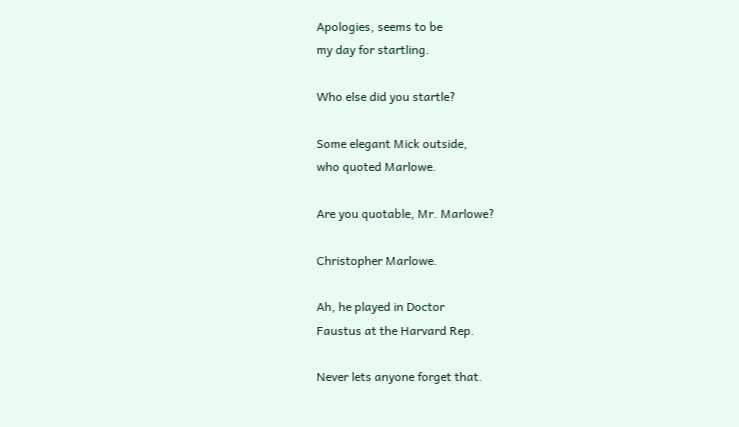Apologies, seems to be
my day for startling.

Who else did you startle?

Some elegant Mick outside,
who quoted Marlowe.

Are you quotable, Mr. Marlowe?

Christopher Marlowe.

Ah, he played in Doctor
Faustus at the Harvard Rep.

Never lets anyone forget that.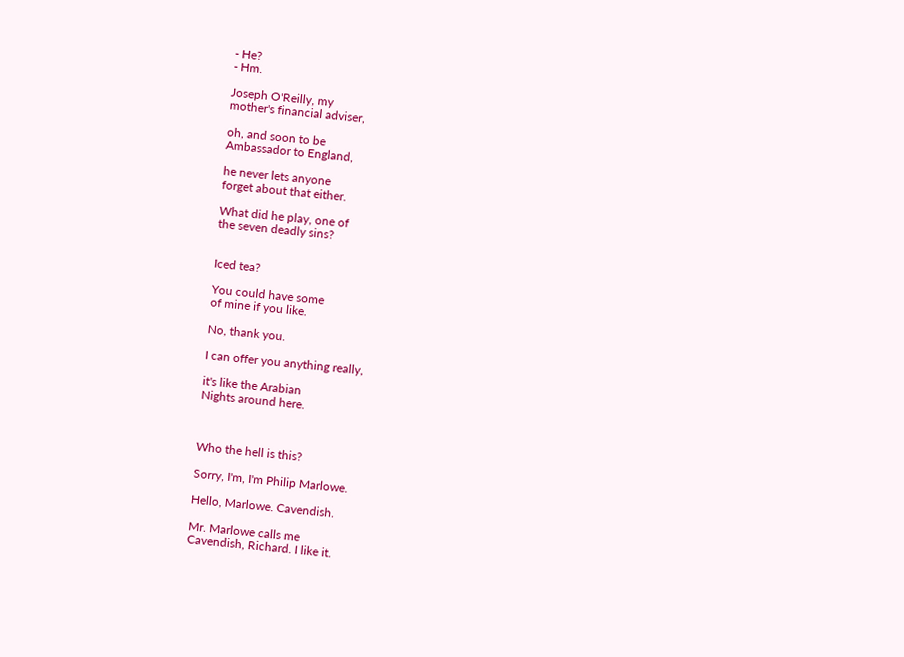- He?
- Hm.

Joseph O'Reilly, my
mother's financial adviser,

oh, and soon to be
Ambassador to England,

he never lets anyone
forget about that either.

What did he play, one of
the seven deadly sins?


Iced tea?

You could have some
of mine if you like.

No, thank you.

I can offer you anything really,

it's like the Arabian
Nights around here.



Who the hell is this?

Sorry, I'm, I'm Philip Marlowe.

Hello, Marlowe. Cavendish.

Mr. Marlowe calls me
Cavendish, Richard. I like it.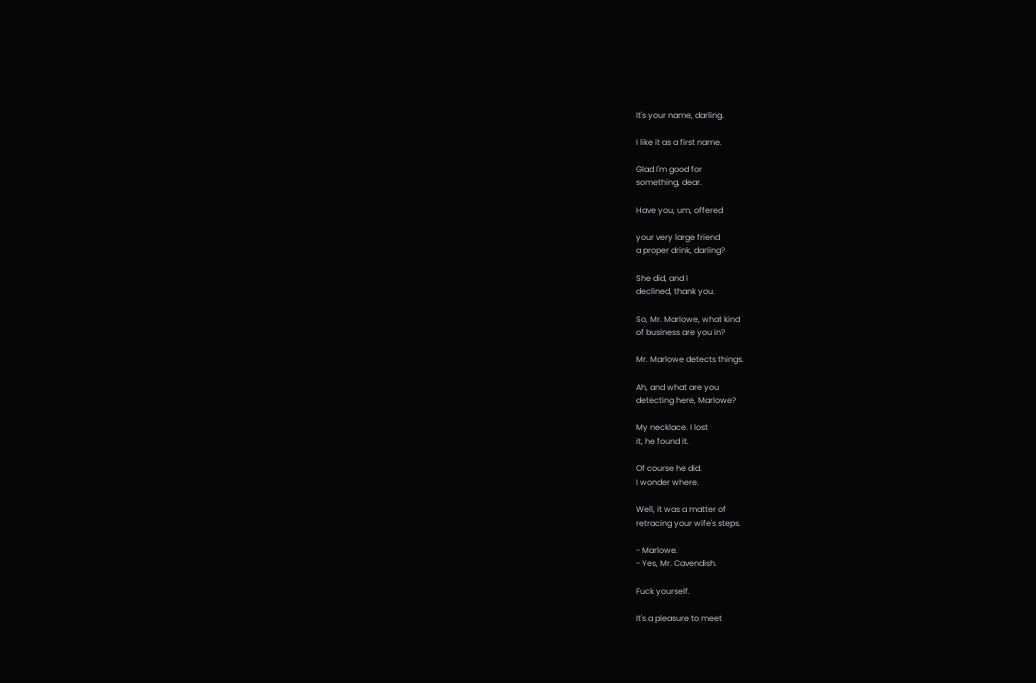It's your name, darling.

I like it as a first name.

Glad I'm good for
something, dear.

Have you, um, offered

your very large friend
a proper drink, darling?

She did, and I
declined, thank you.

So, Mr. Marlowe, what kind
of business are you in?

Mr. Marlowe detects things.

Ah, and what are you
detecting here, Marlowe?

My necklace. I lost
it, he found it.

Of course he did.
I wonder where.

Well, it was a matter of
retracing your wife's steps.

- Marlowe.
- Yes, Mr. Cavendish.

Fuck yourself.

It's a pleasure to meet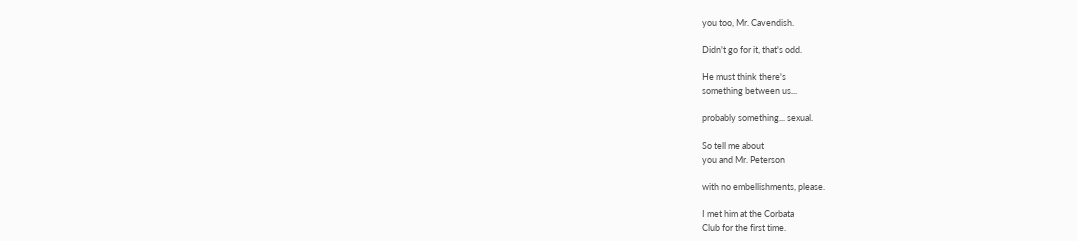you too, Mr. Cavendish.

Didn't go for it, that's odd.

He must think there's
something between us...

probably something... sexual.

So tell me about
you and Mr. Peterson

with no embellishments, please.

I met him at the Corbata
Club for the first time.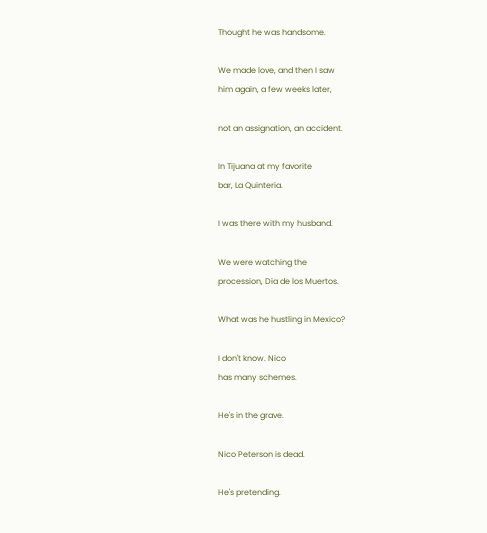Thought he was handsome.

We made love, and then I saw
him again, a few weeks later,

not an assignation, an accident.

In Tijuana at my favorite
bar, La Quinteria.

I was there with my husband.

We were watching the
procession, Dia de los Muertos.

What was he hustling in Mexico?

I don't know. Nico
has many schemes.

He's in the grave.

Nico Peterson is dead.

He's pretending.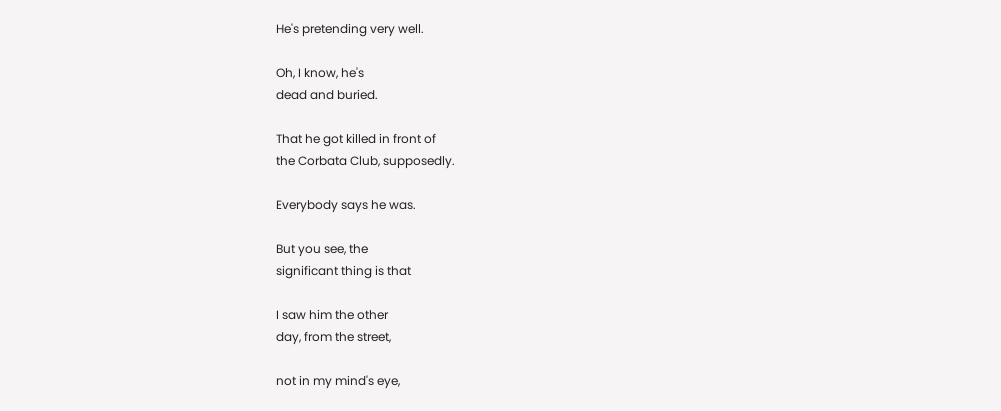He's pretending very well.

Oh, I know, he's
dead and buried.

That he got killed in front of
the Corbata Club, supposedly.

Everybody says he was.

But you see, the
significant thing is that

I saw him the other
day, from the street,

not in my mind's eye,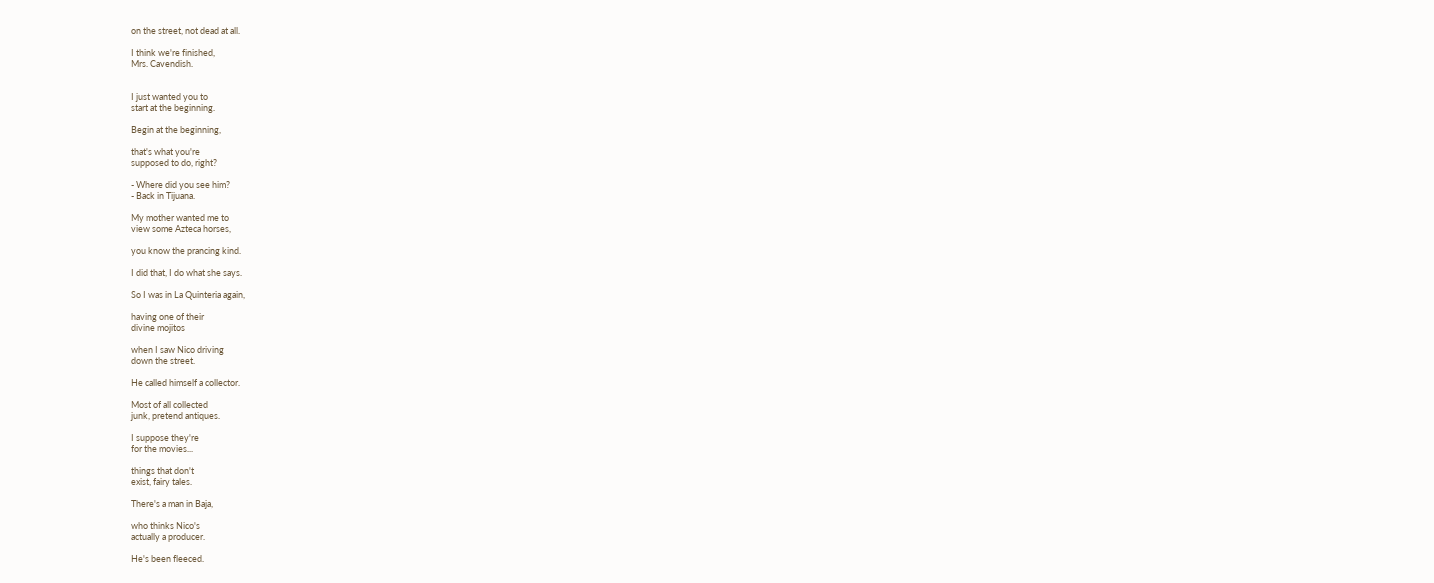on the street, not dead at all.

I think we're finished,
Mrs. Cavendish.


I just wanted you to
start at the beginning.

Begin at the beginning,

that's what you're
supposed to do, right?

- Where did you see him?
- Back in Tijuana.

My mother wanted me to
view some Azteca horses,

you know the prancing kind.

I did that, I do what she says.

So I was in La Quinteria again,

having one of their
divine mojitos

when I saw Nico driving
down the street.

He called himself a collector.

Most of all collected
junk, pretend antiques.

I suppose they're
for the movies...

things that don't
exist, fairy tales.

There's a man in Baja,

who thinks Nico's
actually a producer.

He's been fleeced.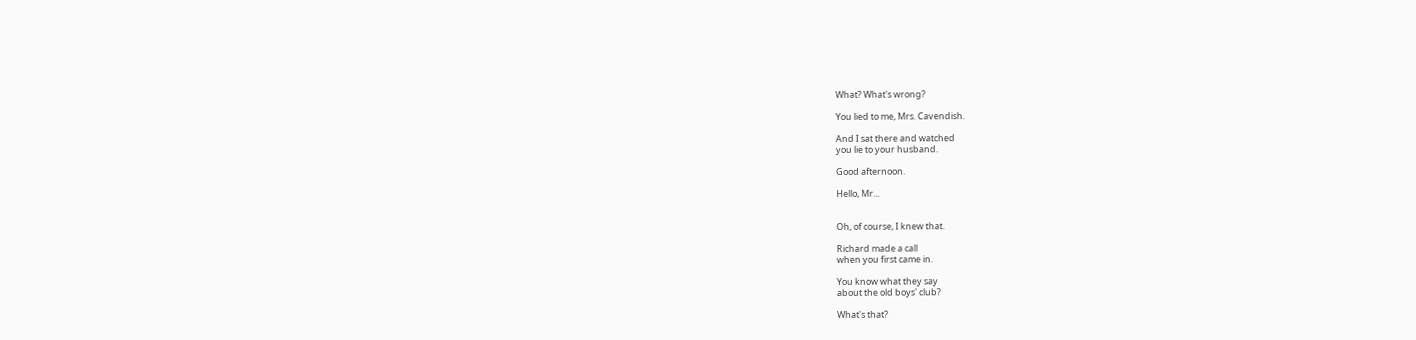What? What's wrong?

You lied to me, Mrs. Cavendish.

And I sat there and watched
you lie to your husband.

Good afternoon.

Hello, Mr...


Oh, of course, I knew that.

Richard made a call
when you first came in.

You know what they say
about the old boys' club?

What's that?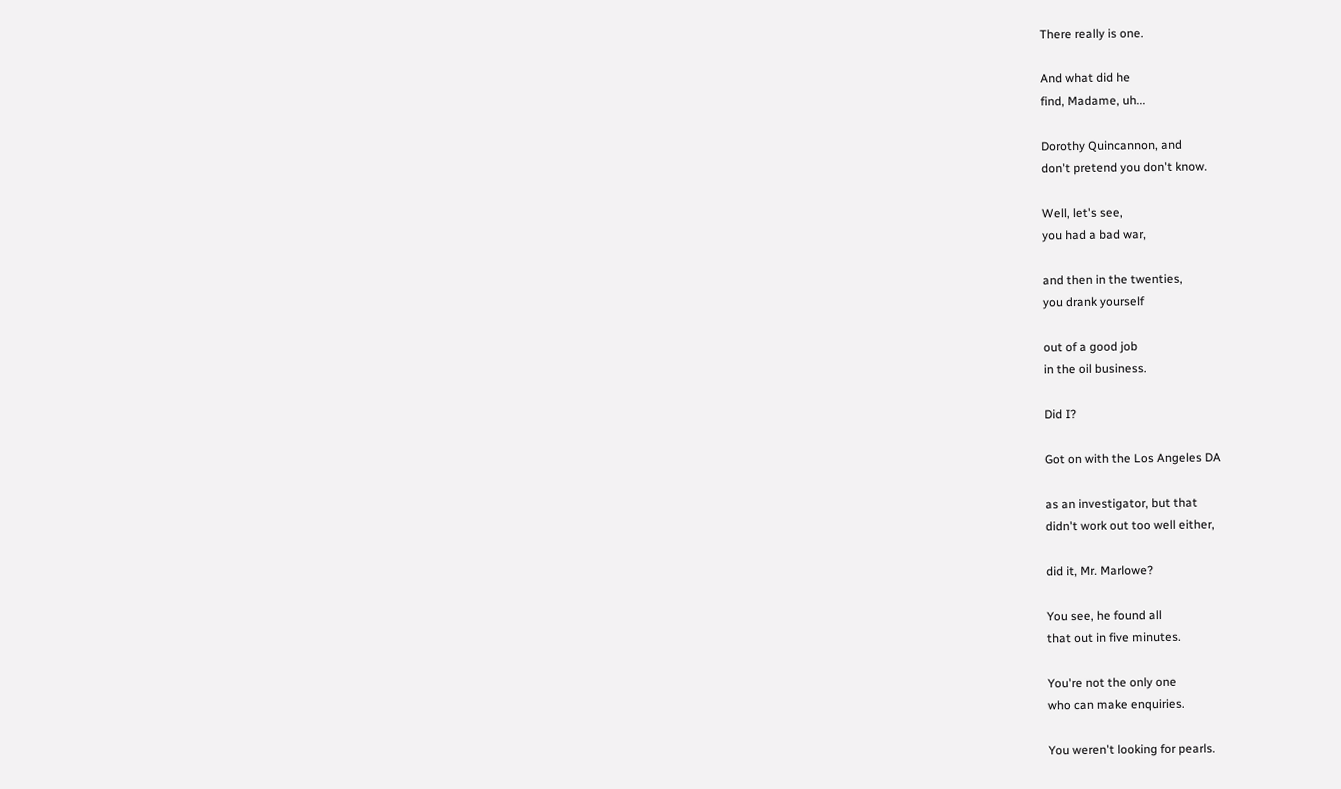There really is one.

And what did he
find, Madame, uh...

Dorothy Quincannon, and
don't pretend you don't know.

Well, let's see,
you had a bad war,

and then in the twenties,
you drank yourself

out of a good job
in the oil business.

Did I?

Got on with the Los Angeles DA

as an investigator, but that
didn't work out too well either,

did it, Mr. Marlowe?

You see, he found all
that out in five minutes.

You're not the only one
who can make enquiries.

You weren't looking for pearls.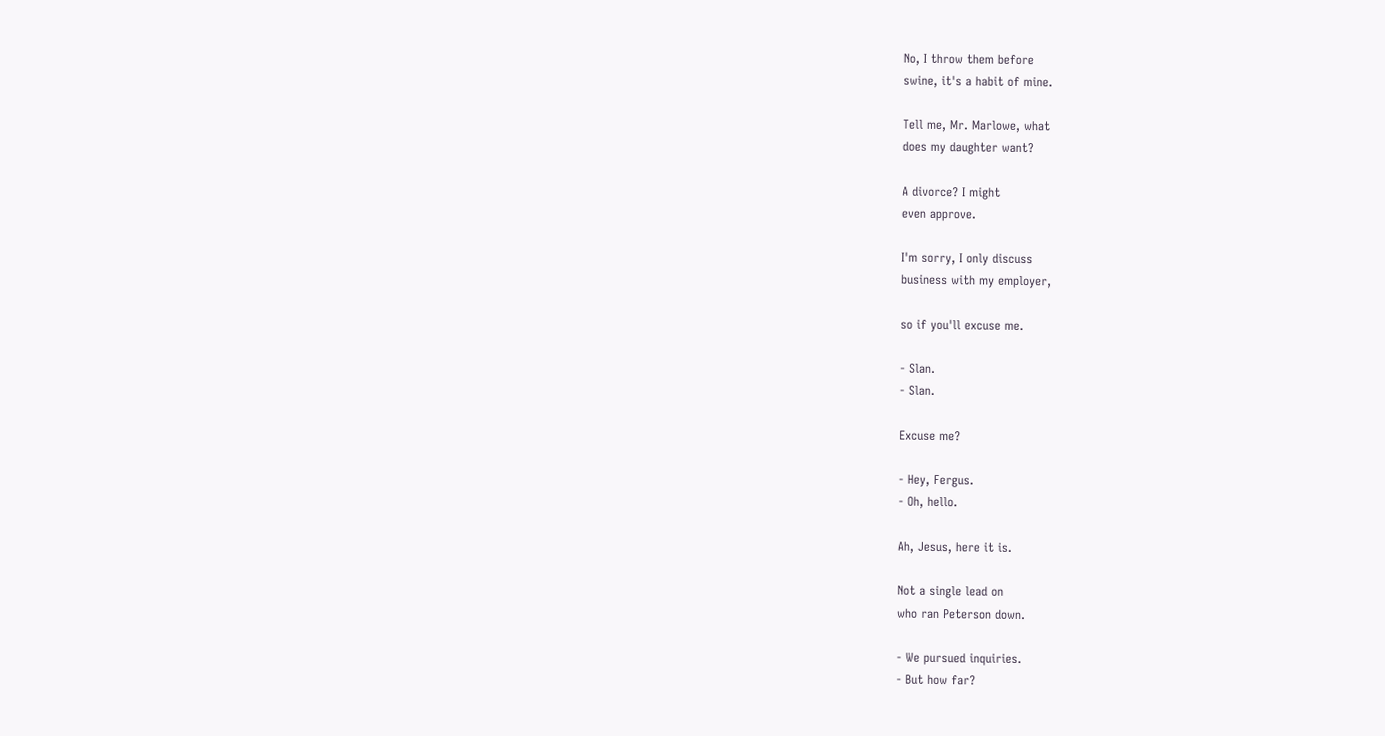No, I throw them before
swine, it's a habit of mine.

Tell me, Mr. Marlowe, what
does my daughter want?

A divorce? I might
even approve.

I'm sorry, I only discuss
business with my employer,

so if you'll excuse me.

- Slan.
- Slan.

Excuse me?

- Hey, Fergus.
- Oh, hello.

Ah, Jesus, here it is.

Not a single lead on
who ran Peterson down.

- We pursued inquiries.
- But how far?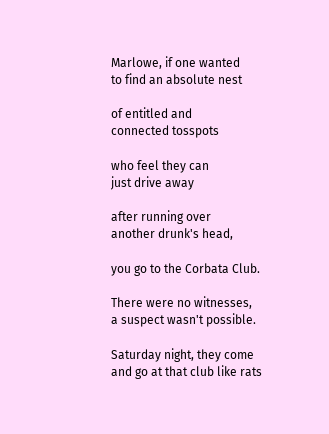Marlowe, if one wanted
to find an absolute nest

of entitled and
connected tosspots

who feel they can
just drive away

after running over
another drunk's head,

you go to the Corbata Club.

There were no witnesses,
a suspect wasn't possible.

Saturday night, they come
and go at that club like rats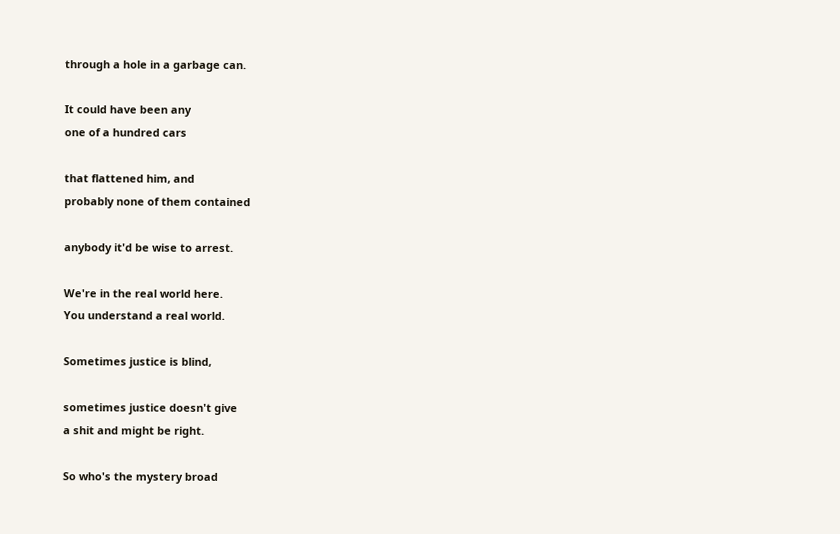through a hole in a garbage can.

It could have been any
one of a hundred cars

that flattened him, and
probably none of them contained

anybody it'd be wise to arrest.

We're in the real world here.
You understand a real world.

Sometimes justice is blind,

sometimes justice doesn't give
a shit and might be right.

So who's the mystery broad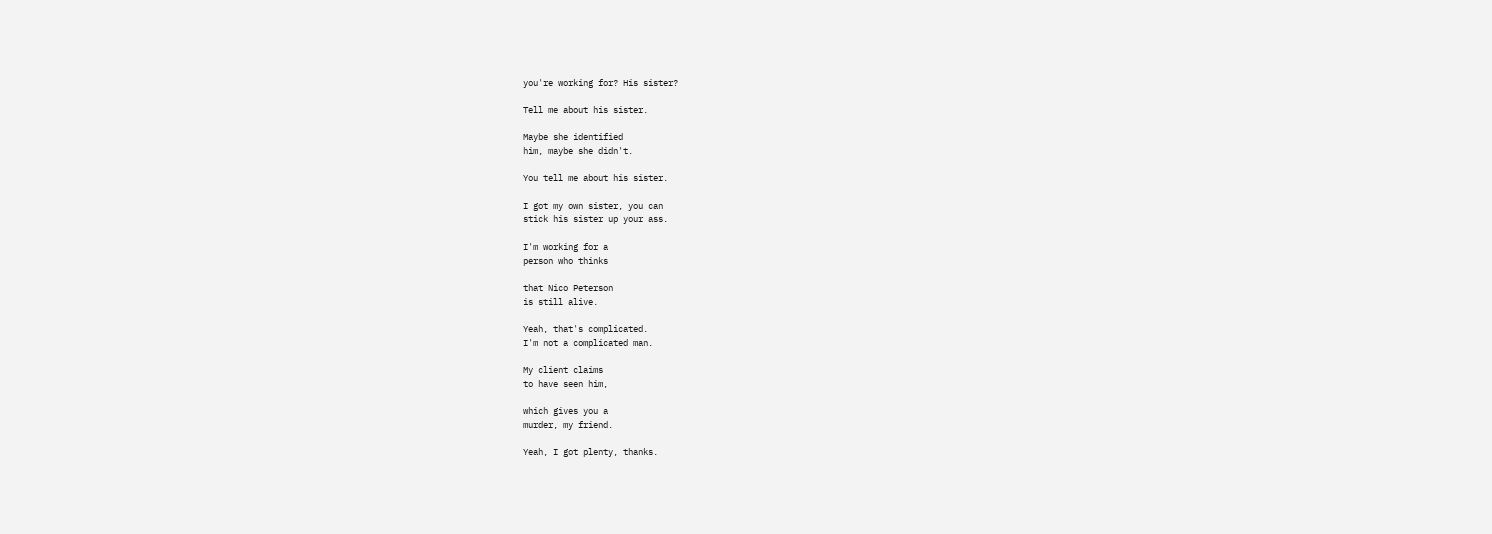you're working for? His sister?

Tell me about his sister.

Maybe she identified
him, maybe she didn't.

You tell me about his sister.

I got my own sister, you can
stick his sister up your ass.

I'm working for a
person who thinks

that Nico Peterson
is still alive.

Yeah, that's complicated.
I'm not a complicated man.

My client claims
to have seen him,

which gives you a
murder, my friend.

Yeah, I got plenty, thanks.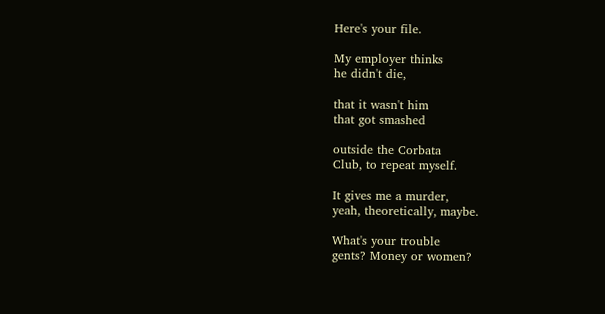Here's your file.

My employer thinks
he didn't die,

that it wasn't him
that got smashed

outside the Corbata
Club, to repeat myself.

It gives me a murder,
yeah, theoretically, maybe.

What's your trouble
gents? Money or women?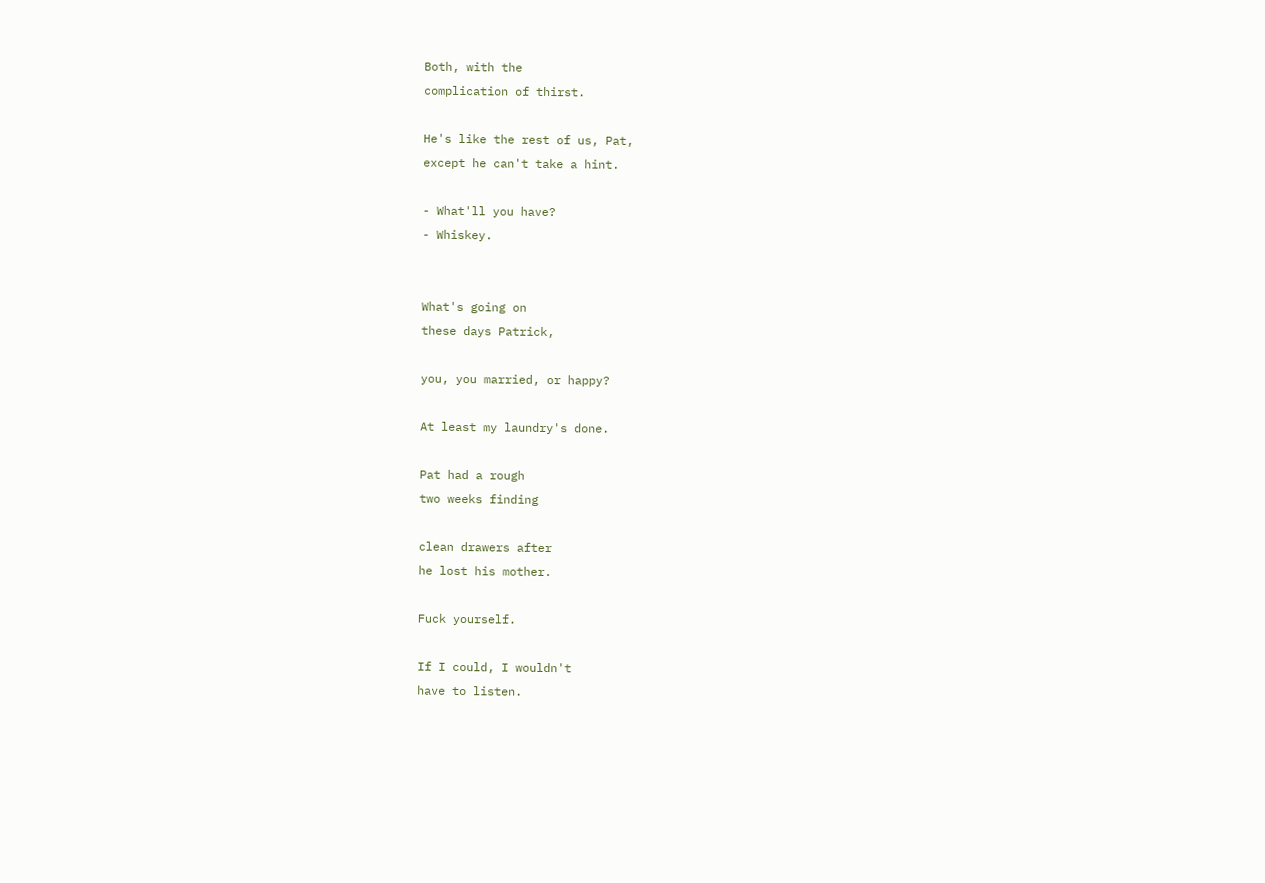Both, with the
complication of thirst.

He's like the rest of us, Pat,
except he can't take a hint.

- What'll you have?
- Whiskey.


What's going on
these days Patrick,

you, you married, or happy?

At least my laundry's done.

Pat had a rough
two weeks finding

clean drawers after
he lost his mother.

Fuck yourself.

If I could, I wouldn't
have to listen.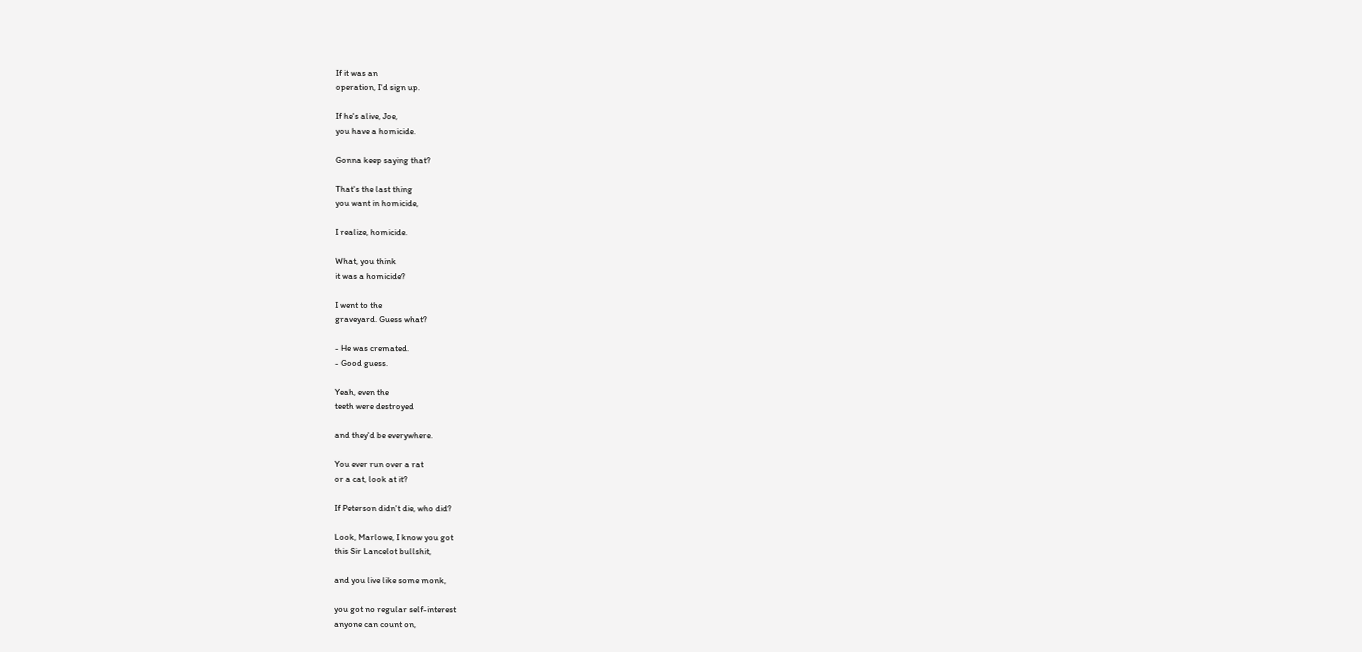If it was an
operation, I'd sign up.

If he's alive, Joe,
you have a homicide.

Gonna keep saying that?

That's the last thing
you want in homicide,

I realize, homicide.

What, you think
it was a homicide?

I went to the
graveyard. Guess what?

- He was cremated.
- Good guess.

Yeah, even the
teeth were destroyed

and they'd be everywhere.

You ever run over a rat
or a cat, look at it?

If Peterson didn't die, who did?

Look, Marlowe, I know you got
this Sir Lancelot bullshit,

and you live like some monk,

you got no regular self-interest
anyone can count on,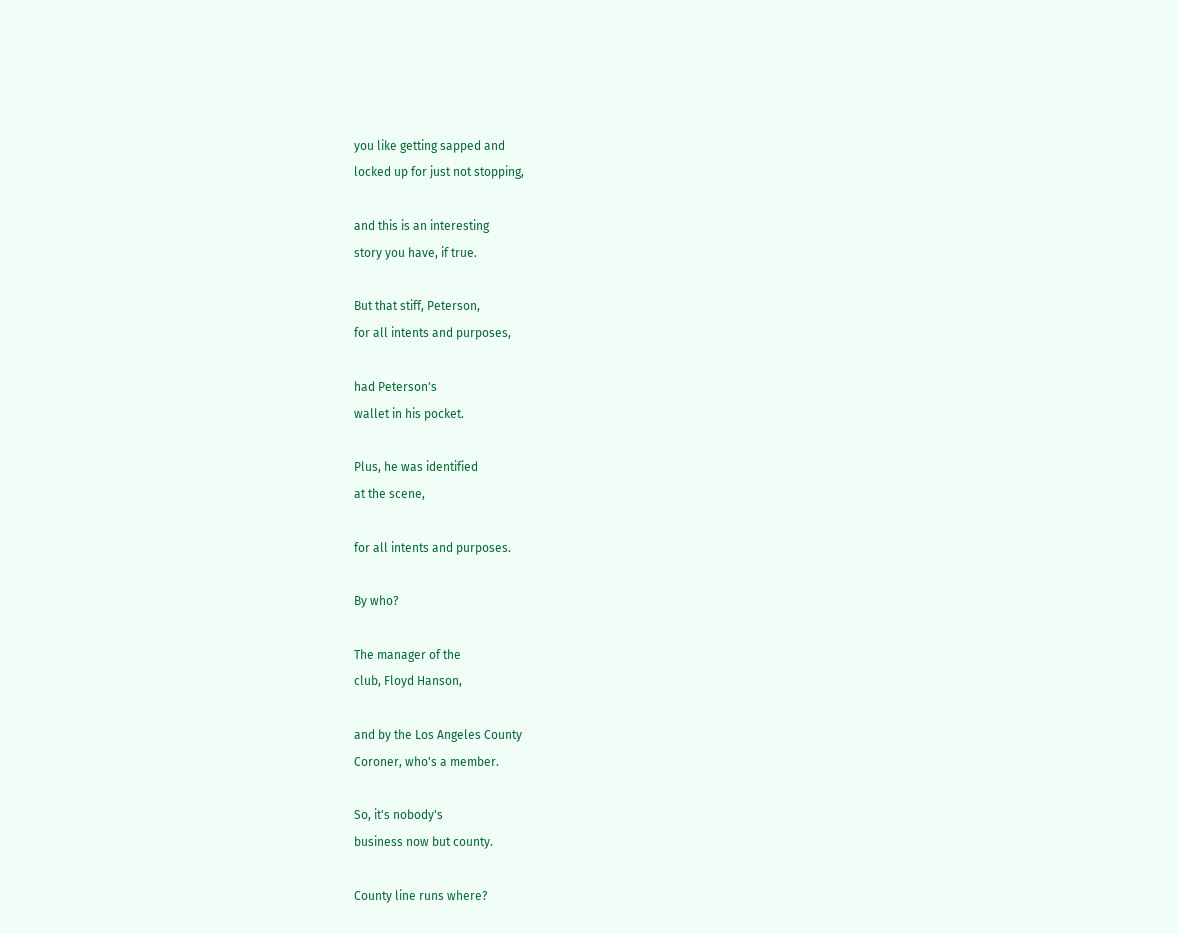you like getting sapped and
locked up for just not stopping,

and this is an interesting
story you have, if true.

But that stiff, Peterson,
for all intents and purposes,

had Peterson's
wallet in his pocket.

Plus, he was identified
at the scene,

for all intents and purposes.

By who?

The manager of the
club, Floyd Hanson,

and by the Los Angeles County
Coroner, who's a member.

So, it's nobody's
business now but county.

County line runs where?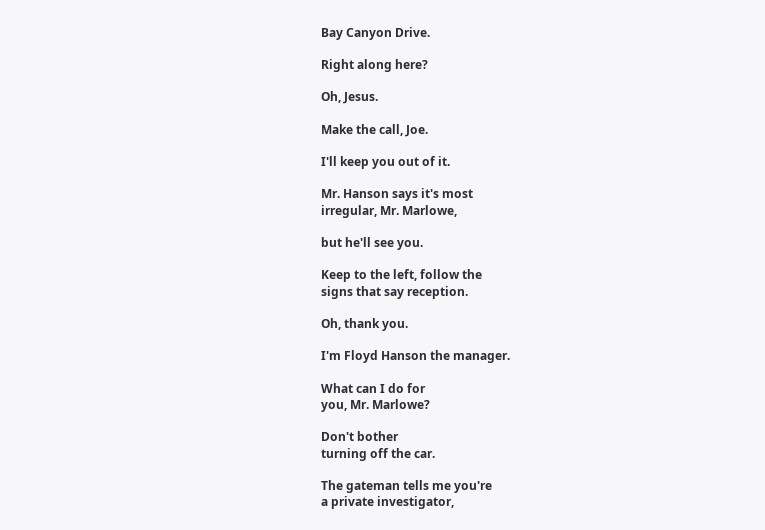Bay Canyon Drive.

Right along here?

Oh, Jesus.

Make the call, Joe.

I'll keep you out of it.

Mr. Hanson says it's most
irregular, Mr. Marlowe,

but he'll see you.

Keep to the left, follow the
signs that say reception.

Oh, thank you.

I'm Floyd Hanson the manager.

What can I do for
you, Mr. Marlowe?

Don't bother
turning off the car.

The gateman tells me you're
a private investigator,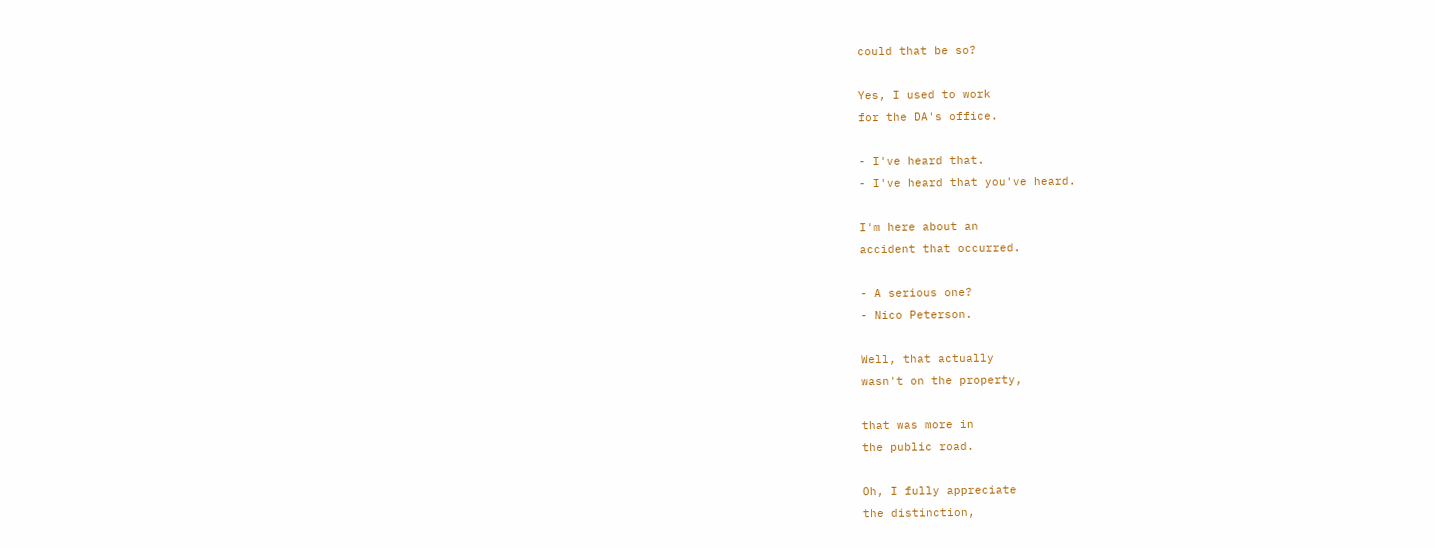could that be so?

Yes, I used to work
for the DA's office.

- I've heard that.
- I've heard that you've heard.

I'm here about an
accident that occurred.

- A serious one?
- Nico Peterson.

Well, that actually
wasn't on the property,

that was more in
the public road.

Oh, I fully appreciate
the distinction,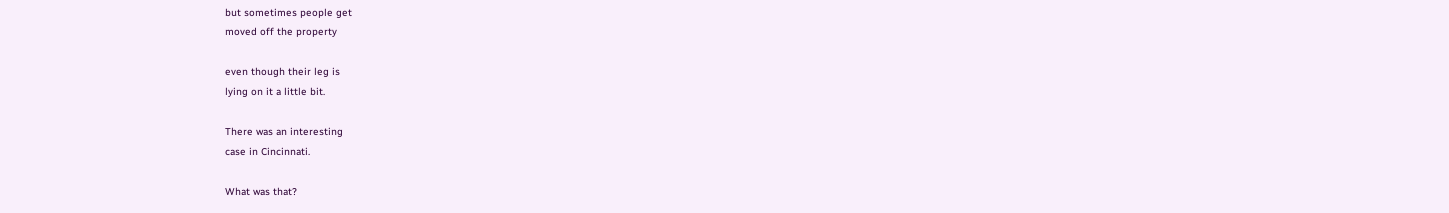but sometimes people get
moved off the property

even though their leg is
lying on it a little bit.

There was an interesting
case in Cincinnati.

What was that?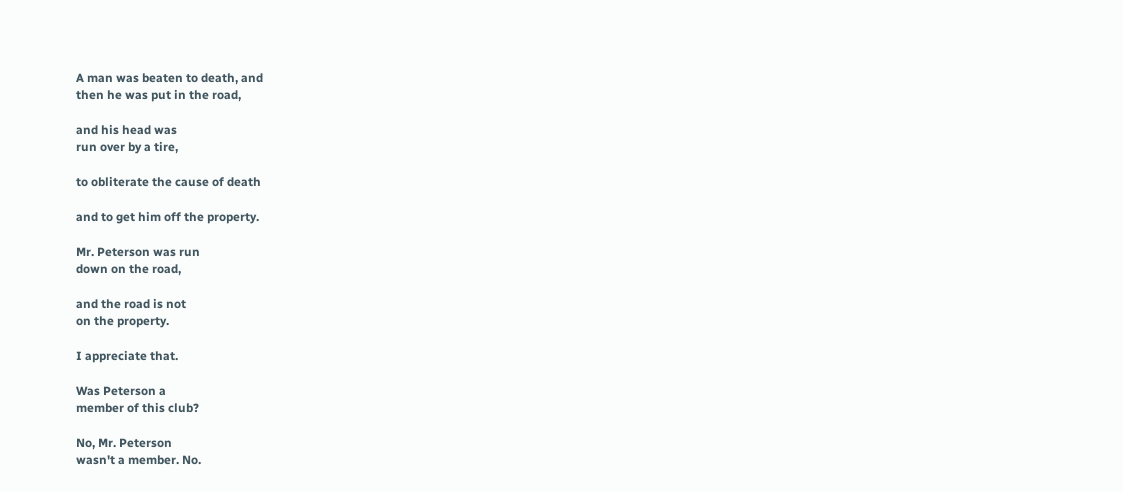A man was beaten to death, and
then he was put in the road,

and his head was
run over by a tire,

to obliterate the cause of death

and to get him off the property.

Mr. Peterson was run
down on the road,

and the road is not
on the property.

I appreciate that.

Was Peterson a
member of this club?

No, Mr. Peterson
wasn't a member. No.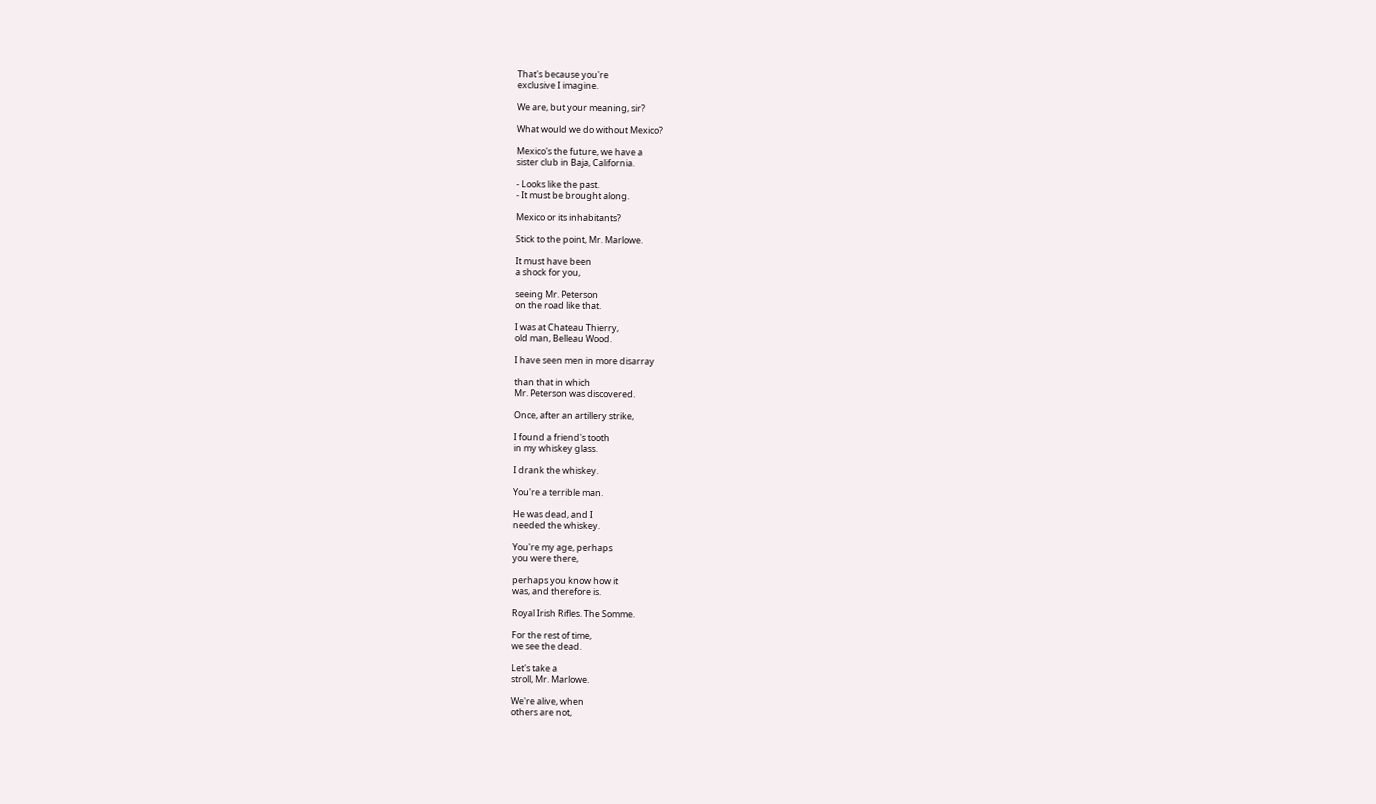That's because you're
exclusive I imagine.

We are, but your meaning, sir?

What would we do without Mexico?

Mexico's the future, we have a
sister club in Baja, California.

- Looks like the past.
- It must be brought along.

Mexico or its inhabitants?

Stick to the point, Mr. Marlowe.

It must have been
a shock for you,

seeing Mr. Peterson
on the road like that.

I was at Chateau Thierry,
old man, Belleau Wood.

I have seen men in more disarray

than that in which
Mr. Peterson was discovered.

Once, after an artillery strike,

I found a friend's tooth
in my whiskey glass.

I drank the whiskey.

You're a terrible man.

He was dead, and I
needed the whiskey.

You're my age, perhaps
you were there,

perhaps you know how it
was, and therefore is.

Royal Irish Rifles. The Somme.

For the rest of time,
we see the dead.

Let's take a
stroll, Mr. Marlowe.

We're alive, when
others are not,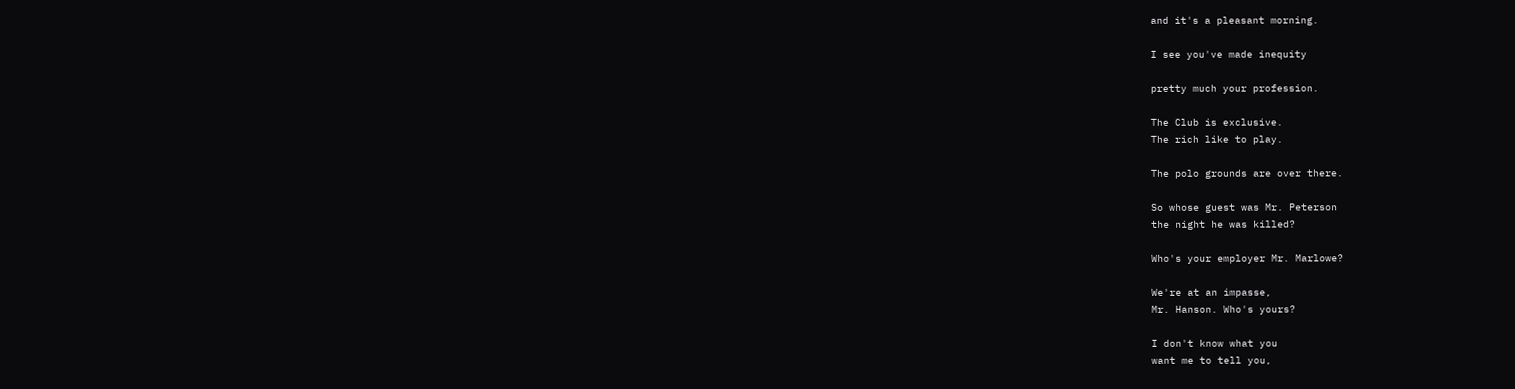and it's a pleasant morning.

I see you've made inequity

pretty much your profession.

The Club is exclusive.
The rich like to play.

The polo grounds are over there.

So whose guest was Mr. Peterson
the night he was killed?

Who's your employer Mr. Marlowe?

We're at an impasse,
Mr. Hanson. Who's yours?

I don't know what you
want me to tell you,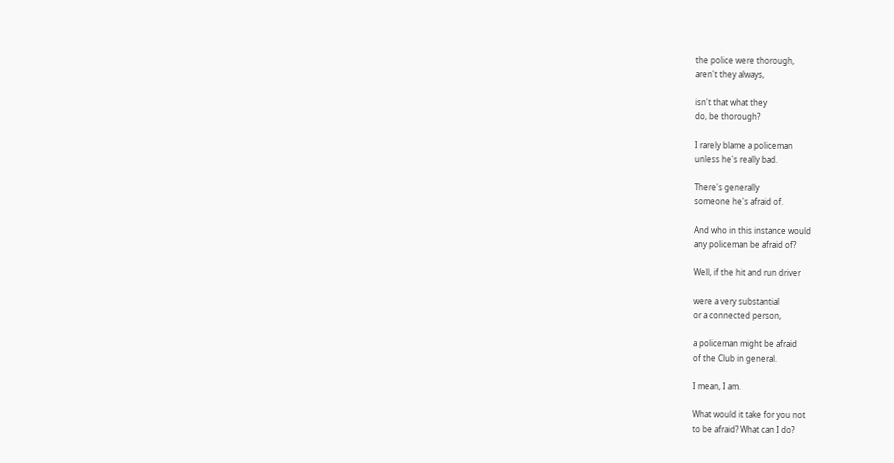the police were thorough,
aren't they always,

isn't that what they
do, be thorough?

I rarely blame a policeman
unless he's really bad.

There's generally
someone he's afraid of.

And who in this instance would
any policeman be afraid of?

Well, if the hit and run driver

were a very substantial
or a connected person,

a policeman might be afraid
of the Club in general.

I mean, I am.

What would it take for you not
to be afraid? What can I do?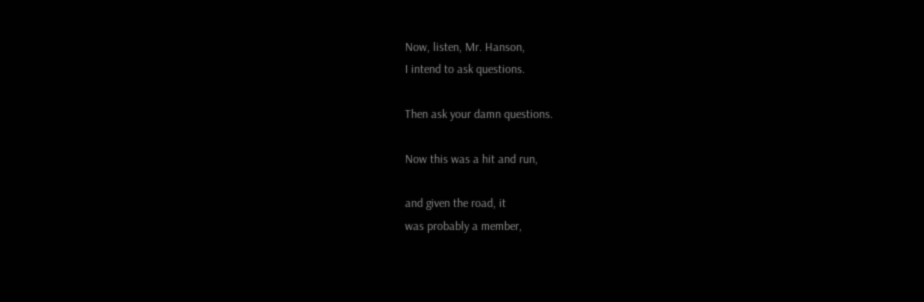Now, listen, Mr. Hanson,
I intend to ask questions.

Then ask your damn questions.

Now this was a hit and run,

and given the road, it
was probably a member,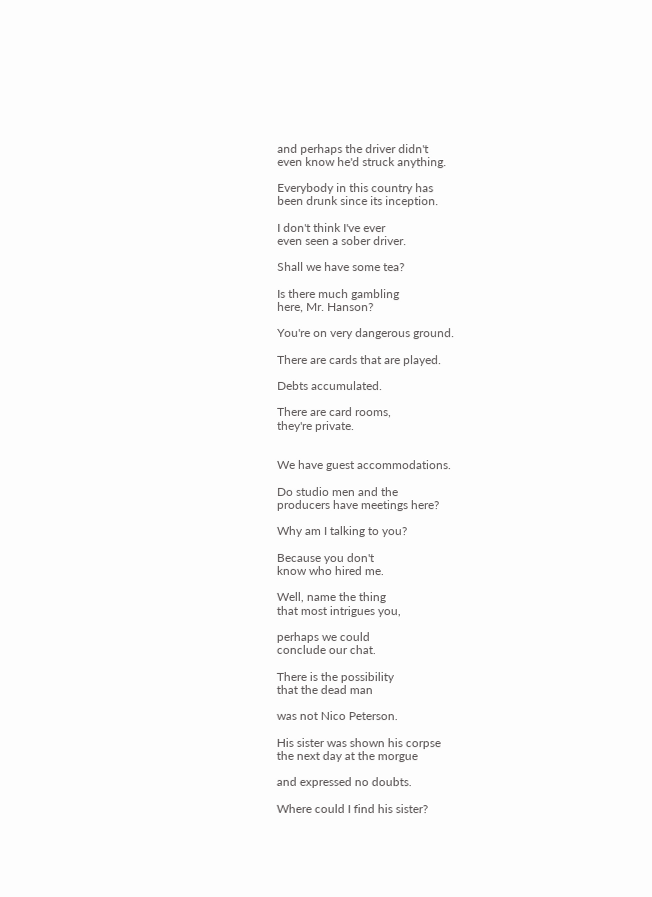and perhaps the driver didn't
even know he'd struck anything.

Everybody in this country has
been drunk since its inception.

I don't think I've ever
even seen a sober driver.

Shall we have some tea?

Is there much gambling
here, Mr. Hanson?

You're on very dangerous ground.

There are cards that are played.

Debts accumulated.

There are card rooms,
they're private.


We have guest accommodations.

Do studio men and the
producers have meetings here?

Why am I talking to you?

Because you don't
know who hired me.

Well, name the thing
that most intrigues you,

perhaps we could
conclude our chat.

There is the possibility
that the dead man

was not Nico Peterson.

His sister was shown his corpse
the next day at the morgue

and expressed no doubts.

Where could I find his sister?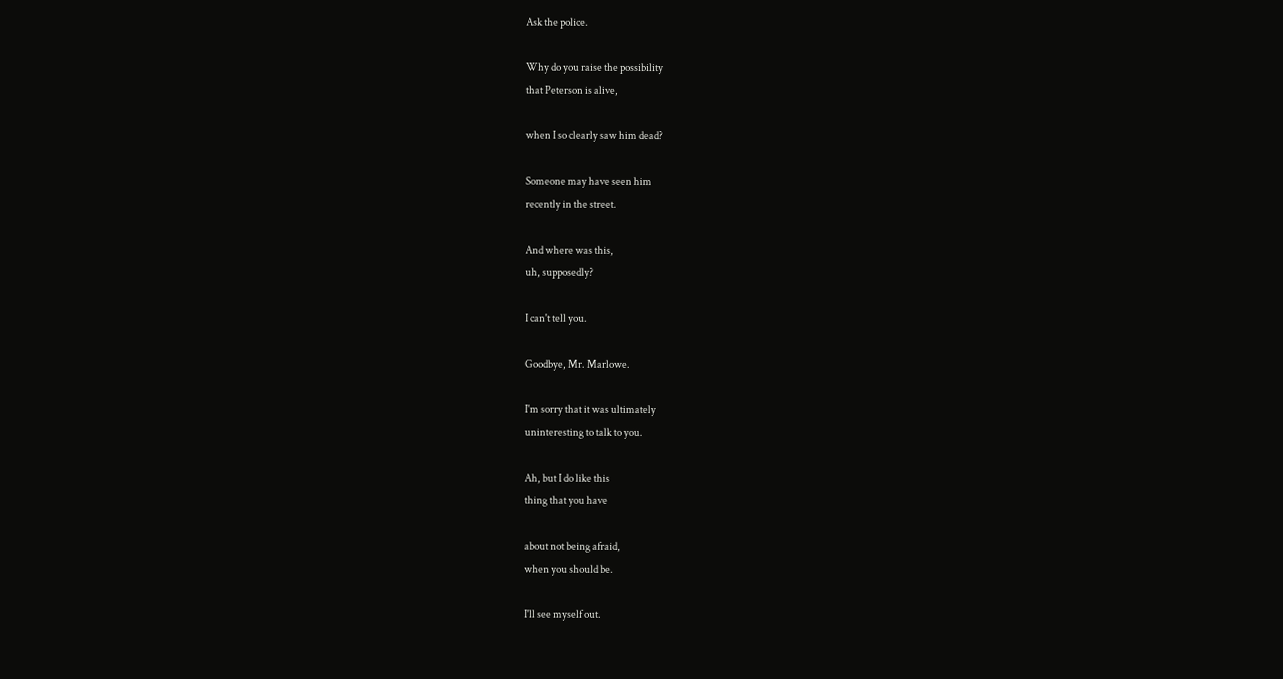Ask the police.

Why do you raise the possibility
that Peterson is alive,

when I so clearly saw him dead?

Someone may have seen him
recently in the street.

And where was this,
uh, supposedly?

I can't tell you.

Goodbye, Mr. Marlowe.

I'm sorry that it was ultimately
uninteresting to talk to you.

Ah, but I do like this
thing that you have

about not being afraid,
when you should be.

I'll see myself out.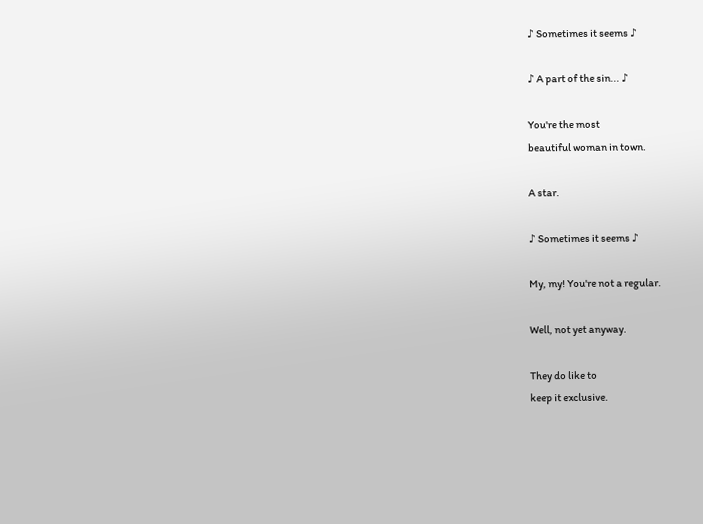♪ Sometimes it seems ♪

♪ A part of the sin... ♪

You're the most
beautiful woman in town.

A star.

♪ Sometimes it seems ♪

My, my! You're not a regular.

Well, not yet anyway.

They do like to
keep it exclusive.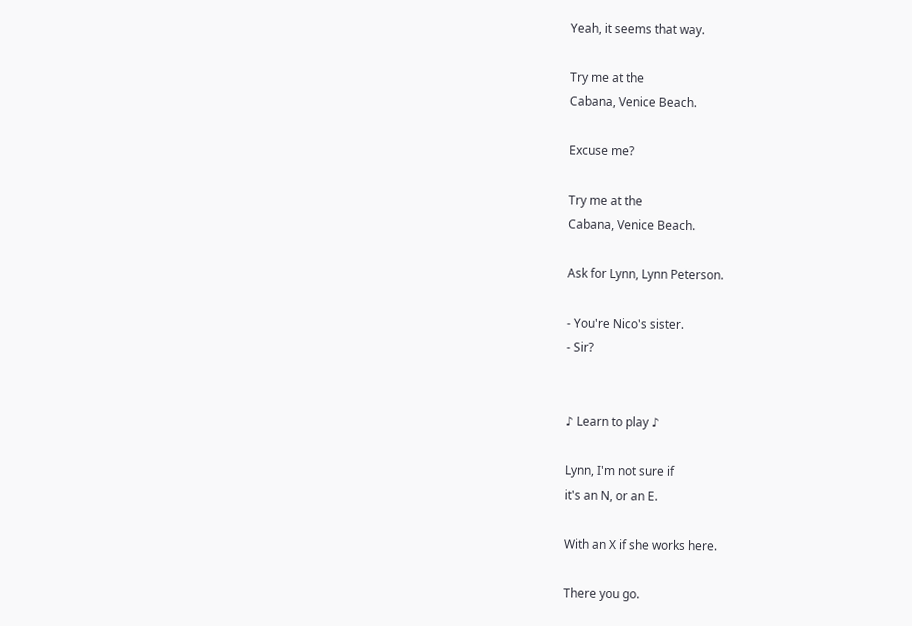Yeah, it seems that way.

Try me at the
Cabana, Venice Beach.

Excuse me?

Try me at the
Cabana, Venice Beach.

Ask for Lynn, Lynn Peterson.

- You're Nico's sister.
- Sir?


♪ Learn to play ♪

Lynn, I'm not sure if
it's an N, or an E.

With an X if she works here.

There you go.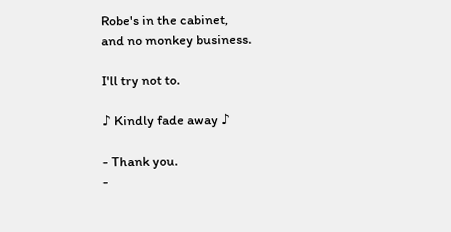Robe's in the cabinet,
and no monkey business.

I'll try not to.

♪ Kindly fade away ♪

- Thank you.
-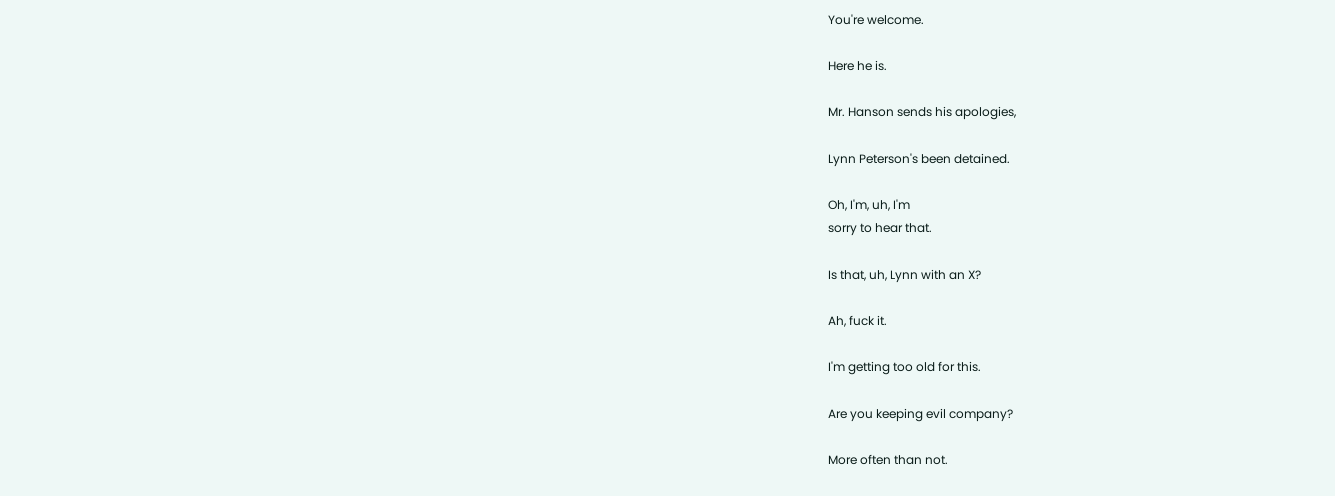You're welcome.

Here he is.

Mr. Hanson sends his apologies,

Lynn Peterson's been detained.

Oh, I'm, uh, I'm
sorry to hear that.

Is that, uh, Lynn with an X?

Ah, fuck it.

I'm getting too old for this.

Are you keeping evil company?

More often than not.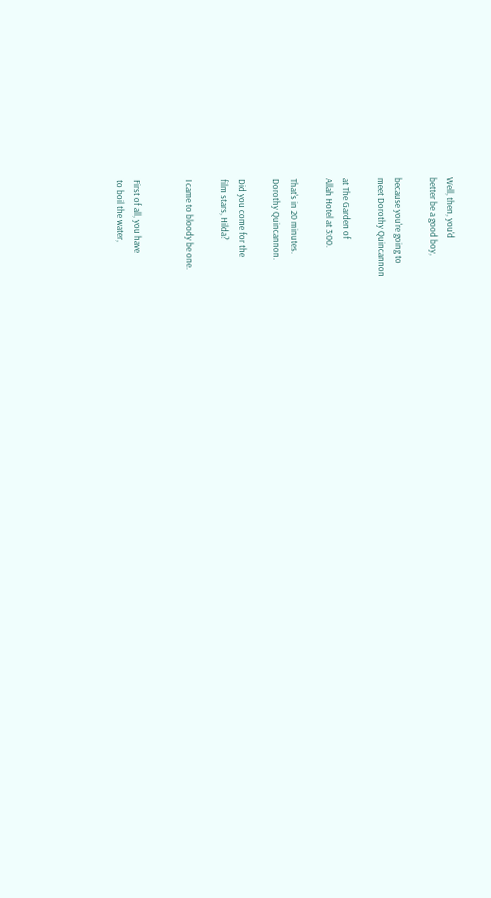Well, then, you'd
better be a good boy,

because you're going to
meet Dorothy Quincannon

at The Garden of
Allah Hotel at 3:00.

That's in 20 minutes.
Dorothy Quincannon.

Did you come for the
film stars, Hilda?

I came to bloody be one.


First of all, you have
to boil the water,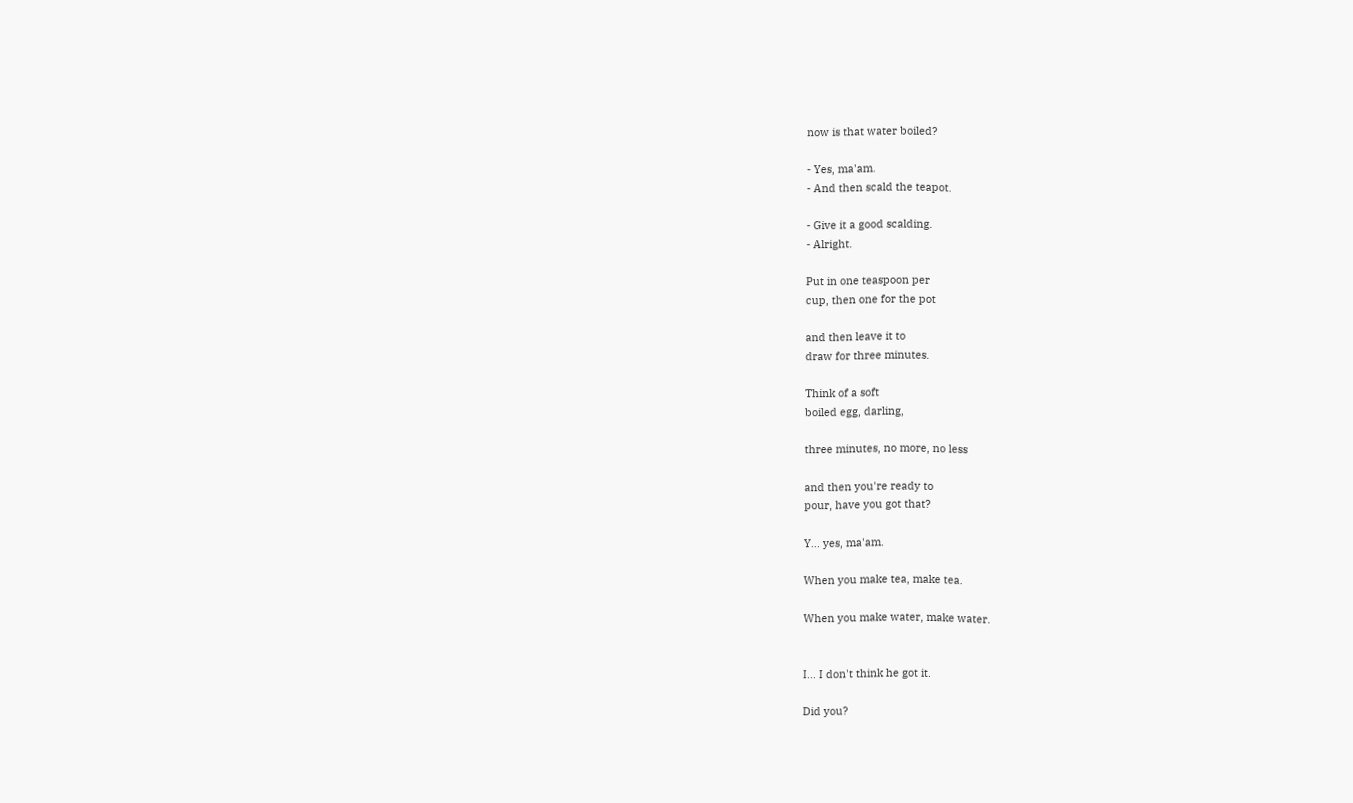now is that water boiled?

- Yes, ma'am.
- And then scald the teapot.

- Give it a good scalding.
- Alright.

Put in one teaspoon per
cup, then one for the pot

and then leave it to
draw for three minutes.

Think of a soft
boiled egg, darling,

three minutes, no more, no less

and then you're ready to
pour, have you got that?

Y... yes, ma'am.

When you make tea, make tea.

When you make water, make water.


I... I don't think he got it.

Did you?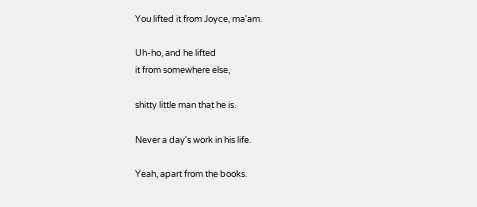You lifted it from Joyce, ma'am.

Uh-ho, and he lifted
it from somewhere else,

shitty little man that he is.

Never a day's work in his life.

Yeah, apart from the books.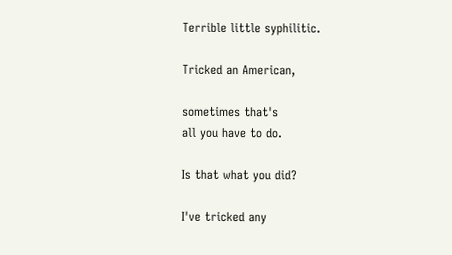Terrible little syphilitic.

Tricked an American,

sometimes that's
all you have to do.

Is that what you did?

I've tricked any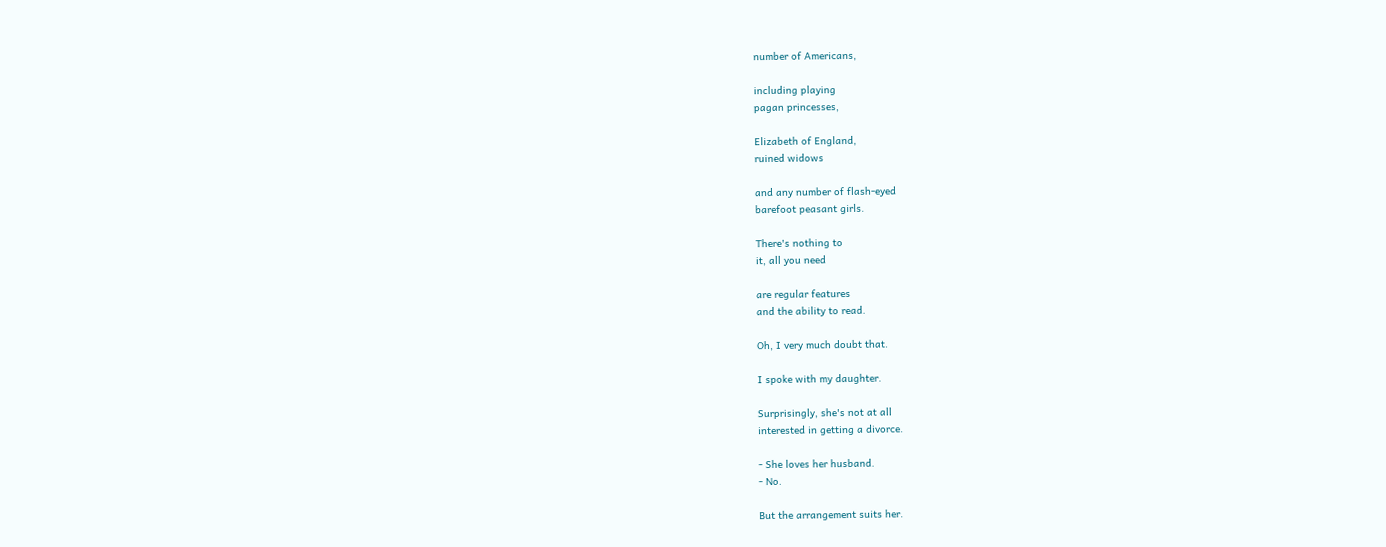number of Americans,

including playing
pagan princesses,

Elizabeth of England,
ruined widows

and any number of flash-eyed
barefoot peasant girls.

There's nothing to
it, all you need

are regular features
and the ability to read.

Oh, I very much doubt that.

I spoke with my daughter.

Surprisingly, she's not at all
interested in getting a divorce.

- She loves her husband.
- No.

But the arrangement suits her.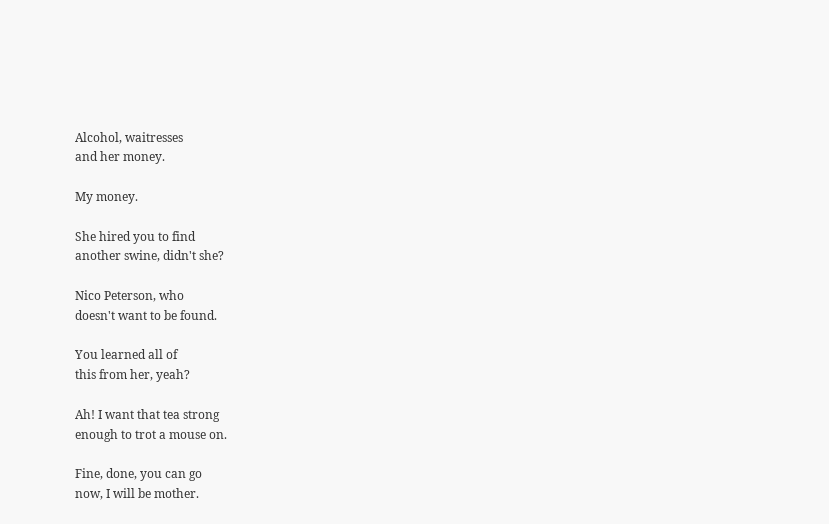Alcohol, waitresses
and her money.

My money.

She hired you to find
another swine, didn't she?

Nico Peterson, who
doesn't want to be found.

You learned all of
this from her, yeah?

Ah! I want that tea strong
enough to trot a mouse on.

Fine, done, you can go
now, I will be mother.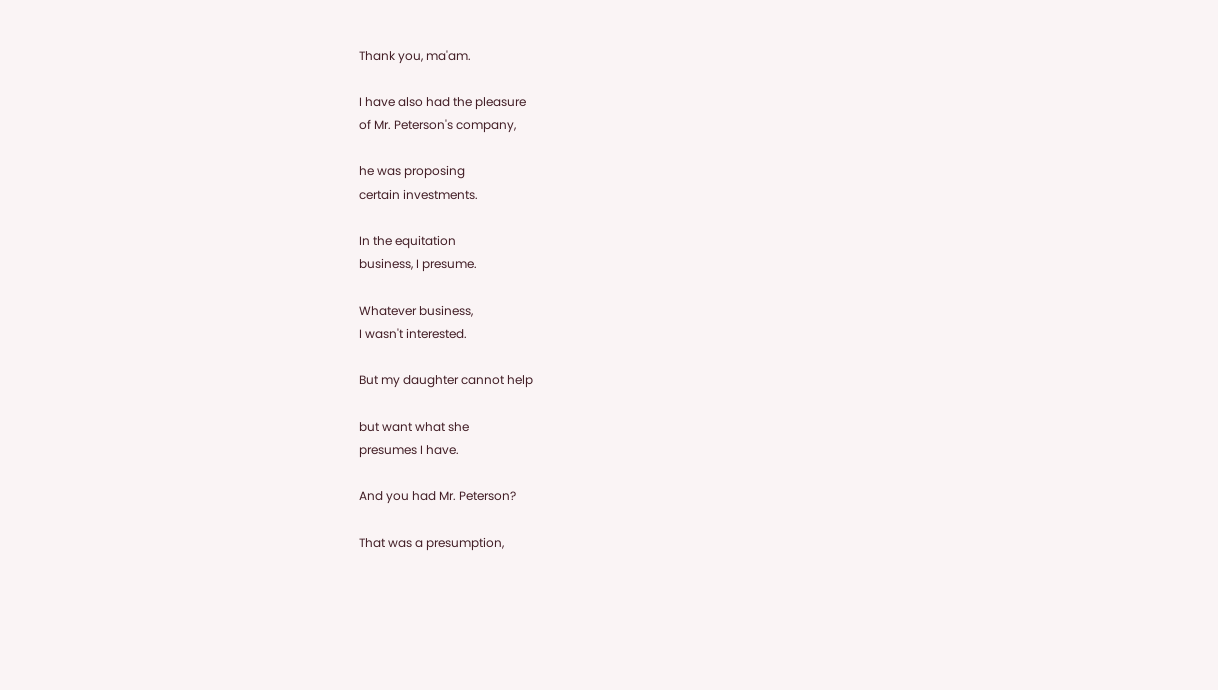Thank you, ma'am.

I have also had the pleasure
of Mr. Peterson's company,

he was proposing
certain investments.

In the equitation
business, I presume.

Whatever business,
I wasn't interested.

But my daughter cannot help

but want what she
presumes I have.

And you had Mr. Peterson?

That was a presumption,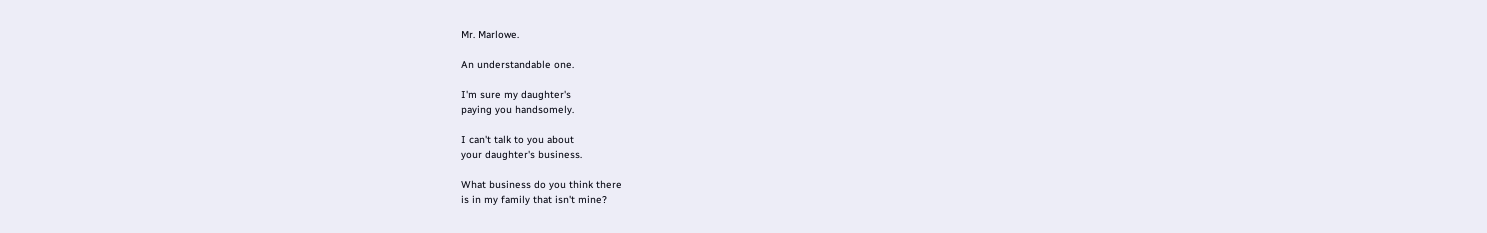Mr. Marlowe.

An understandable one.

I'm sure my daughter's
paying you handsomely.

I can't talk to you about
your daughter's business.

What business do you think there
is in my family that isn't mine?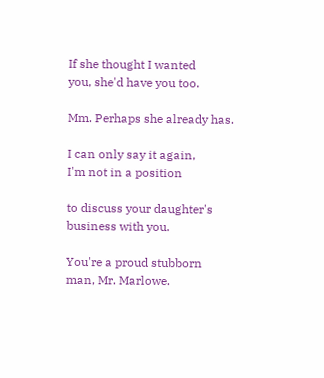If she thought I wanted
you, she'd have you too.

Mm. Perhaps she already has.

I can only say it again,
I'm not in a position

to discuss your daughter's
business with you.

You're a proud stubborn
man, Mr. Marlowe.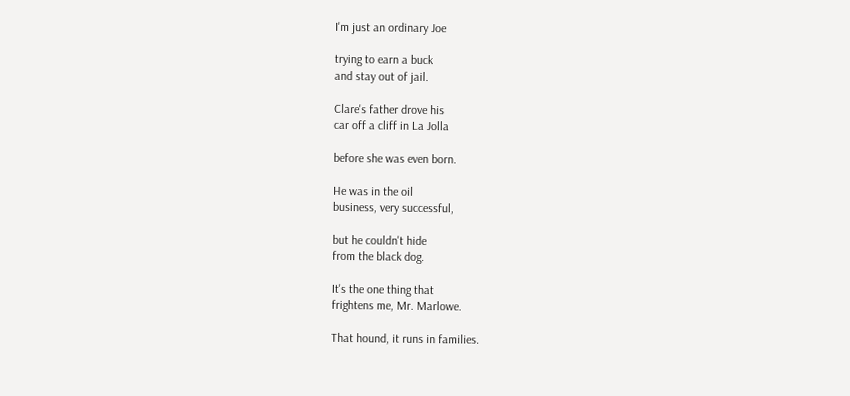I'm just an ordinary Joe

trying to earn a buck
and stay out of jail.

Clare's father drove his
car off a cliff in La Jolla

before she was even born.

He was in the oil
business, very successful,

but he couldn't hide
from the black dog.

It's the one thing that
frightens me, Mr. Marlowe.

That hound, it runs in families.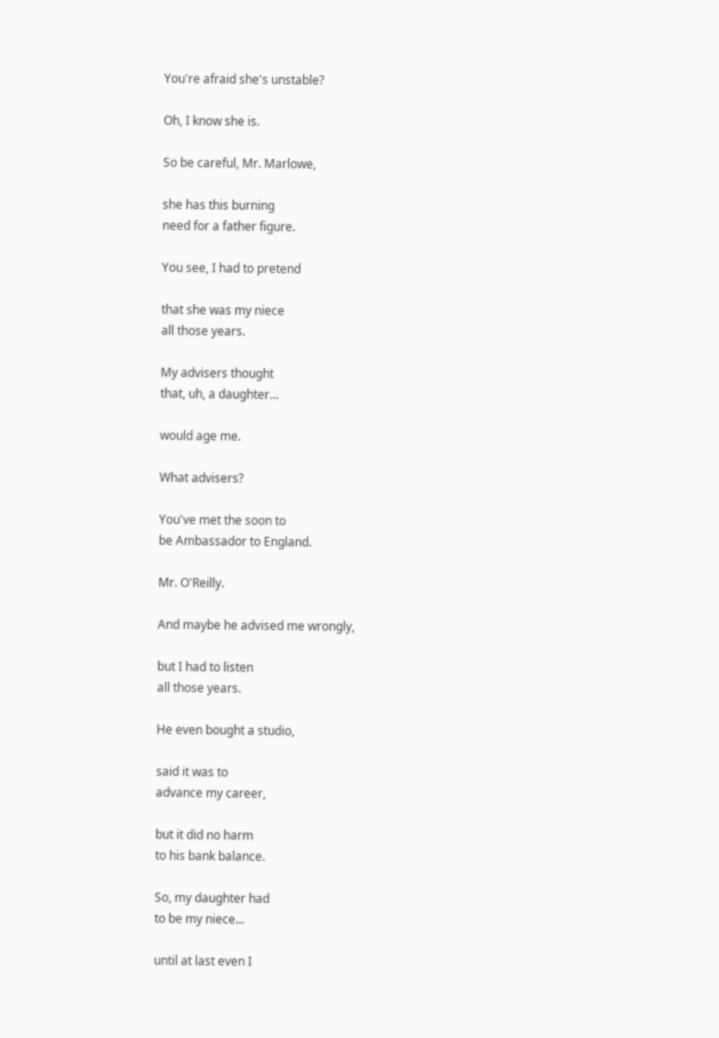You're afraid she's unstable?

Oh, I know she is.

So be careful, Mr. Marlowe,

she has this burning
need for a father figure.

You see, I had to pretend

that she was my niece
all those years.

My advisers thought
that, uh, a daughter...

would age me.

What advisers?

You've met the soon to
be Ambassador to England.

Mr. O'Reilly.

And maybe he advised me wrongly,

but I had to listen
all those years.

He even bought a studio,

said it was to
advance my career,

but it did no harm
to his bank balance.

So, my daughter had
to be my niece...

until at last even I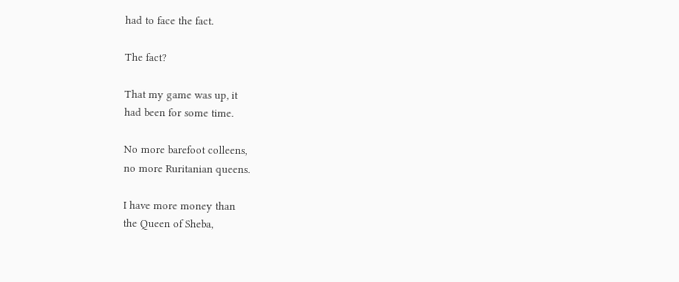had to face the fact.

The fact?

That my game was up, it
had been for some time.

No more barefoot colleens,
no more Ruritanian queens.

I have more money than
the Queen of Sheba,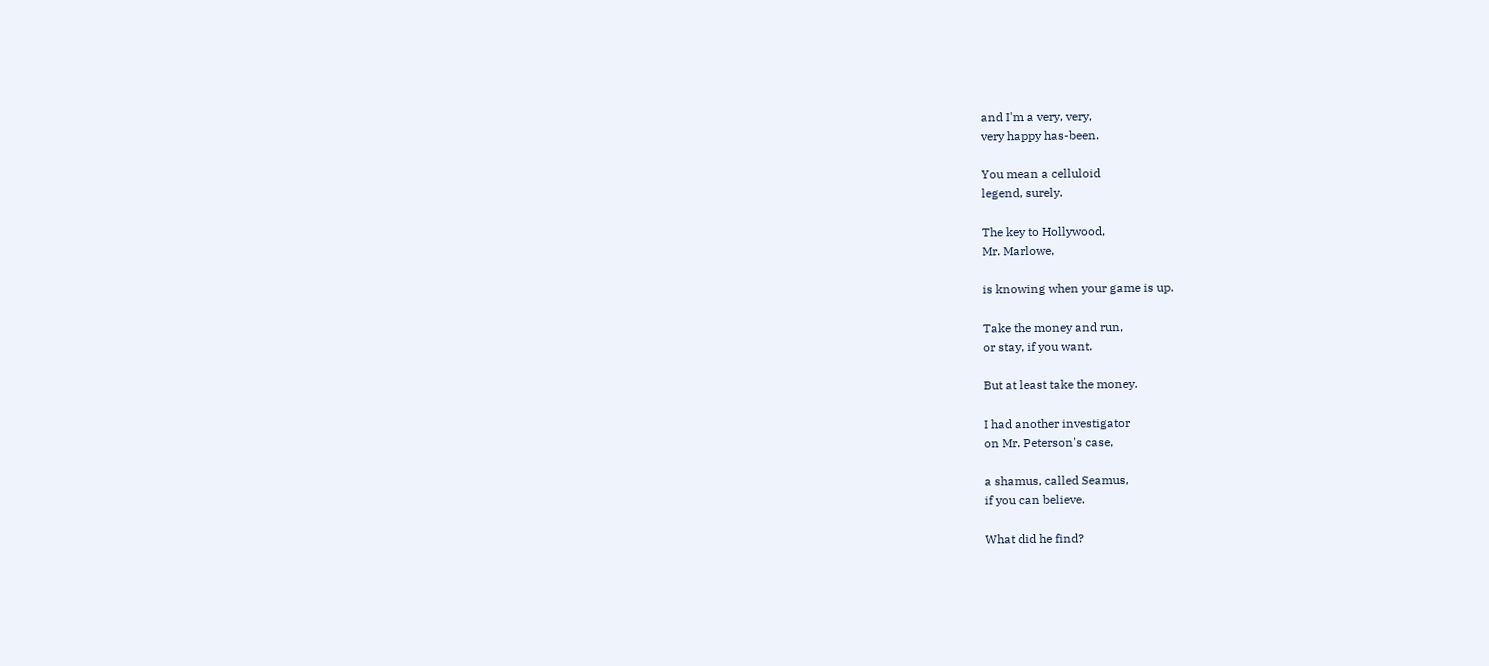and I'm a very, very,
very happy has-been.

You mean a celluloid
legend, surely.

The key to Hollywood,
Mr. Marlowe,

is knowing when your game is up.

Take the money and run,
or stay, if you want.

But at least take the money.

I had another investigator
on Mr. Peterson's case,

a shamus, called Seamus,
if you can believe.

What did he find?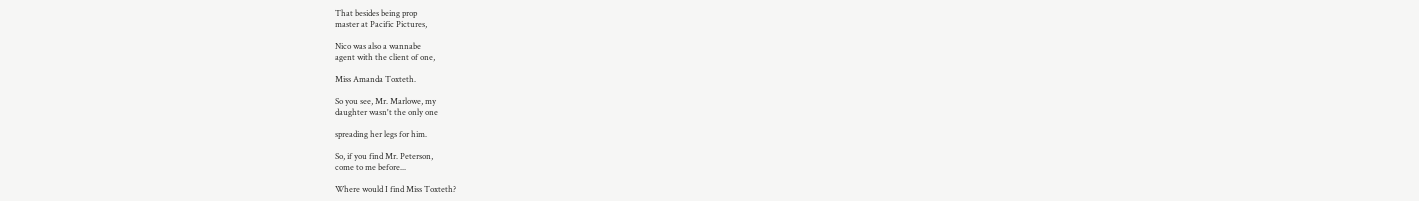That besides being prop
master at Pacific Pictures,

Nico was also a wannabe
agent with the client of one,

Miss Amanda Toxteth.

So you see, Mr. Marlowe, my
daughter wasn't the only one

spreading her legs for him.

So, if you find Mr. Peterson,
come to me before...

Where would I find Miss Toxteth?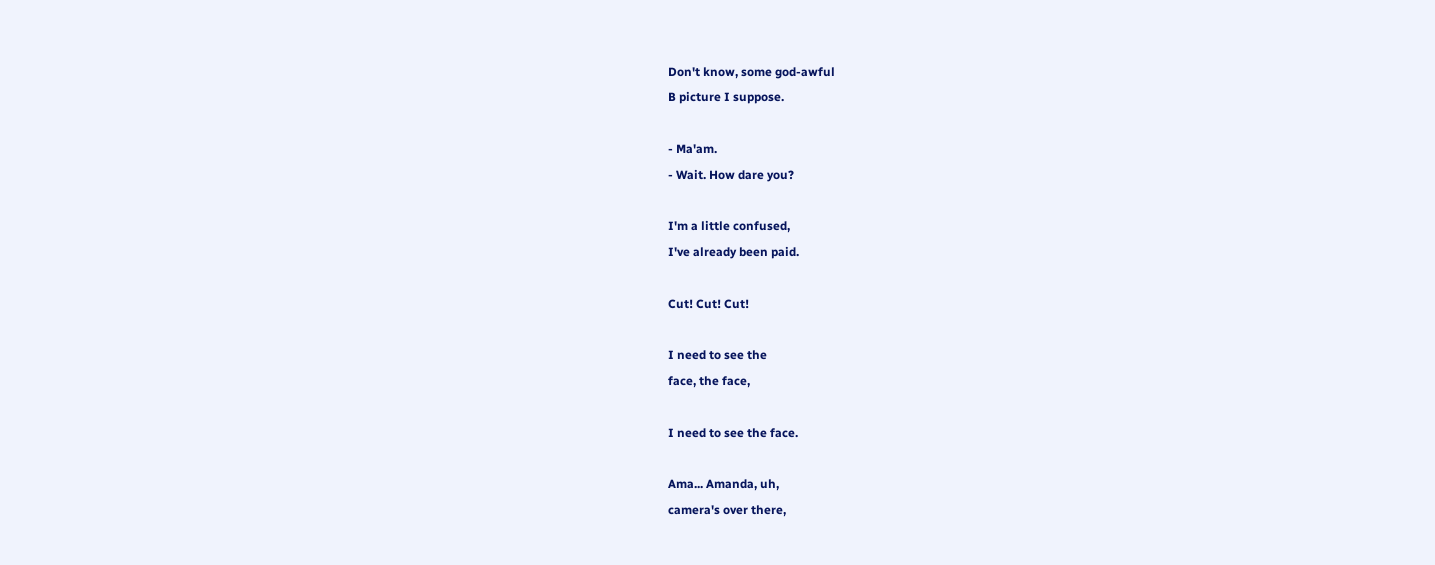Don't know, some god-awful
B picture I suppose.

- Ma'am.
- Wait. How dare you?

I'm a little confused,
I've already been paid.

Cut! Cut! Cut!

I need to see the
face, the face,

I need to see the face.

Ama... Amanda, uh,
camera's over there,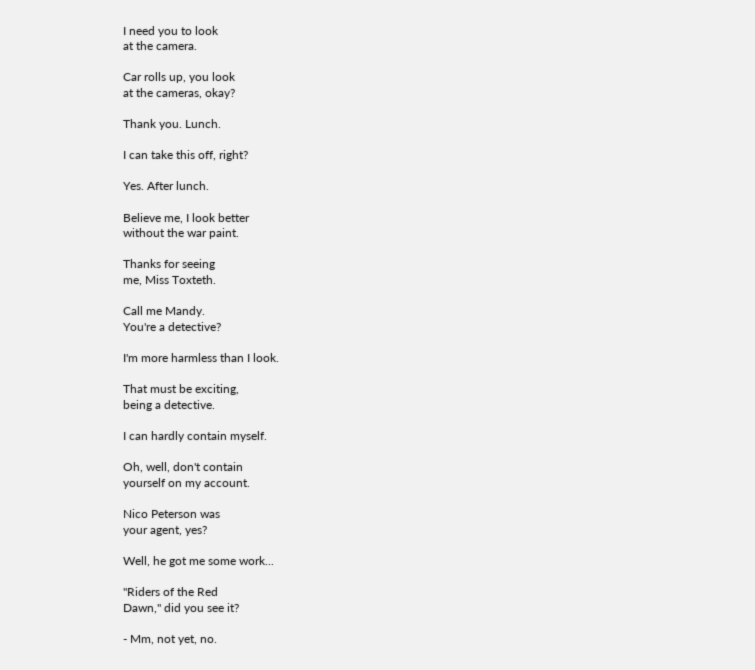I need you to look
at the camera.

Car rolls up, you look
at the cameras, okay?

Thank you. Lunch.

I can take this off, right?

Yes. After lunch.

Believe me, I look better
without the war paint.

Thanks for seeing
me, Miss Toxteth.

Call me Mandy.
You're a detective?

I'm more harmless than I look.

That must be exciting,
being a detective.

I can hardly contain myself.

Oh, well, don't contain
yourself on my account.

Nico Peterson was
your agent, yes?

Well, he got me some work...

"Riders of the Red
Dawn," did you see it?

- Mm, not yet, no.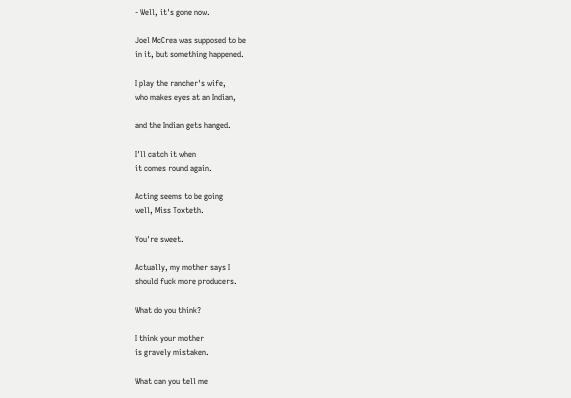- Well, it's gone now.

Joel McCrea was supposed to be
in it, but something happened.

I play the rancher's wife,
who makes eyes at an Indian,

and the Indian gets hanged.

I'll catch it when
it comes round again.

Acting seems to be going
well, Miss Toxteth.

You're sweet.

Actually, my mother says I
should fuck more producers.

What do you think?

I think your mother
is gravely mistaken.

What can you tell me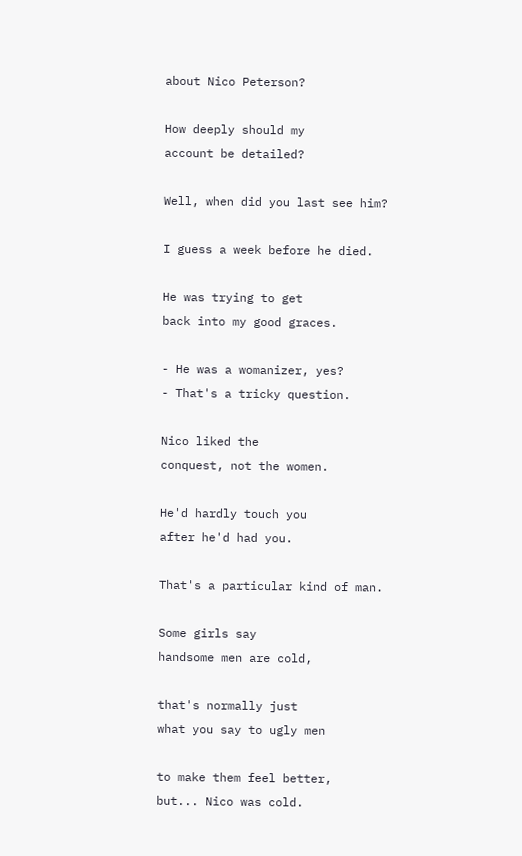about Nico Peterson?

How deeply should my
account be detailed?

Well, when did you last see him?

I guess a week before he died.

He was trying to get
back into my good graces.

- He was a womanizer, yes?
- That's a tricky question.

Nico liked the
conquest, not the women.

He'd hardly touch you
after he'd had you.

That's a particular kind of man.

Some girls say
handsome men are cold,

that's normally just
what you say to ugly men

to make them feel better,
but... Nico was cold.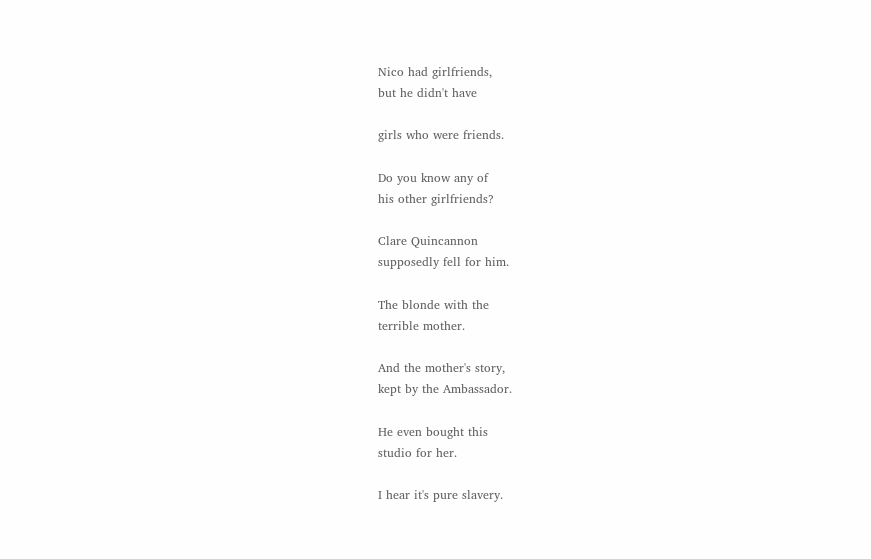Nico had girlfriends,
but he didn't have

girls who were friends.

Do you know any of
his other girlfriends?

Clare Quincannon
supposedly fell for him.

The blonde with the
terrible mother.

And the mother's story,
kept by the Ambassador.

He even bought this
studio for her.

I hear it's pure slavery.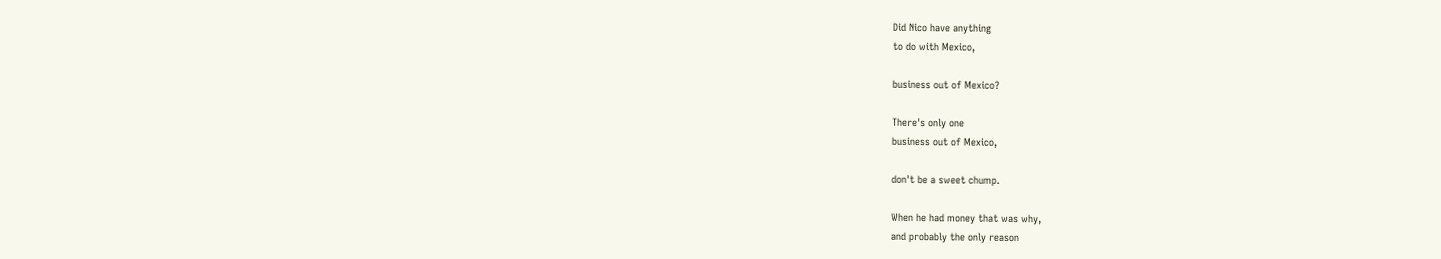Did Nico have anything
to do with Mexico,

business out of Mexico?

There's only one
business out of Mexico,

don't be a sweet chump.

When he had money that was why,
and probably the only reason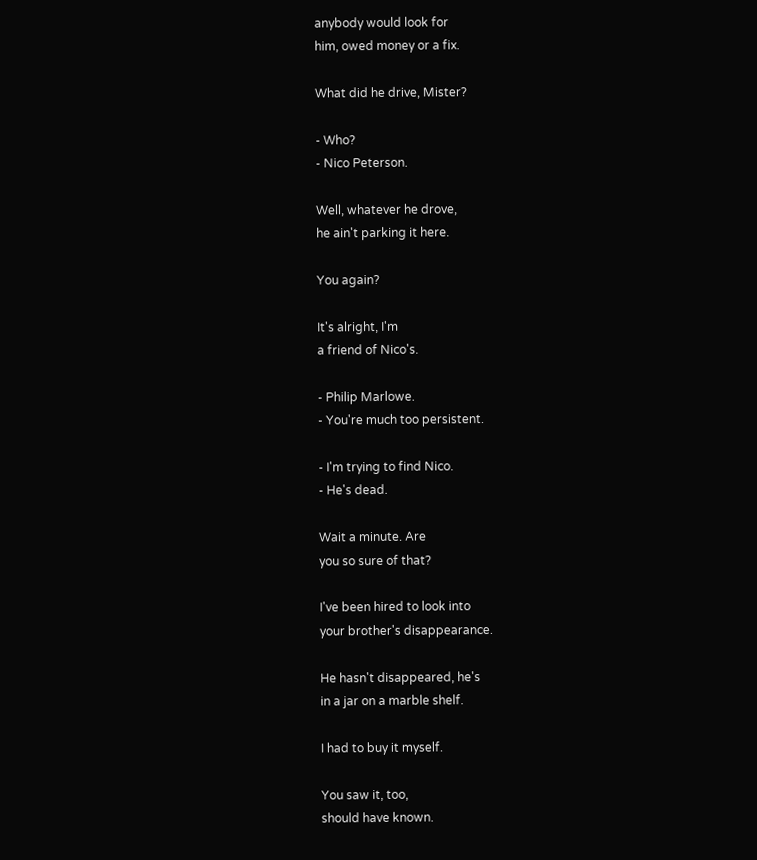anybody would look for
him, owed money or a fix.

What did he drive, Mister?

- Who?
- Nico Peterson.

Well, whatever he drove,
he ain't parking it here.

You again?

It's alright, I'm
a friend of Nico's.

- Philip Marlowe.
- You're much too persistent.

- I'm trying to find Nico.
- He's dead.

Wait a minute. Are
you so sure of that?

I've been hired to look into
your brother's disappearance.

He hasn't disappeared, he's
in a jar on a marble shelf.

I had to buy it myself.

You saw it, too,
should have known.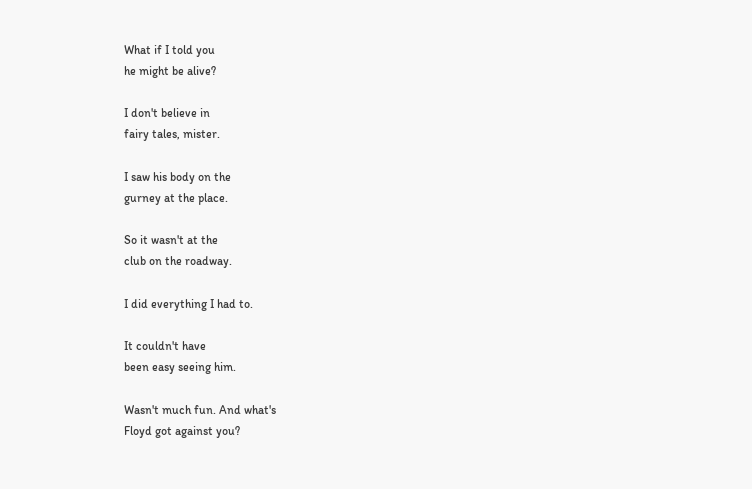What if I told you
he might be alive?

I don't believe in
fairy tales, mister.

I saw his body on the
gurney at the place.

So it wasn't at the
club on the roadway.

I did everything I had to.

It couldn't have
been easy seeing him.

Wasn't much fun. And what's
Floyd got against you?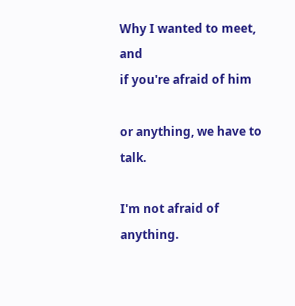Why I wanted to meet, and
if you're afraid of him

or anything, we have to talk.

I'm not afraid of anything.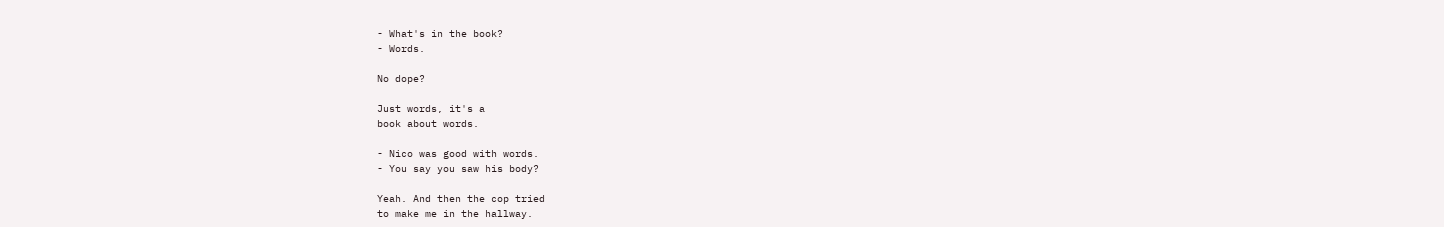- What's in the book?
- Words.

No dope?

Just words, it's a
book about words.

- Nico was good with words.
- You say you saw his body?

Yeah. And then the cop tried
to make me in the hallway.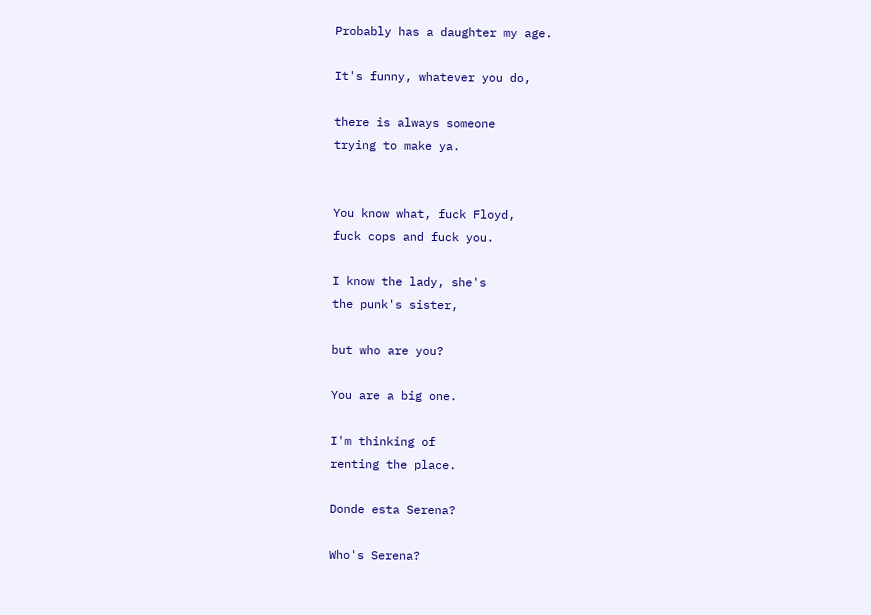Probably has a daughter my age.

It's funny, whatever you do,

there is always someone
trying to make ya.


You know what, fuck Floyd,
fuck cops and fuck you.

I know the lady, she's
the punk's sister,

but who are you?

You are a big one.

I'm thinking of
renting the place.

Donde esta Serena?

Who's Serena?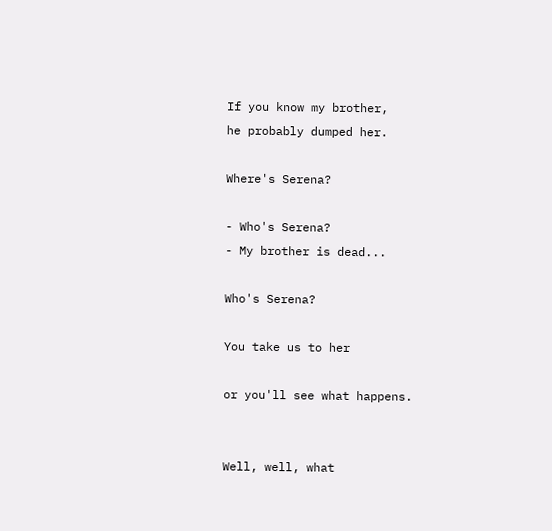If you know my brother,
he probably dumped her.

Where's Serena?

- Who's Serena?
- My brother is dead...

Who's Serena?

You take us to her

or you'll see what happens.


Well, well, what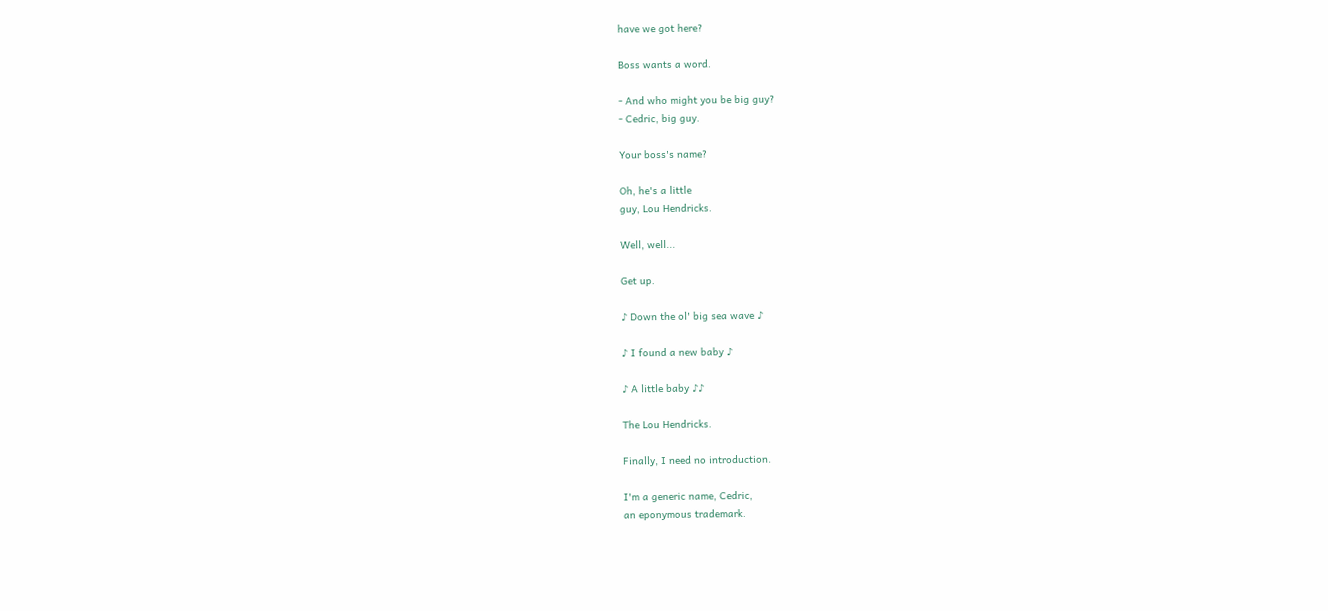have we got here?

Boss wants a word.

- And who might you be big guy?
- Cedric, big guy.

Your boss's name?

Oh, he's a little
guy, Lou Hendricks.

Well, well...

Get up.

♪ Down the ol' big sea wave ♪

♪ I found a new baby ♪

♪ A little baby ♪♪

The Lou Hendricks.

Finally, I need no introduction.

I'm a generic name, Cedric,
an eponymous trademark.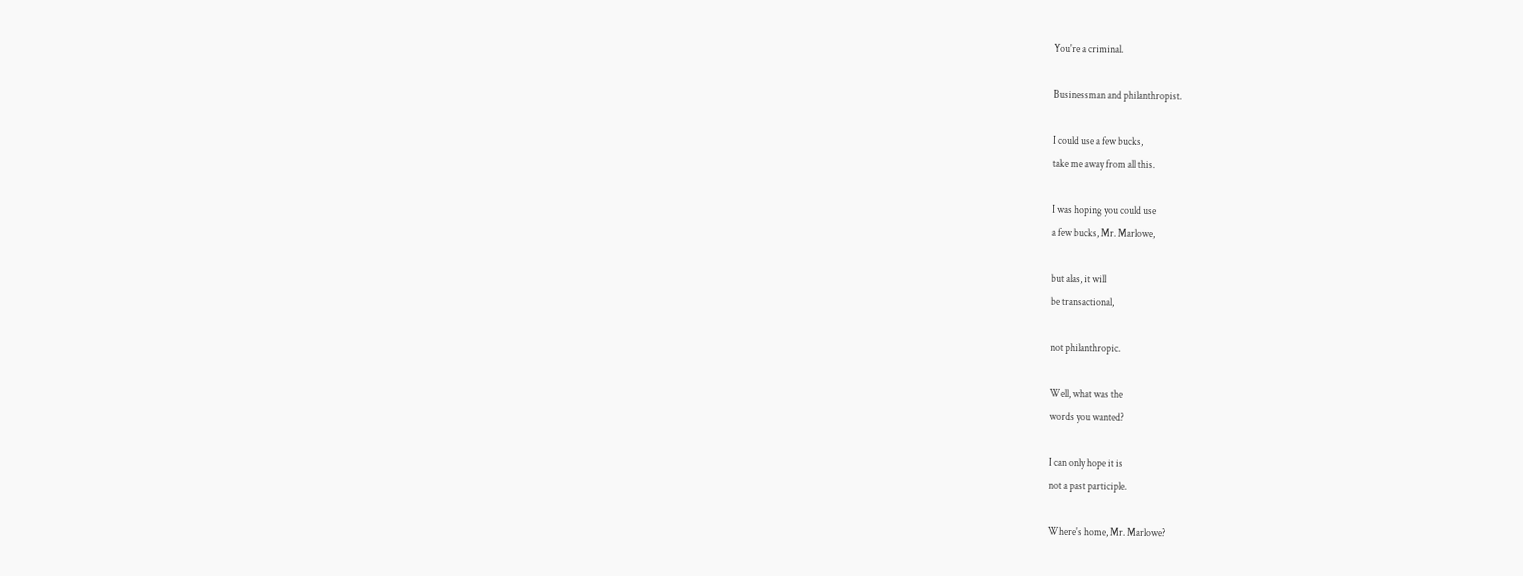You're a criminal.

Businessman and philanthropist.

I could use a few bucks,
take me away from all this.

I was hoping you could use
a few bucks, Mr. Marlowe,

but alas, it will
be transactional,

not philanthropic.

Well, what was the
words you wanted?

I can only hope it is
not a past participle.

Where's home, Mr. Marlowe?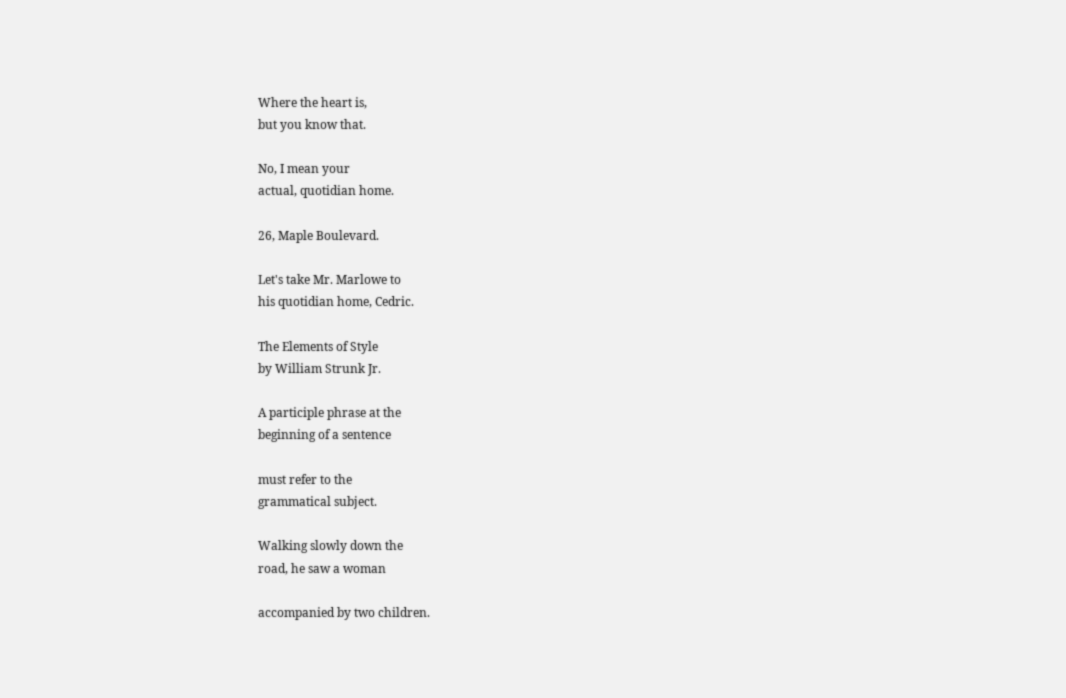Where the heart is,
but you know that.

No, I mean your
actual, quotidian home.

26, Maple Boulevard.

Let's take Mr. Marlowe to
his quotidian home, Cedric.

The Elements of Style
by William Strunk Jr.

A participle phrase at the
beginning of a sentence

must refer to the
grammatical subject.

Walking slowly down the
road, he saw a woman

accompanied by two children.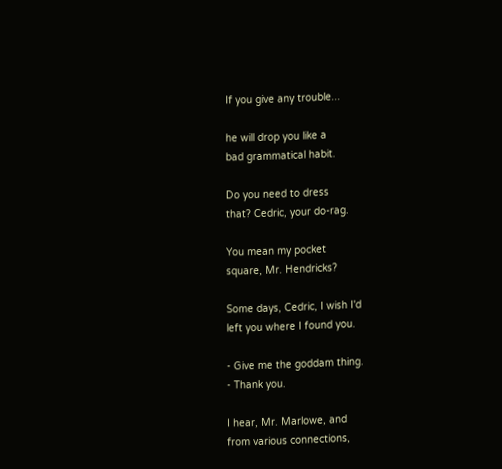If you give any trouble...

he will drop you like a
bad grammatical habit.

Do you need to dress
that? Cedric, your do-rag.

You mean my pocket
square, Mr. Hendricks?

Some days, Cedric, I wish I'd
left you where I found you.

- Give me the goddam thing.
- Thank you.

I hear, Mr. Marlowe, and
from various connections,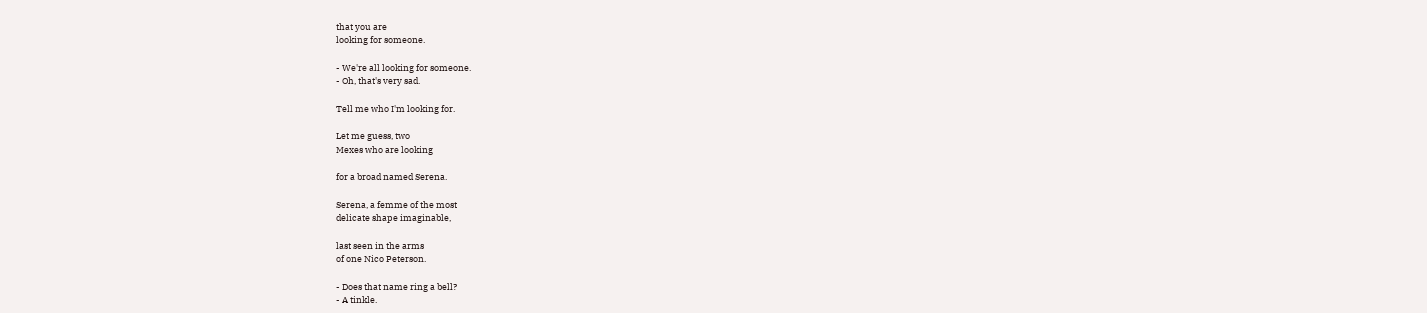that you are
looking for someone.

- We're all looking for someone.
- Oh, that's very sad.

Tell me who I'm looking for.

Let me guess, two
Mexes who are looking

for a broad named Serena.

Serena, a femme of the most
delicate shape imaginable,

last seen in the arms
of one Nico Peterson.

- Does that name ring a bell?
- A tinkle.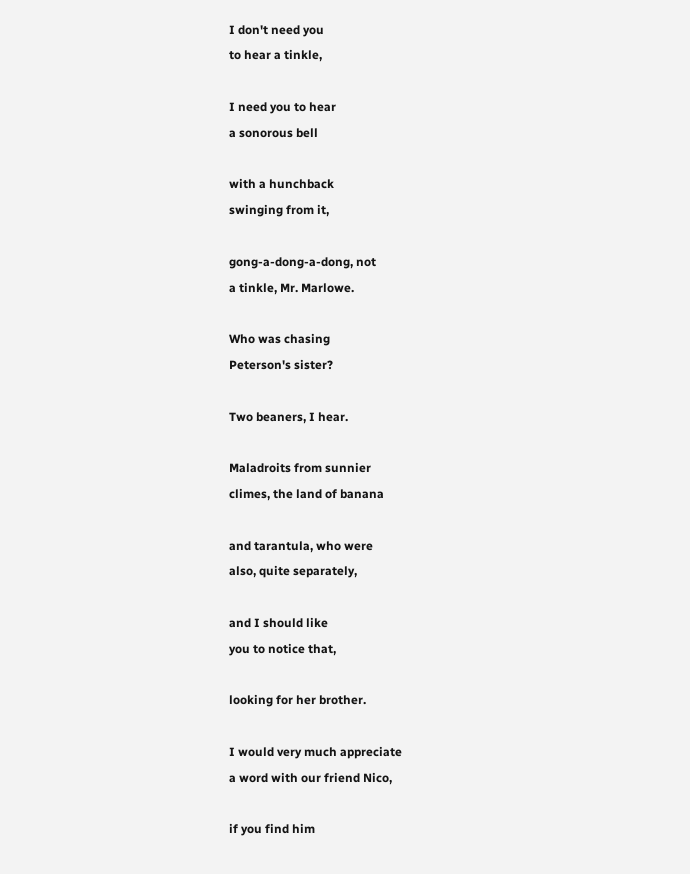I don't need you
to hear a tinkle,

I need you to hear
a sonorous bell

with a hunchback
swinging from it,

gong-a-dong-a-dong, not
a tinkle, Mr. Marlowe.

Who was chasing
Peterson's sister?

Two beaners, I hear.

Maladroits from sunnier
climes, the land of banana

and tarantula, who were
also, quite separately,

and I should like
you to notice that,

looking for her brother.

I would very much appreciate
a word with our friend Nico,

if you find him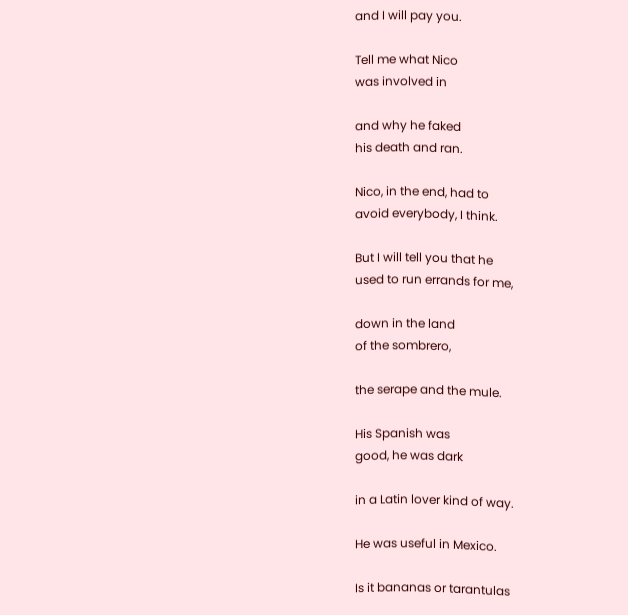and I will pay you.

Tell me what Nico
was involved in

and why he faked
his death and ran.

Nico, in the end, had to
avoid everybody, I think.

But I will tell you that he
used to run errands for me,

down in the land
of the sombrero,

the serape and the mule.

His Spanish was
good, he was dark

in a Latin lover kind of way.

He was useful in Mexico.

Is it bananas or tarantulas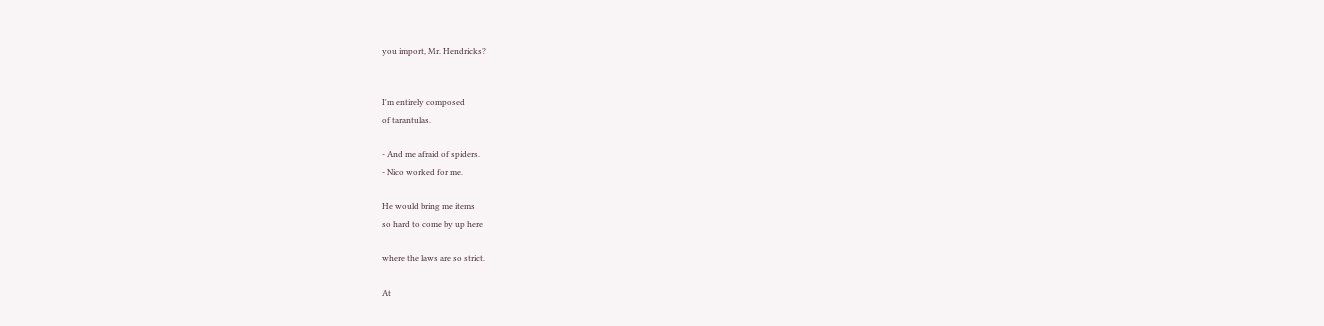you import, Mr. Hendricks?


I'm entirely composed
of tarantulas.

- And me afraid of spiders.
- Nico worked for me.

He would bring me items
so hard to come by up here

where the laws are so strict.

At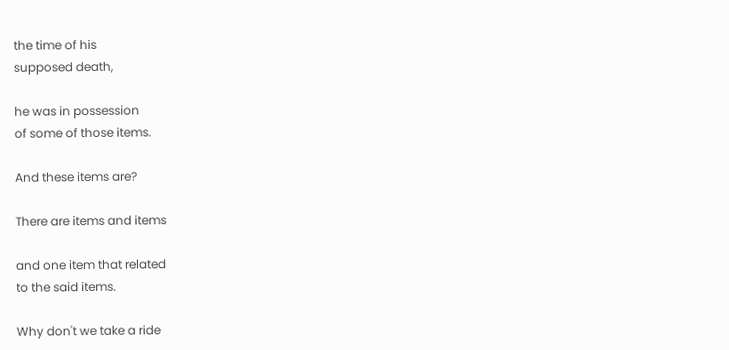the time of his
supposed death,

he was in possession
of some of those items.

And these items are?

There are items and items

and one item that related
to the said items.

Why don't we take a ride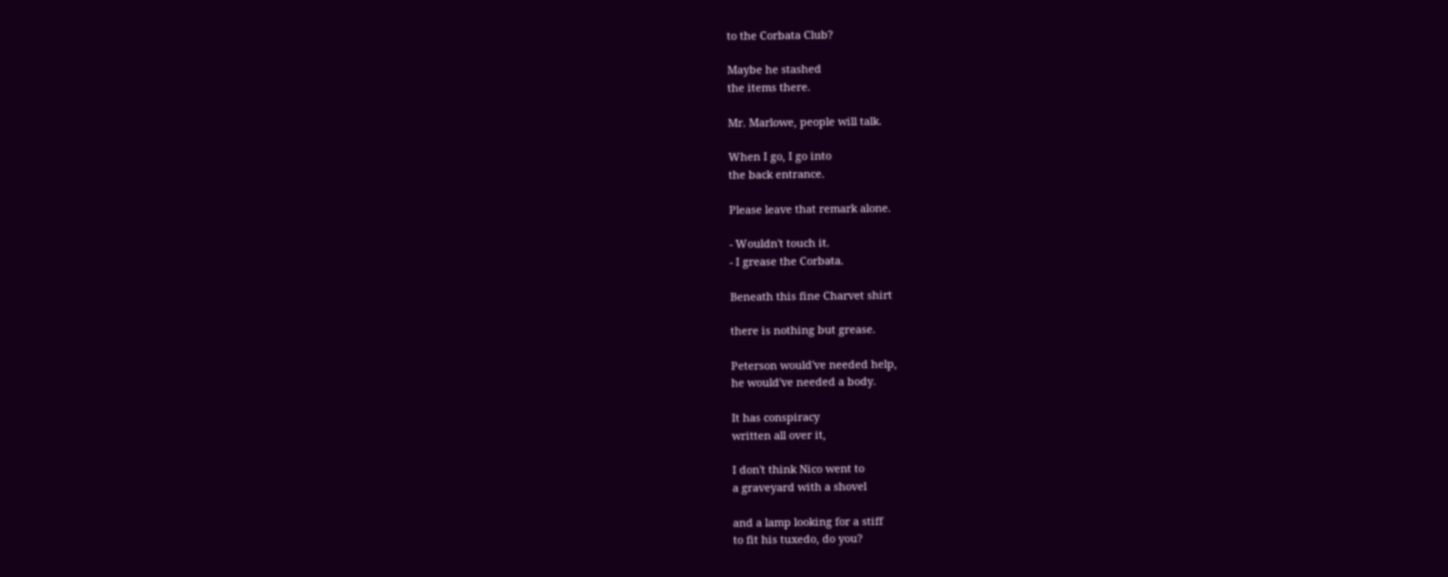to the Corbata Club?

Maybe he stashed
the items there.

Mr. Marlowe, people will talk.

When I go, I go into
the back entrance.

Please leave that remark alone.

- Wouldn't touch it.
- I grease the Corbata.

Beneath this fine Charvet shirt

there is nothing but grease.

Peterson would've needed help,
he would've needed a body.

It has conspiracy
written all over it,

I don't think Nico went to
a graveyard with a shovel

and a lamp looking for a stiff
to fit his tuxedo, do you?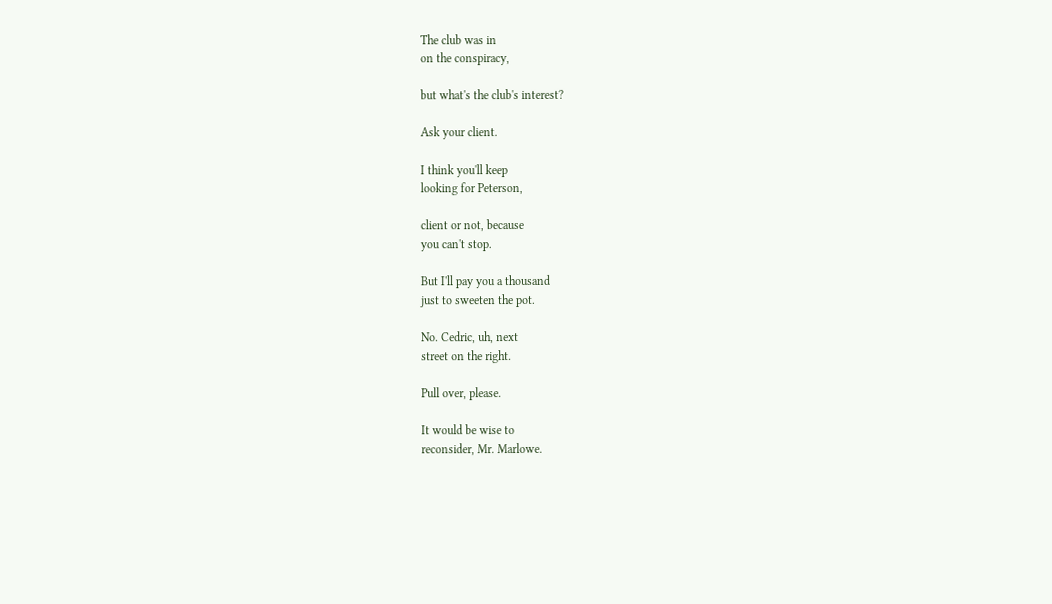The club was in
on the conspiracy,

but what's the club's interest?

Ask your client.

I think you'll keep
looking for Peterson,

client or not, because
you can't stop.

But I'll pay you a thousand
just to sweeten the pot.

No. Cedric, uh, next
street on the right.

Pull over, please.

It would be wise to
reconsider, Mr. Marlowe.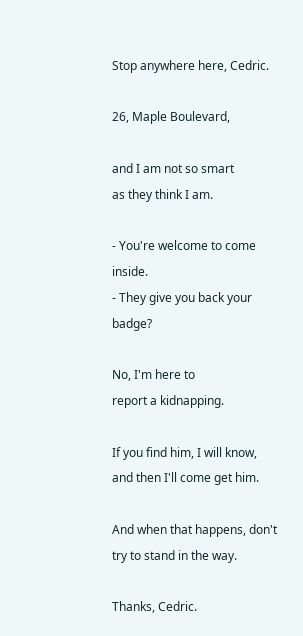Stop anywhere here, Cedric.

26, Maple Boulevard,

and I am not so smart
as they think I am.

- You're welcome to come inside.
- They give you back your badge?

No, I'm here to
report a kidnapping.

If you find him, I will know,
and then I'll come get him.

And when that happens, don't
try to stand in the way.

Thanks, Cedric.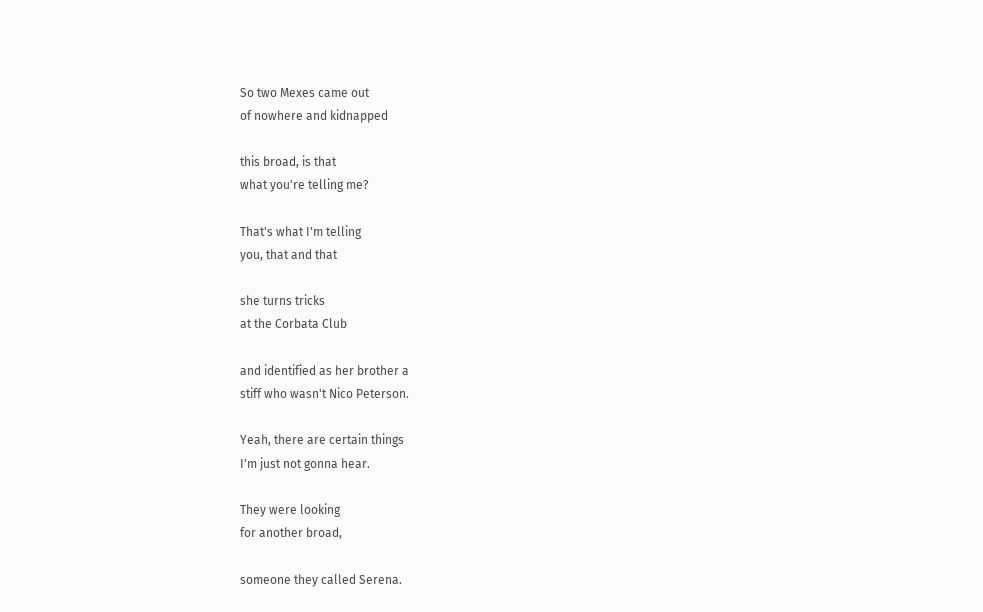So two Mexes came out
of nowhere and kidnapped

this broad, is that
what you're telling me?

That's what I'm telling
you, that and that

she turns tricks
at the Corbata Club

and identified as her brother a
stiff who wasn't Nico Peterson.

Yeah, there are certain things
I'm just not gonna hear.

They were looking
for another broad,

someone they called Serena.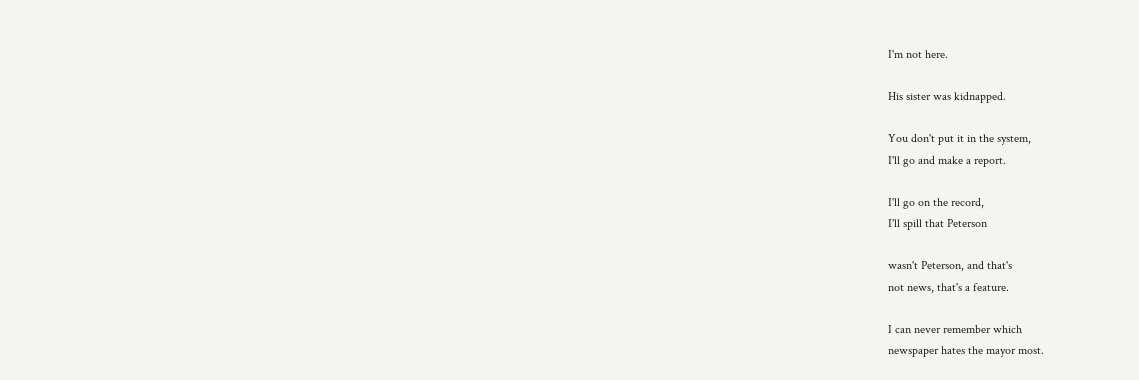I'm not here.

His sister was kidnapped.

You don't put it in the system,
I'll go and make a report.

I'll go on the record,
I'll spill that Peterson

wasn't Peterson, and that's
not news, that's a feature.

I can never remember which
newspaper hates the mayor most.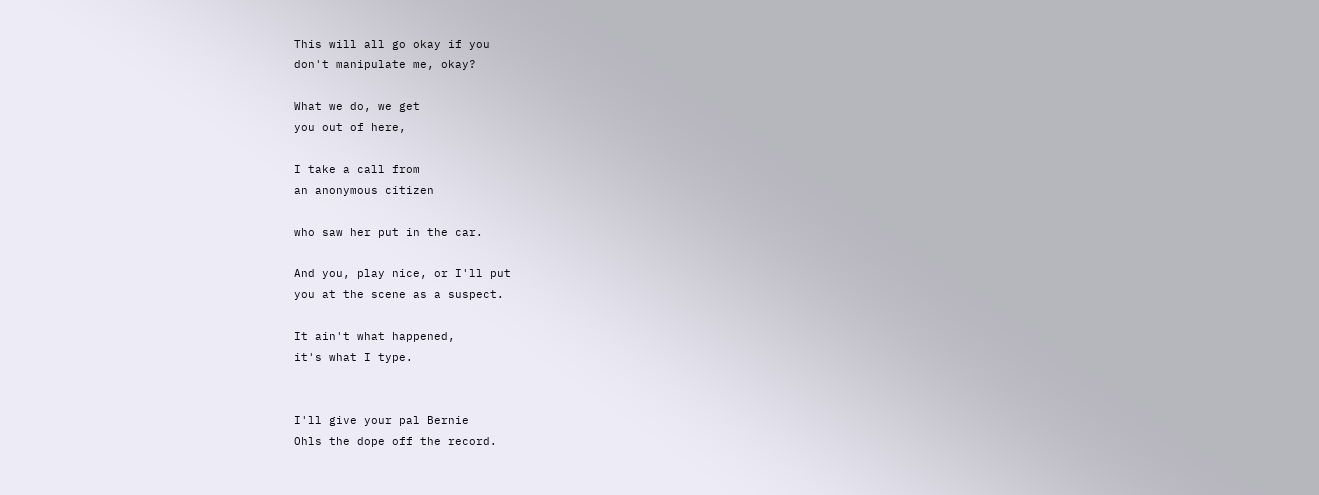This will all go okay if you
don't manipulate me, okay?

What we do, we get
you out of here,

I take a call from
an anonymous citizen

who saw her put in the car.

And you, play nice, or I'll put
you at the scene as a suspect.

It ain't what happened,
it's what I type.


I'll give your pal Bernie
Ohls the dope off the record.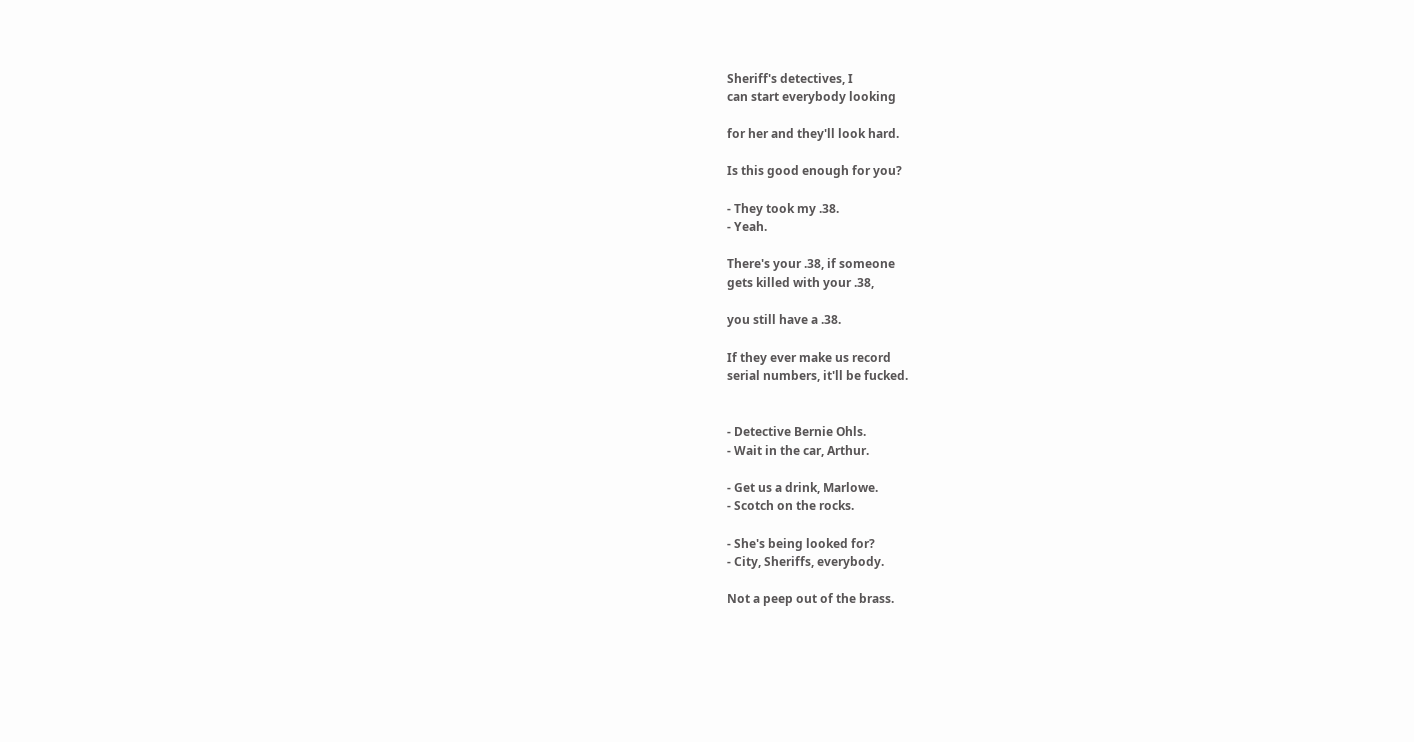Sheriff's detectives, I
can start everybody looking

for her and they'll look hard.

Is this good enough for you?

- They took my .38.
- Yeah.

There's your .38, if someone
gets killed with your .38,

you still have a .38.

If they ever make us record
serial numbers, it'll be fucked.


- Detective Bernie Ohls.
- Wait in the car, Arthur.

- Get us a drink, Marlowe.
- Scotch on the rocks.

- She's being looked for?
- City, Sheriffs, everybody.

Not a peep out of the brass.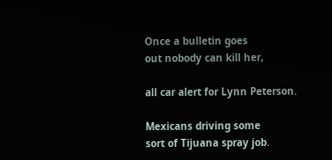Once a bulletin goes
out nobody can kill her,

all car alert for Lynn Peterson.

Mexicans driving some
sort of Tijuana spray job.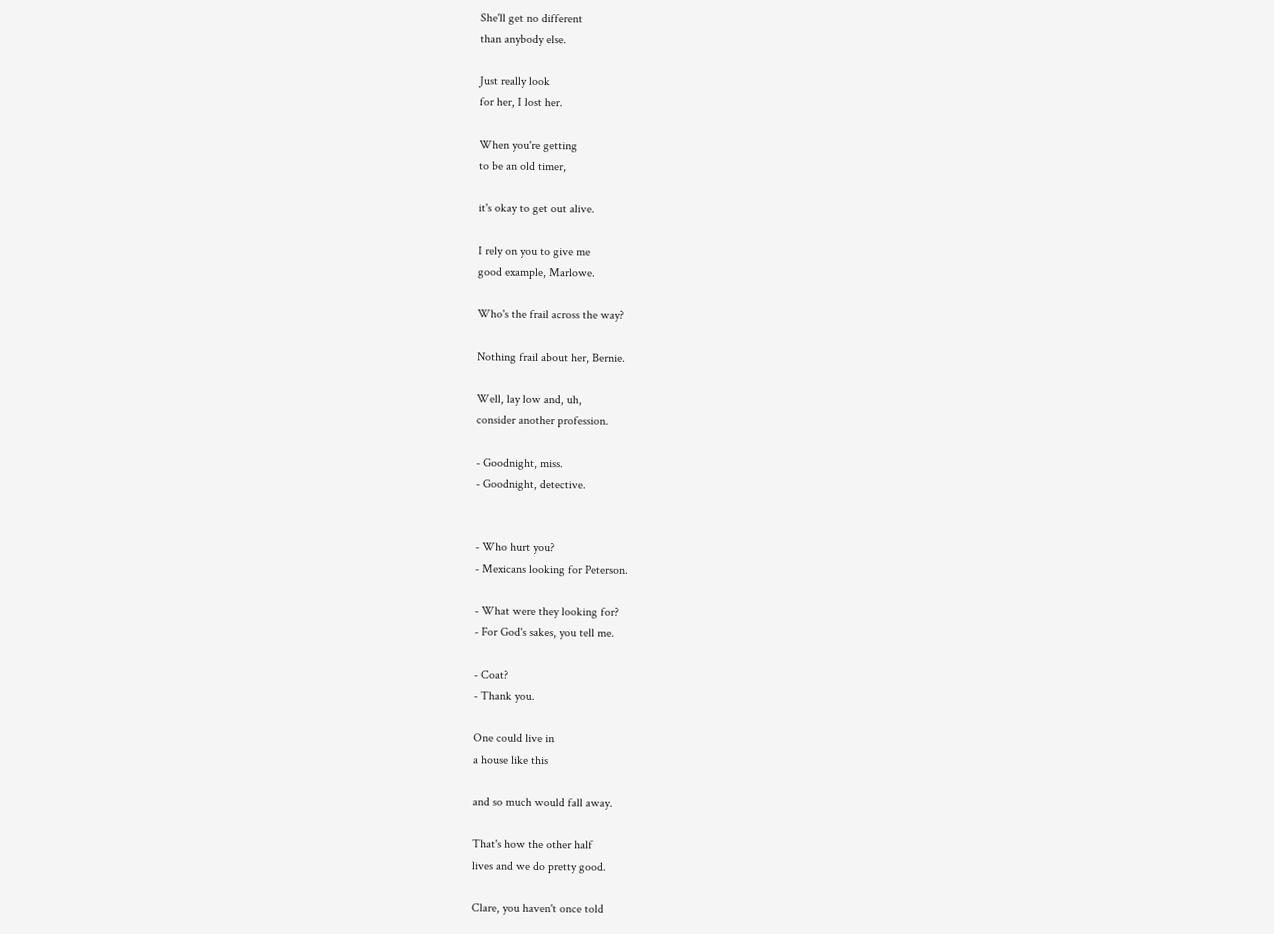She'll get no different
than anybody else.

Just really look
for her, I lost her.

When you're getting
to be an old timer,

it's okay to get out alive.

I rely on you to give me
good example, Marlowe.

Who's the frail across the way?

Nothing frail about her, Bernie.

Well, lay low and, uh,
consider another profession.

- Goodnight, miss.
- Goodnight, detective.


- Who hurt you?
- Mexicans looking for Peterson.

- What were they looking for?
- For God's sakes, you tell me.

- Coat?
- Thank you.

One could live in
a house like this

and so much would fall away.

That's how the other half
lives and we do pretty good.

Clare, you haven't once told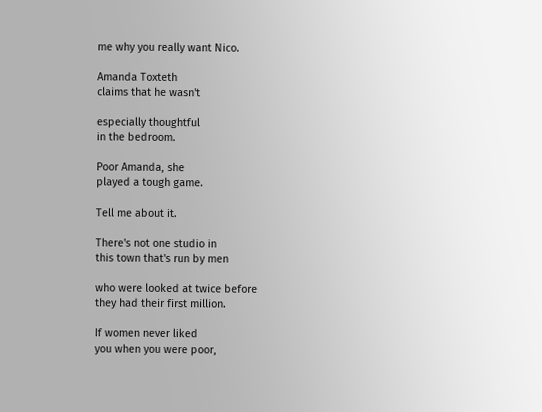me why you really want Nico.

Amanda Toxteth
claims that he wasn't

especially thoughtful
in the bedroom.

Poor Amanda, she
played a tough game.

Tell me about it.

There's not one studio in
this town that's run by men

who were looked at twice before
they had their first million.

If women never liked
you when you were poor,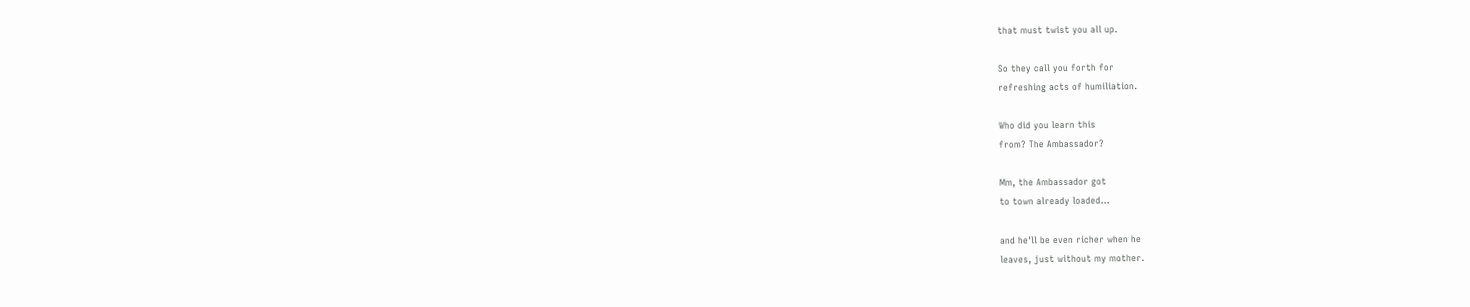that must twist you all up.

So they call you forth for
refreshing acts of humiliation.

Who did you learn this
from? The Ambassador?

Mm, the Ambassador got
to town already loaded...

and he'll be even richer when he
leaves, just without my mother.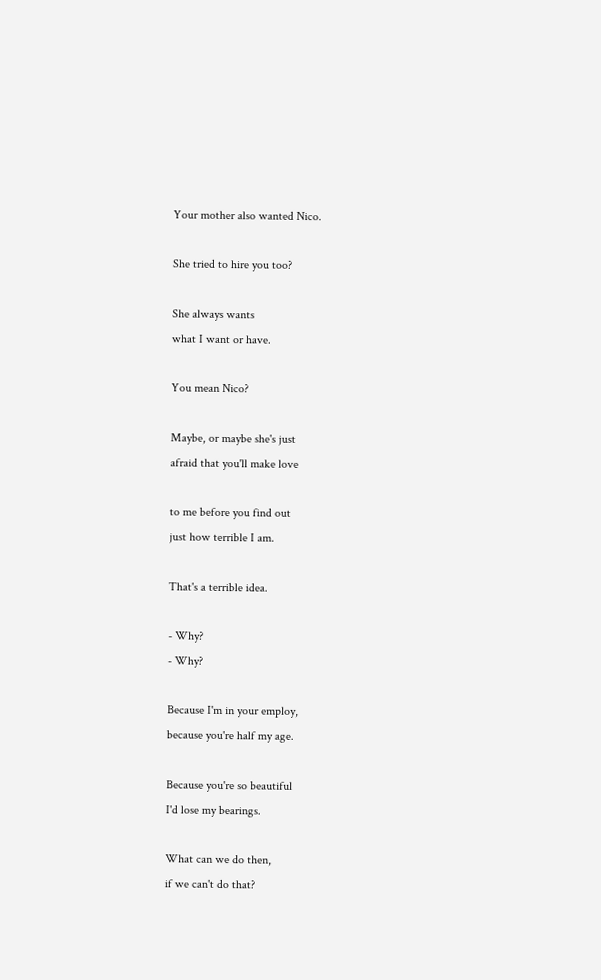Your mother also wanted Nico.

She tried to hire you too?

She always wants
what I want or have.

You mean Nico?

Maybe, or maybe she's just
afraid that you'll make love

to me before you find out
just how terrible I am.

That's a terrible idea.

- Why?
- Why?

Because I'm in your employ,
because you're half my age.

Because you're so beautiful
I'd lose my bearings.

What can we do then,
if we can't do that?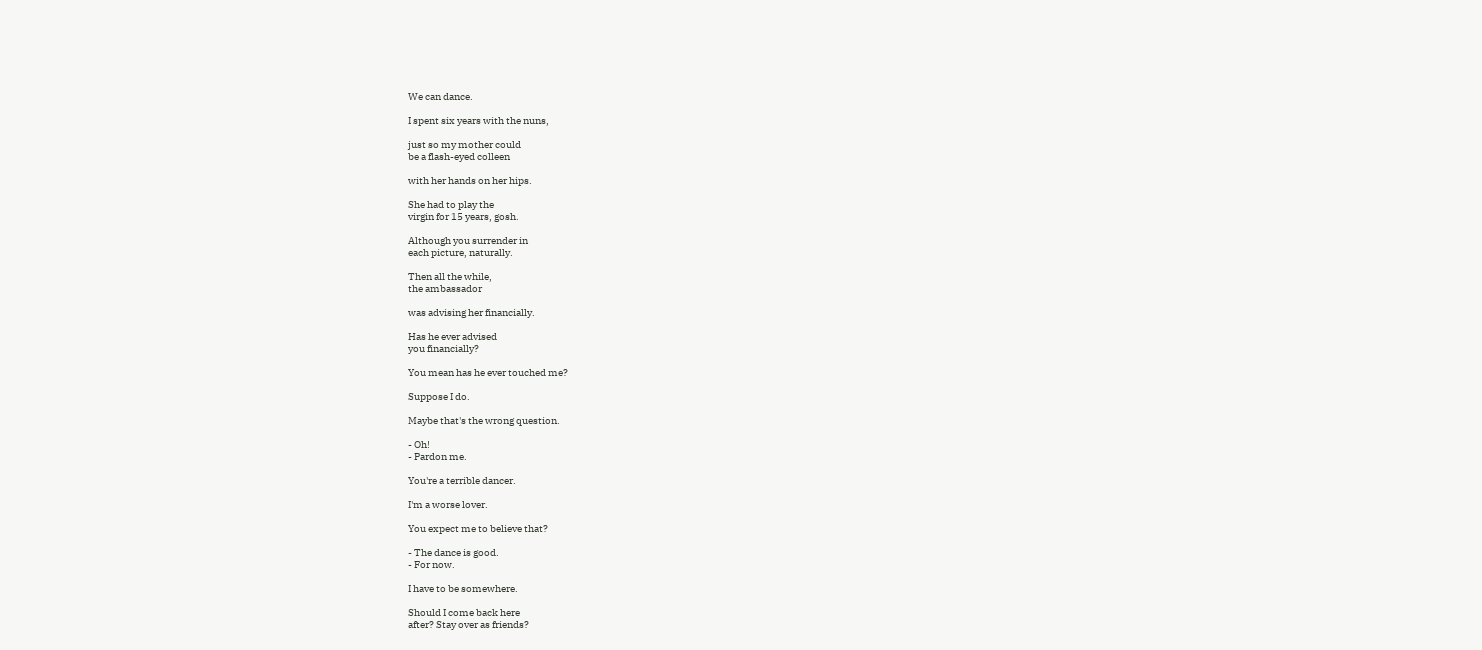We can dance.

I spent six years with the nuns,

just so my mother could
be a flash-eyed colleen

with her hands on her hips.

She had to play the
virgin for 15 years, gosh.

Although you surrender in
each picture, naturally.

Then all the while,
the ambassador

was advising her financially.

Has he ever advised
you financially?

You mean has he ever touched me?

Suppose I do.

Maybe that's the wrong question.

- Oh!
- Pardon me.

You're a terrible dancer.

I'm a worse lover.

You expect me to believe that?

- The dance is good.
- For now.

I have to be somewhere.

Should I come back here
after? Stay over as friends?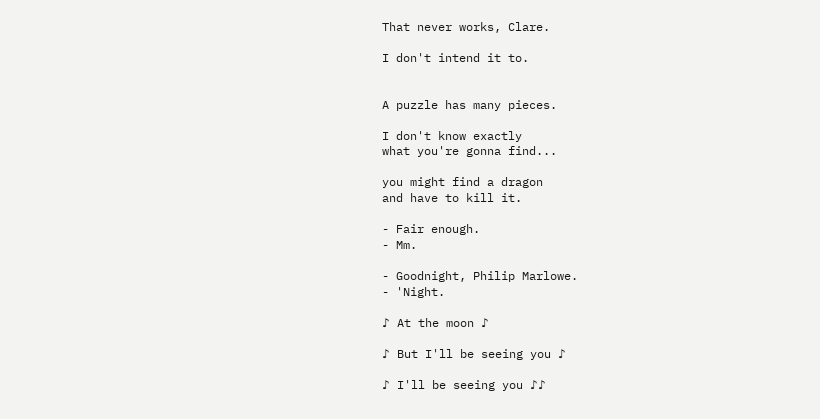That never works, Clare.

I don't intend it to.


A puzzle has many pieces.

I don't know exactly
what you're gonna find...

you might find a dragon
and have to kill it.

- Fair enough.
- Mm.

- Goodnight, Philip Marlowe.
- 'Night.

♪ At the moon ♪

♪ But I'll be seeing you ♪

♪ I'll be seeing you ♪♪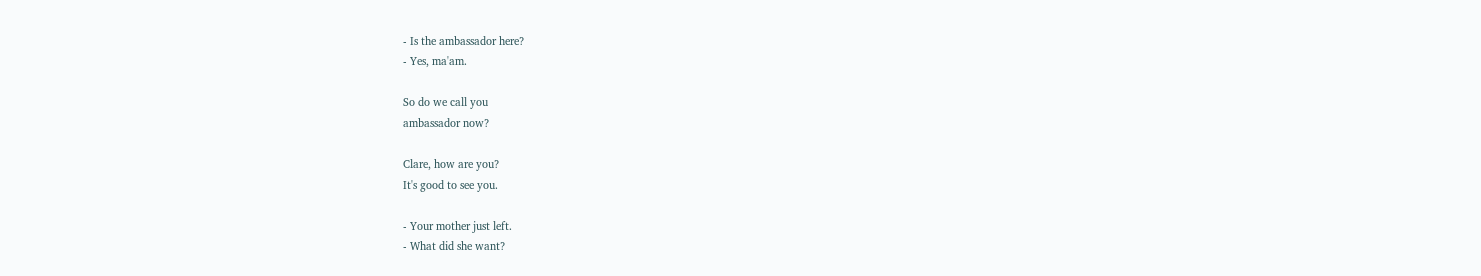- Is the ambassador here?
- Yes, ma'am.

So do we call you
ambassador now?

Clare, how are you?
It's good to see you.

- Your mother just left.
- What did she want?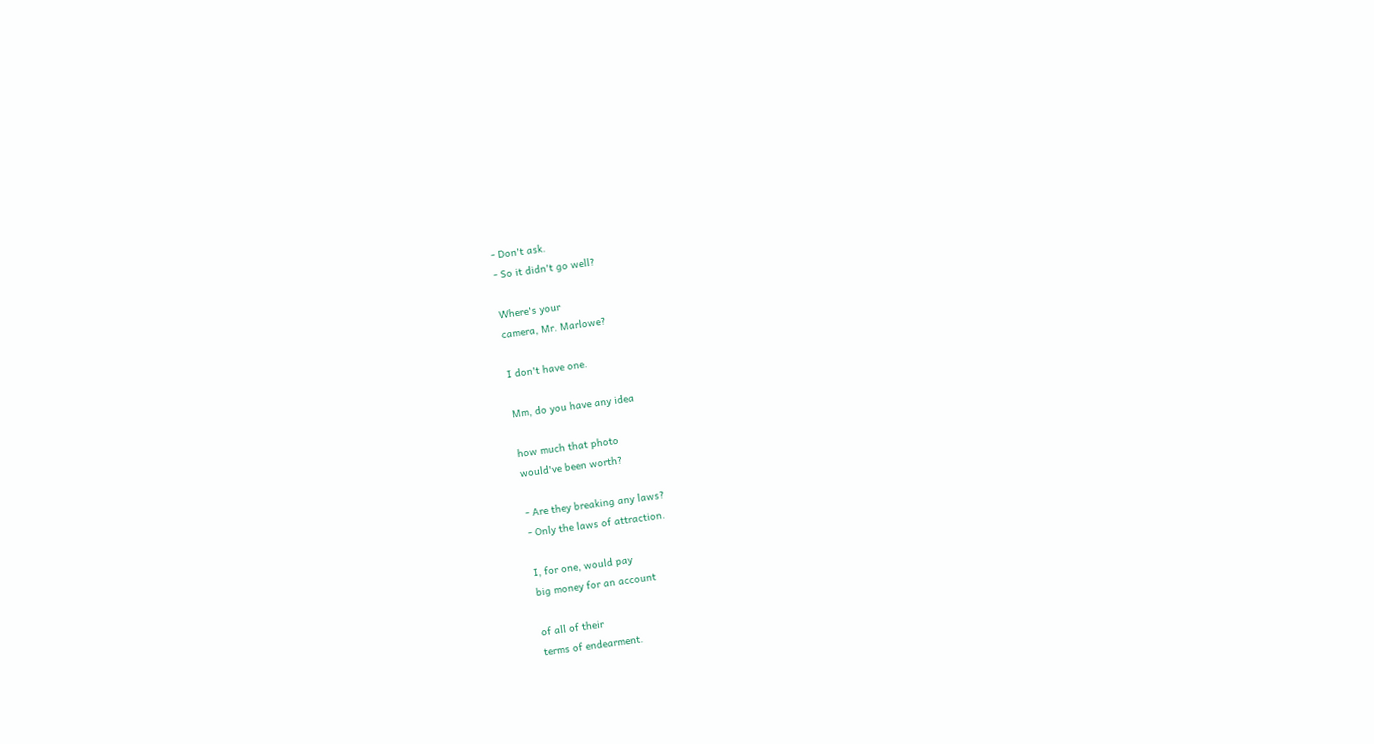- Don't ask.
- So it didn't go well?

Where's your
camera, Mr. Marlowe?

I don't have one.

Mm, do you have any idea

how much that photo
would've been worth?

- Are they breaking any laws?
- Only the laws of attraction.

I, for one, would pay
big money for an account

of all of their
terms of endearment.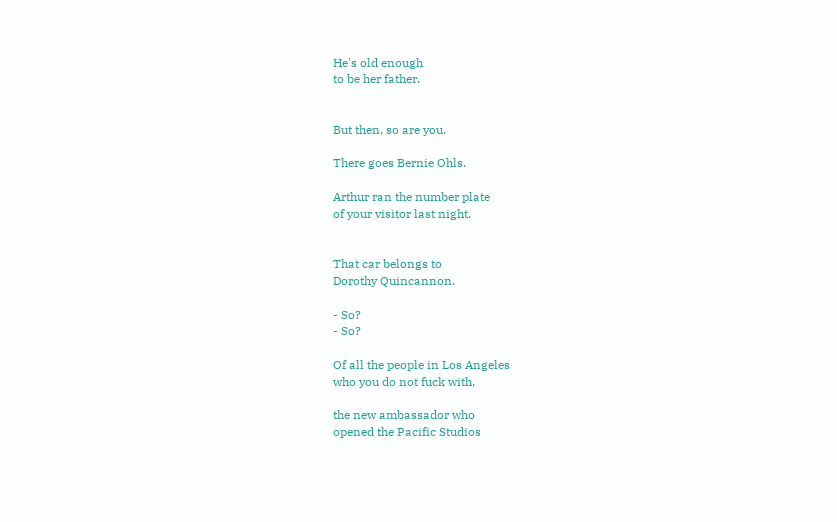He's old enough
to be her father.


But then, so are you.

There goes Bernie Ohls.

Arthur ran the number plate
of your visitor last night.


That car belongs to
Dorothy Quincannon.

- So?
- So?

Of all the people in Los Angeles
who you do not fuck with,

the new ambassador who
opened the Pacific Studios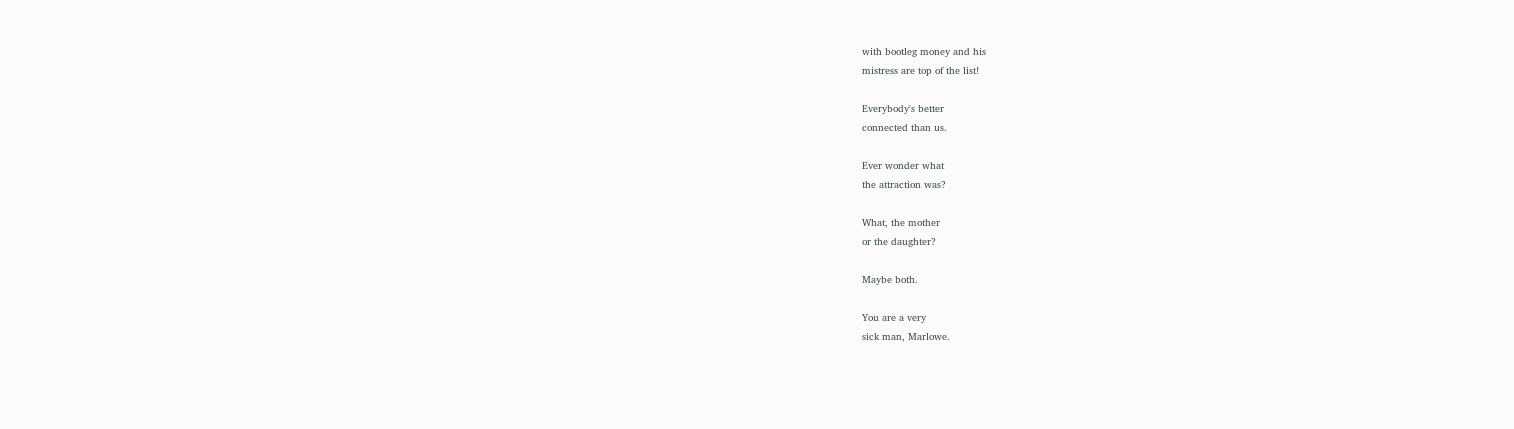with bootleg money and his
mistress are top of the list!

Everybody's better
connected than us.

Ever wonder what
the attraction was?

What, the mother
or the daughter?

Maybe both.

You are a very
sick man, Marlowe.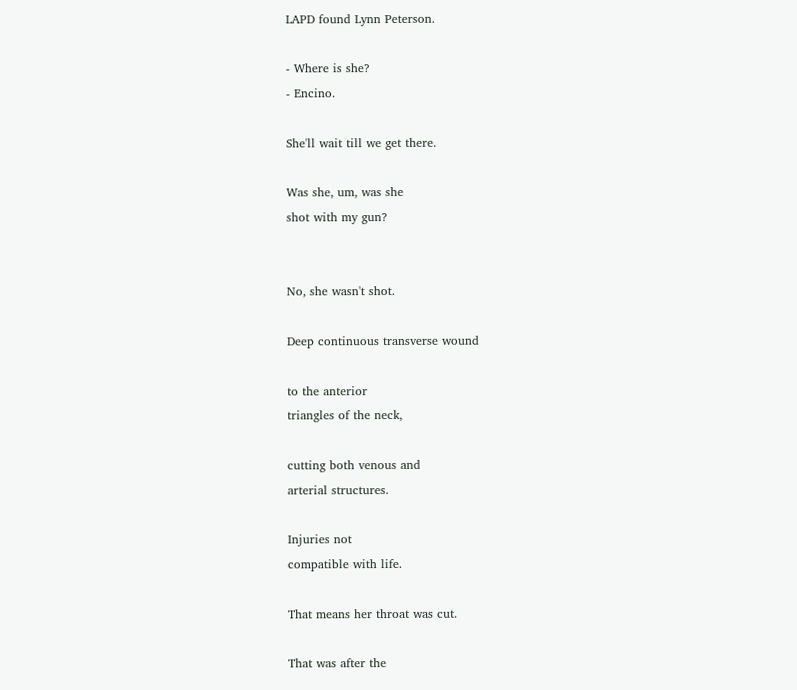LAPD found Lynn Peterson.

- Where is she?
- Encino.

She'll wait till we get there.

Was she, um, was she
shot with my gun?


No, she wasn't shot.

Deep continuous transverse wound

to the anterior
triangles of the neck,

cutting both venous and
arterial structures.

Injuries not
compatible with life.

That means her throat was cut.

That was after the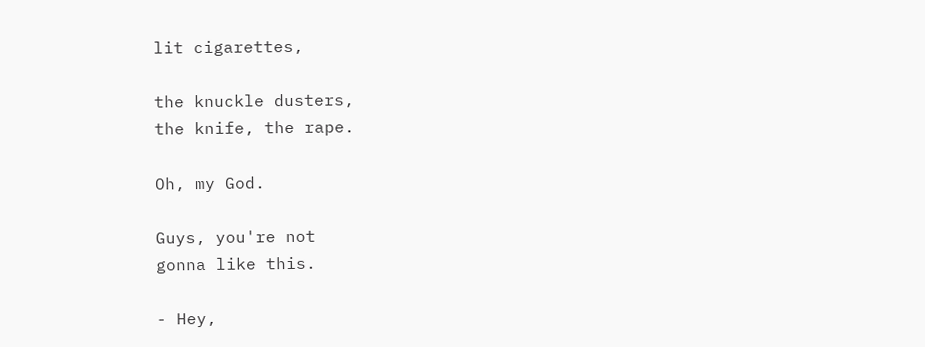lit cigarettes,

the knuckle dusters,
the knife, the rape.

Oh, my God.

Guys, you're not
gonna like this.

- Hey,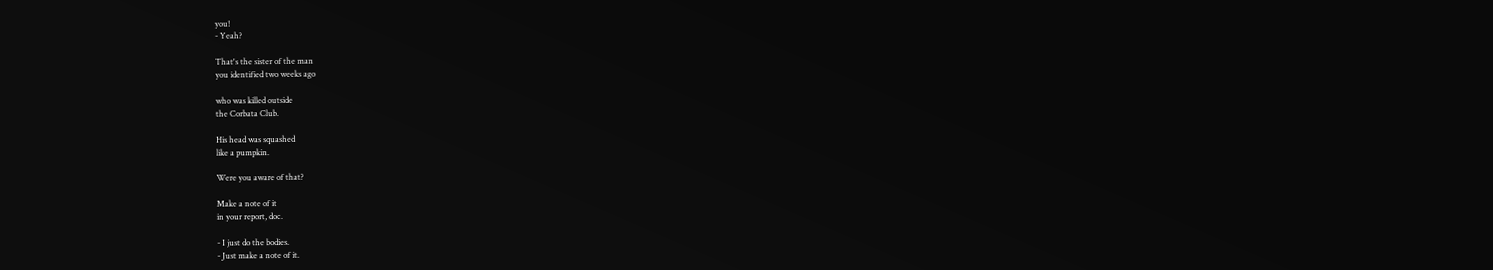you!
- Yeah?

That's the sister of the man
you identified two weeks ago

who was killed outside
the Corbata Club.

His head was squashed
like a pumpkin.

Were you aware of that?

Make a note of it
in your report, doc.

- I just do the bodies.
- Just make a note of it.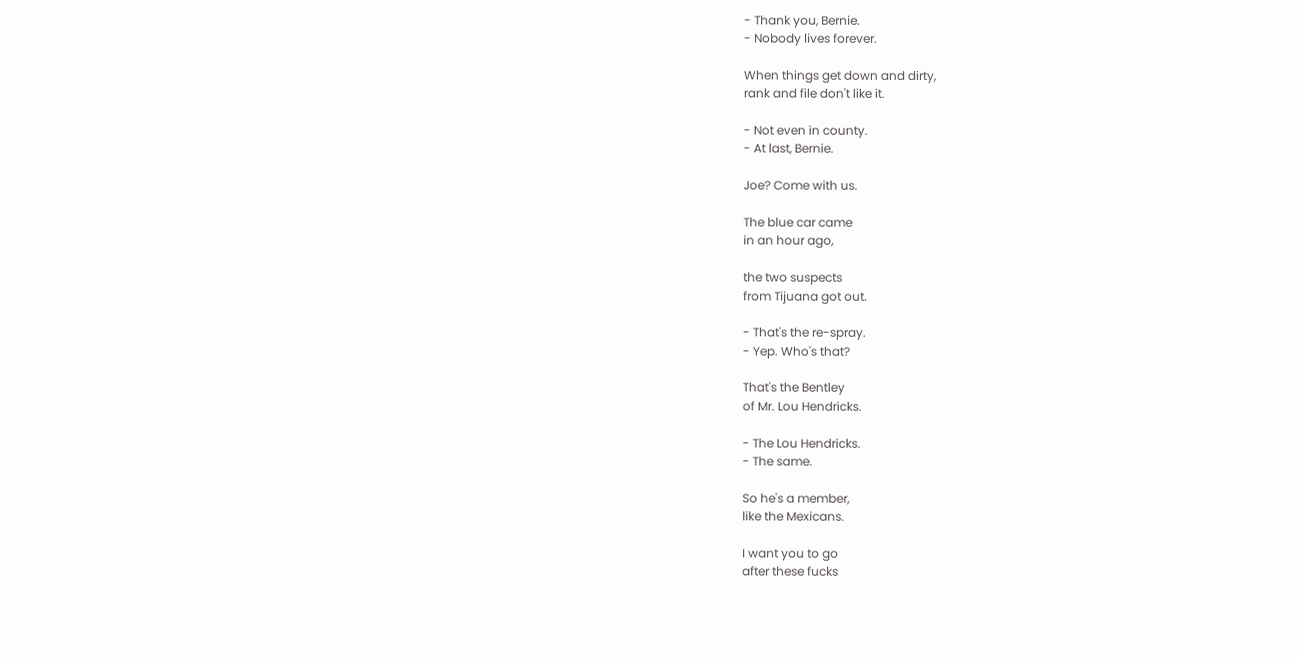- Thank you, Bernie.
- Nobody lives forever.

When things get down and dirty,
rank and file don't like it.

- Not even in county.
- At last, Bernie.

Joe? Come with us.

The blue car came
in an hour ago,

the two suspects
from Tijuana got out.

- That's the re-spray.
- Yep. Who's that?

That's the Bentley
of Mr. Lou Hendricks.

- The Lou Hendricks.
- The same.

So he's a member,
like the Mexicans.

I want you to go
after these fucks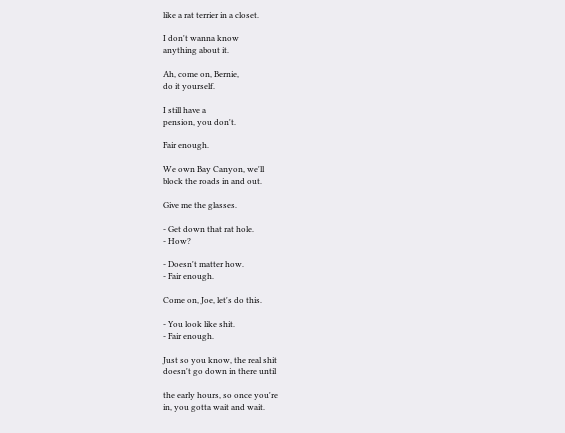like a rat terrier in a closet.

I don't wanna know
anything about it.

Ah, come on, Bernie,
do it yourself.

I still have a
pension, you don't.

Fair enough.

We own Bay Canyon, we'll
block the roads in and out.

Give me the glasses.

- Get down that rat hole.
- How?

- Doesn't matter how.
- Fair enough.

Come on, Joe, let's do this.

- You look like shit.
- Fair enough.

Just so you know, the real shit
doesn't go down in there until

the early hours, so once you're
in, you gotta wait and wait.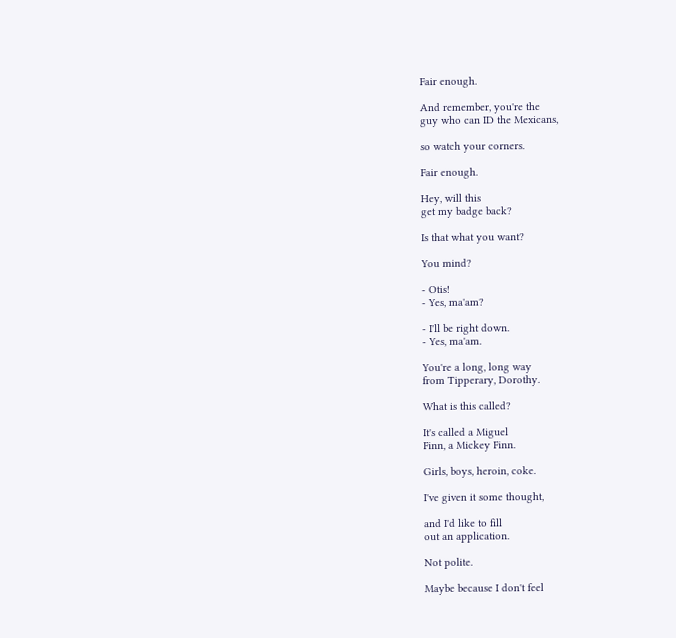Fair enough.

And remember, you're the
guy who can ID the Mexicans,

so watch your corners.

Fair enough.

Hey, will this
get my badge back?

Is that what you want?

You mind?

- Otis!
- Yes, ma'am?

- I'll be right down.
- Yes, ma'am.

You're a long, long way
from Tipperary, Dorothy.

What is this called?

It's called a Miguel
Finn, a Mickey Finn.

Girls, boys, heroin, coke.

I've given it some thought,

and I'd like to fill
out an application.

Not polite.

Maybe because I don't feel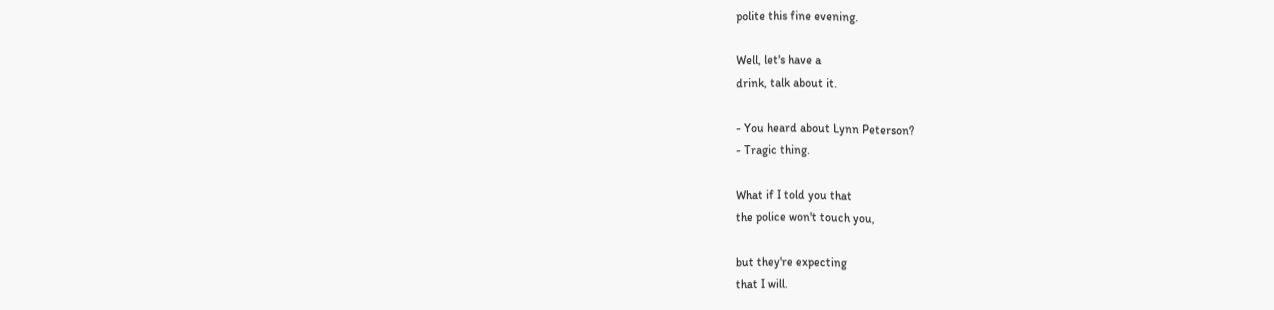polite this fine evening.

Well, let's have a
drink, talk about it.

- You heard about Lynn Peterson?
- Tragic thing.

What if I told you that
the police won't touch you,

but they're expecting
that I will.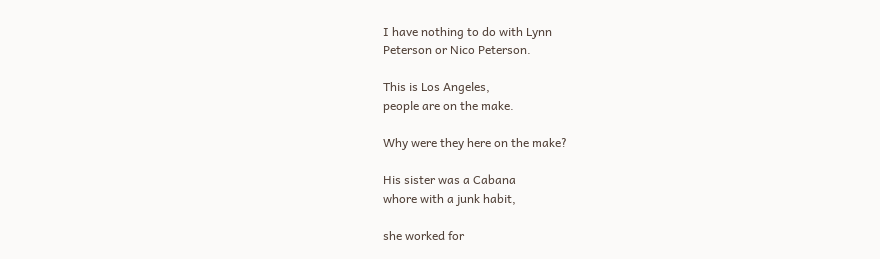I have nothing to do with Lynn
Peterson or Nico Peterson.

This is Los Angeles,
people are on the make.

Why were they here on the make?

His sister was a Cabana
whore with a junk habit,

she worked for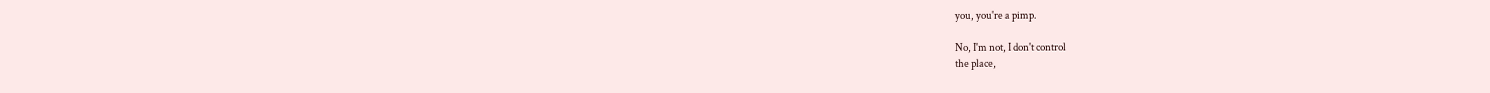you, you're a pimp.

No, I'm not, I don't control
the place,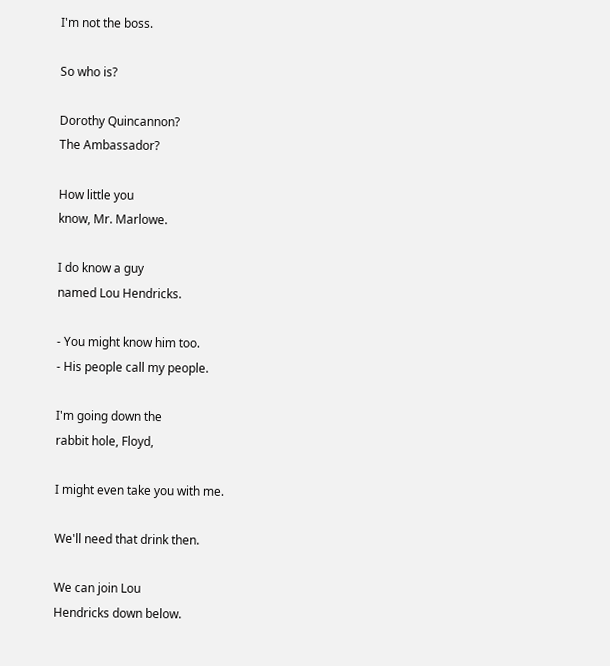I'm not the boss.

So who is?

Dorothy Quincannon?
The Ambassador?

How little you
know, Mr. Marlowe.

I do know a guy
named Lou Hendricks.

- You might know him too.
- His people call my people.

I'm going down the
rabbit hole, Floyd,

I might even take you with me.

We'll need that drink then.

We can join Lou
Hendricks down below.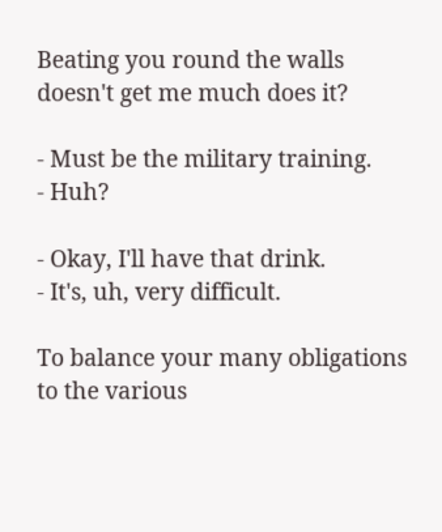Beating you round the walls
doesn't get me much does it?

- Must be the military training.
- Huh?

- Okay, I'll have that drink.
- It's, uh, very difficult.

To balance your many obligations
to the various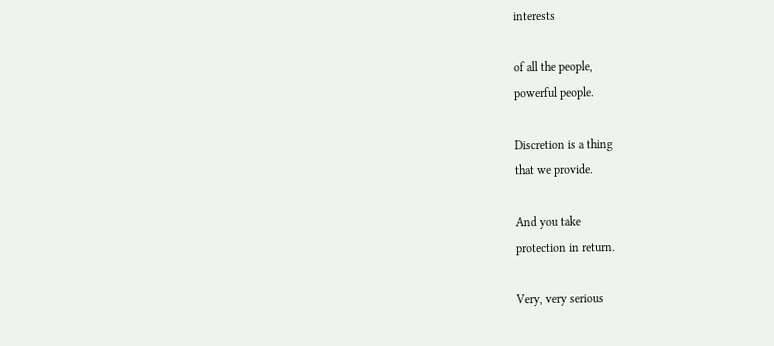interests

of all the people,
powerful people.

Discretion is a thing
that we provide.

And you take
protection in return.

Very, very serious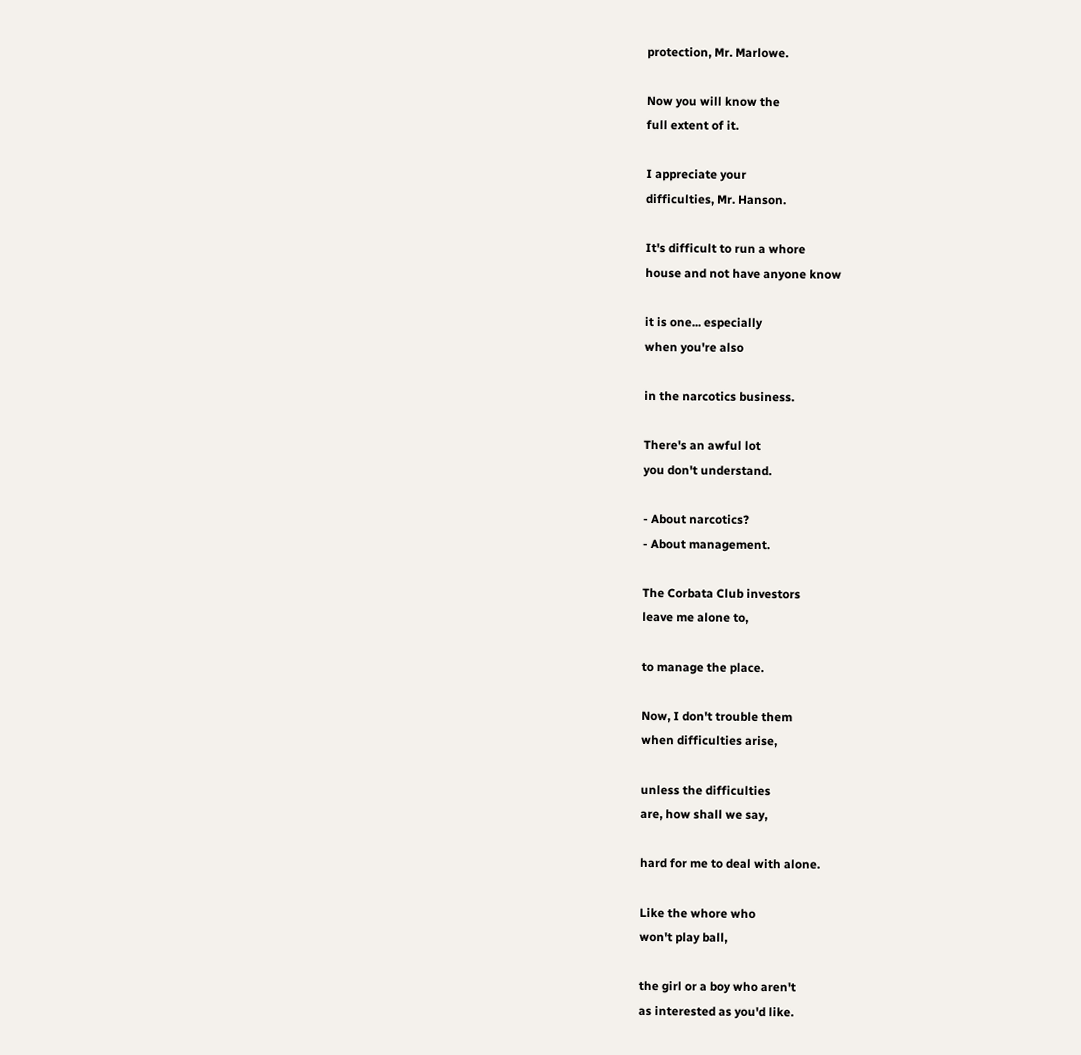protection, Mr. Marlowe.

Now you will know the
full extent of it.

I appreciate your
difficulties, Mr. Hanson.

It's difficult to run a whore
house and not have anyone know

it is one... especially
when you're also

in the narcotics business.

There's an awful lot
you don't understand.

- About narcotics?
- About management.

The Corbata Club investors
leave me alone to,

to manage the place.

Now, I don't trouble them
when difficulties arise,

unless the difficulties
are, how shall we say,

hard for me to deal with alone.

Like the whore who
won't play ball,

the girl or a boy who aren't
as interested as you'd like.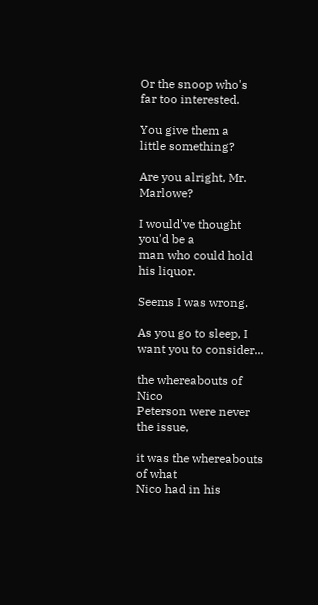Or the snoop who's
far too interested.

You give them a
little something?

Are you alright, Mr. Marlowe?

I would've thought you'd be a
man who could hold his liquor.

Seems I was wrong.

As you go to sleep, I
want you to consider...

the whereabouts of Nico
Peterson were never the issue,

it was the whereabouts of what
Nico had in his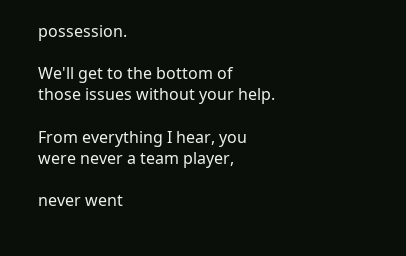possession.

We'll get to the bottom of
those issues without your help.

From everything I hear, you
were never a team player,

never went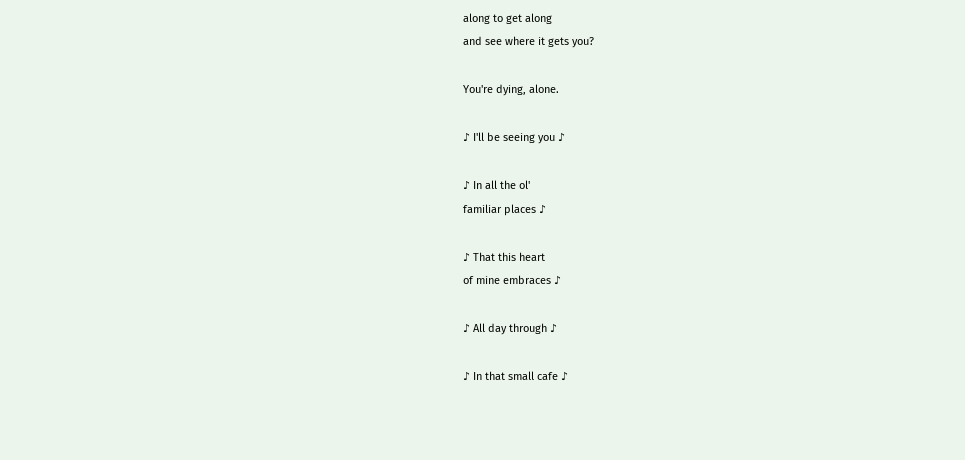along to get along
and see where it gets you?

You're dying, alone.

♪ I'll be seeing you ♪

♪ In all the ol'
familiar places ♪

♪ That this heart
of mine embraces ♪

♪ All day through ♪

♪ In that small cafe ♪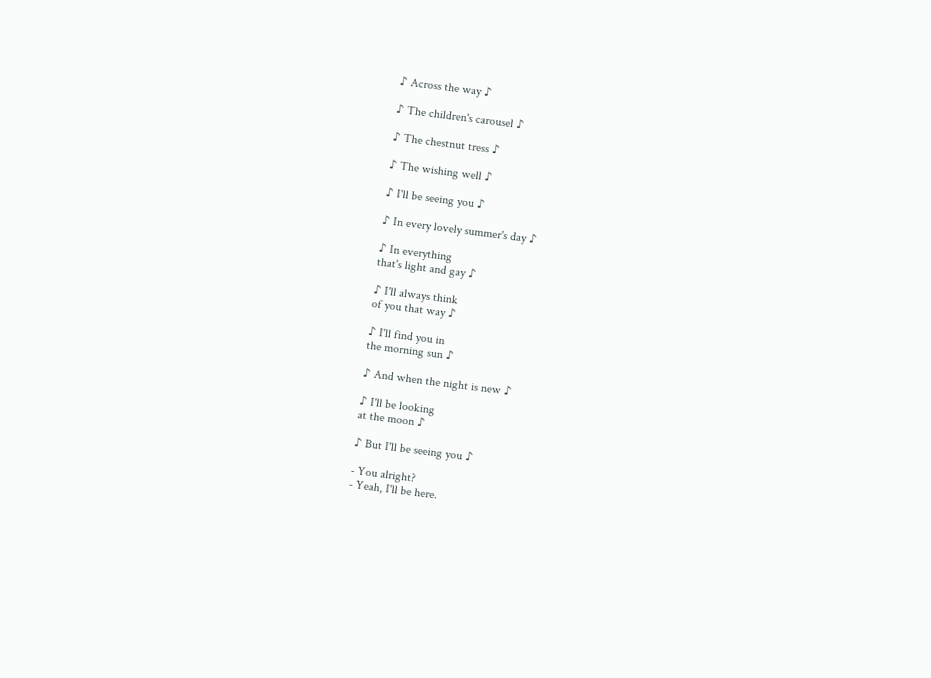♪ Across the way ♪

♪ The children's carousel ♪

♪ The chestnut tress ♪

♪ The wishing well ♪

♪ I'll be seeing you ♪

♪ In every lovely summer's day ♪

♪ In everything
that's light and gay ♪

♪ I'll always think
of you that way ♪

♪ I'll find you in
the morning sun ♪

♪ And when the night is new ♪

♪ I'll be looking
at the moon ♪

♪ But I'll be seeing you ♪

- You alright?
- Yeah, I'll be here.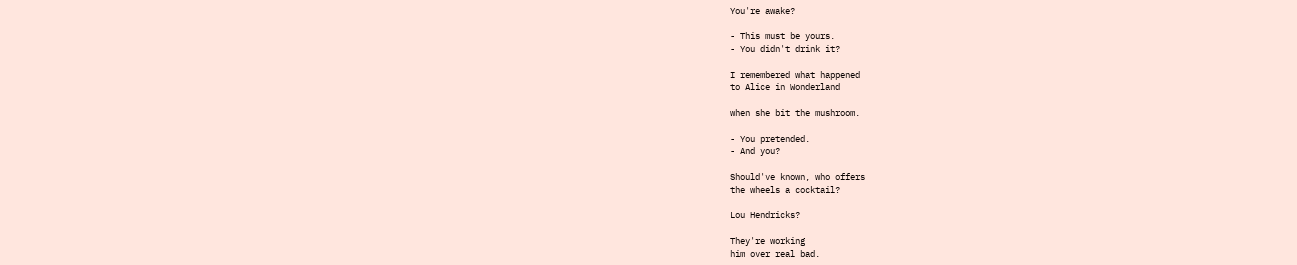You're awake?

- This must be yours.
- You didn't drink it?

I remembered what happened
to Alice in Wonderland

when she bit the mushroom.

- You pretended.
- And you?

Should've known, who offers
the wheels a cocktail?

Lou Hendricks?

They're working
him over real bad.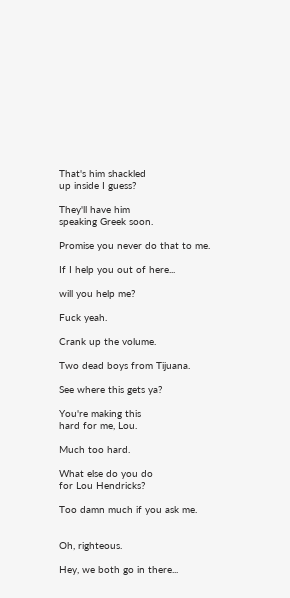That's him shackled
up inside I guess?

They'll have him
speaking Greek soon.

Promise you never do that to me.

If I help you out of here...

will you help me?

Fuck yeah.

Crank up the volume.

Two dead boys from Tijuana.

See where this gets ya?

You're making this
hard for me, Lou.

Much too hard.

What else do you do
for Lou Hendricks?

Too damn much if you ask me.


Oh, righteous.

Hey, we both go in there...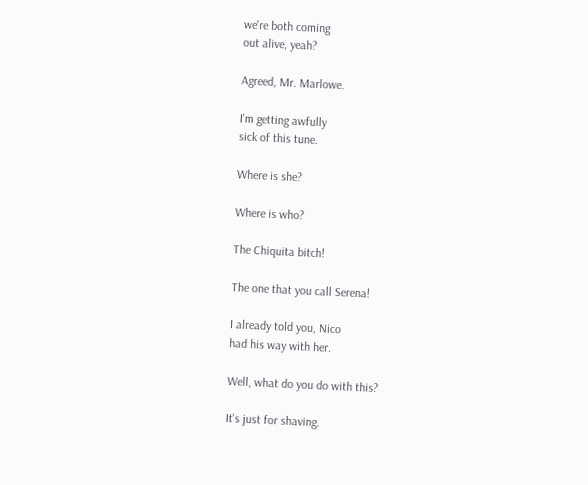we're both coming
out alive, yeah?

Agreed, Mr. Marlowe.

I'm getting awfully
sick of this tune.

Where is she?

Where is who?

The Chiquita bitch!

The one that you call Serena!

I already told you, Nico
had his way with her.

Well, what do you do with this?

It's just for shaving.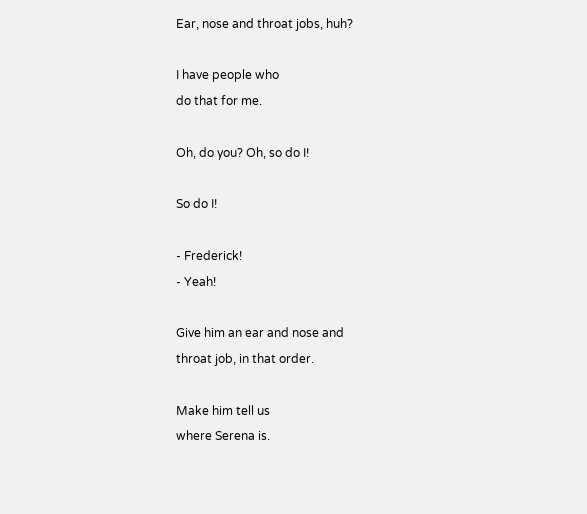Ear, nose and throat jobs, huh?

I have people who
do that for me.

Oh, do you? Oh, so do I!

So do I!

- Frederick!
- Yeah!

Give him an ear and nose and
throat job, in that order.

Make him tell us
where Serena is.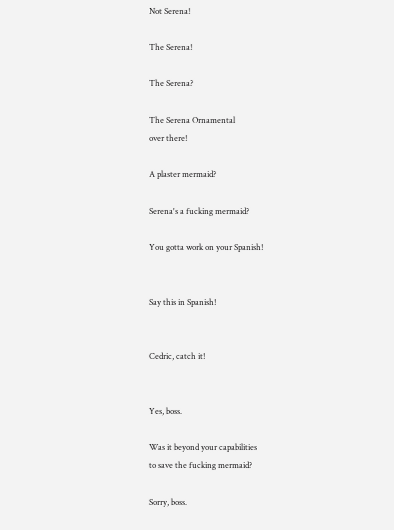Not Serena!

The Serena!

The Serena?

The Serena Ornamental
over there!

A plaster mermaid?

Serena's a fucking mermaid?

You gotta work on your Spanish!


Say this in Spanish!


Cedric, catch it!


Yes, boss.

Was it beyond your capabilities
to save the fucking mermaid?

Sorry, boss.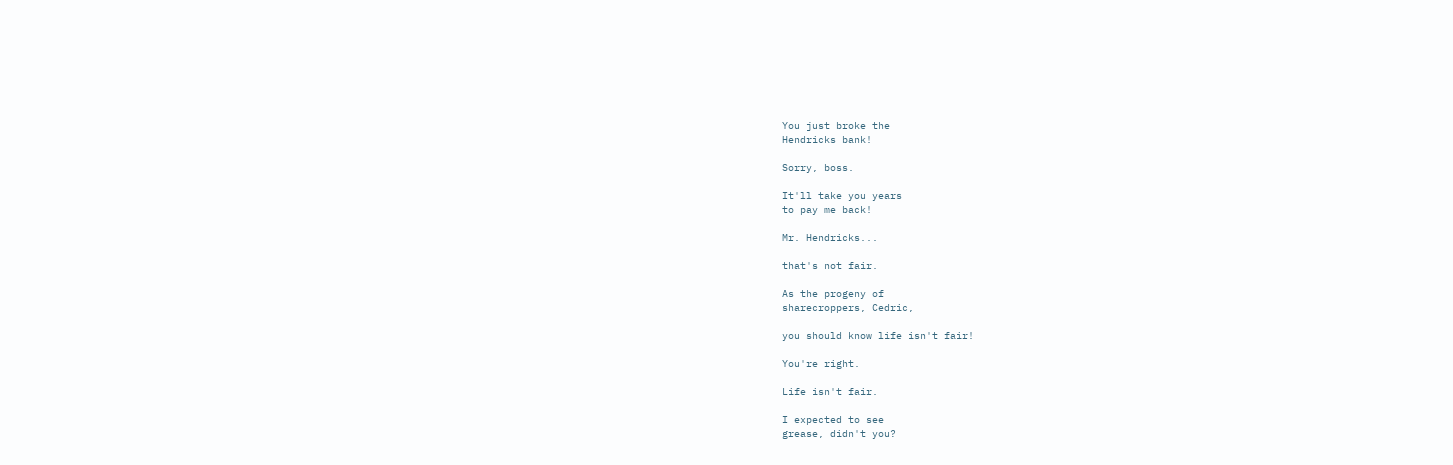You just broke the
Hendricks bank!

Sorry, boss.

It'll take you years
to pay me back!

Mr. Hendricks...

that's not fair.

As the progeny of
sharecroppers, Cedric,

you should know life isn't fair!

You're right.

Life isn't fair.

I expected to see
grease, didn't you?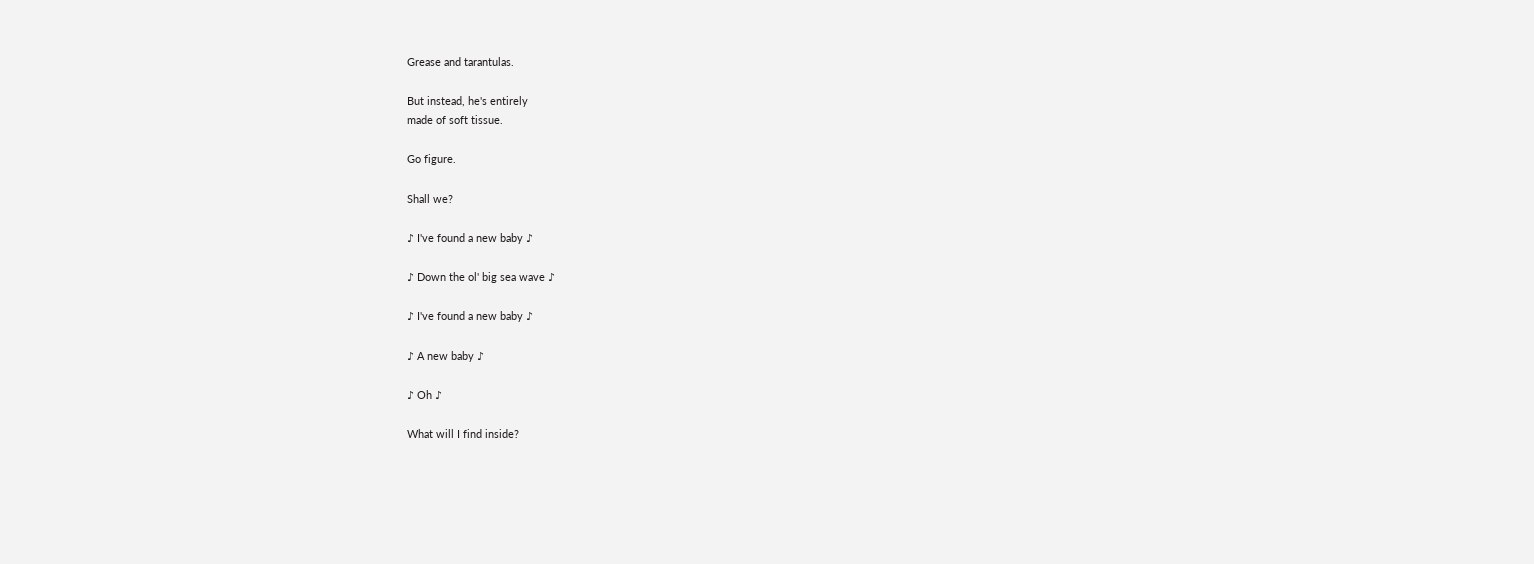Grease and tarantulas.

But instead, he's entirely
made of soft tissue.

Go figure.

Shall we?

♪ I've found a new baby ♪

♪ Down the ol' big sea wave ♪

♪ I've found a new baby ♪

♪ A new baby ♪

♪ Oh ♪

What will I find inside?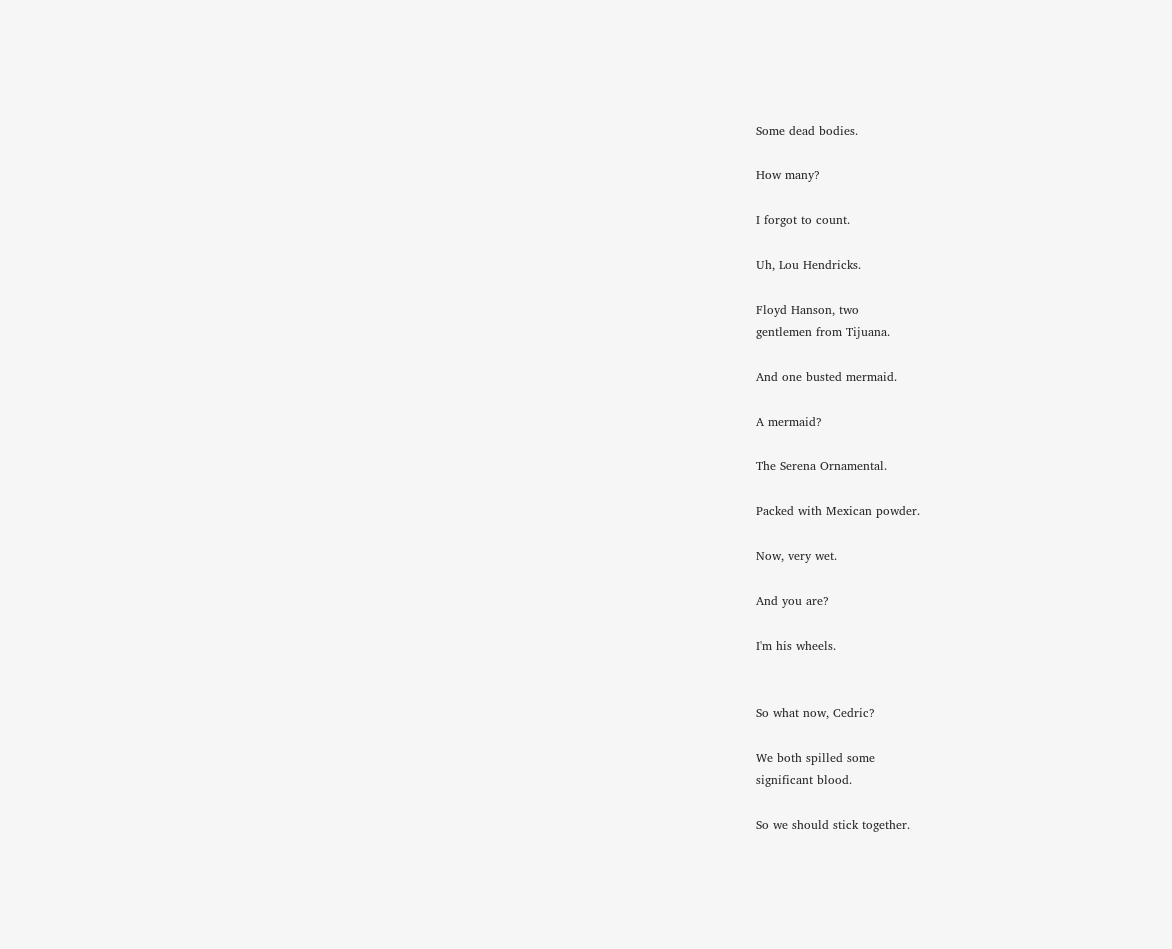Some dead bodies.

How many?

I forgot to count.

Uh, Lou Hendricks.

Floyd Hanson, two
gentlemen from Tijuana.

And one busted mermaid.

A mermaid?

The Serena Ornamental.

Packed with Mexican powder.

Now, very wet.

And you are?

I'm his wheels.


So what now, Cedric?

We both spilled some
significant blood.

So we should stick together.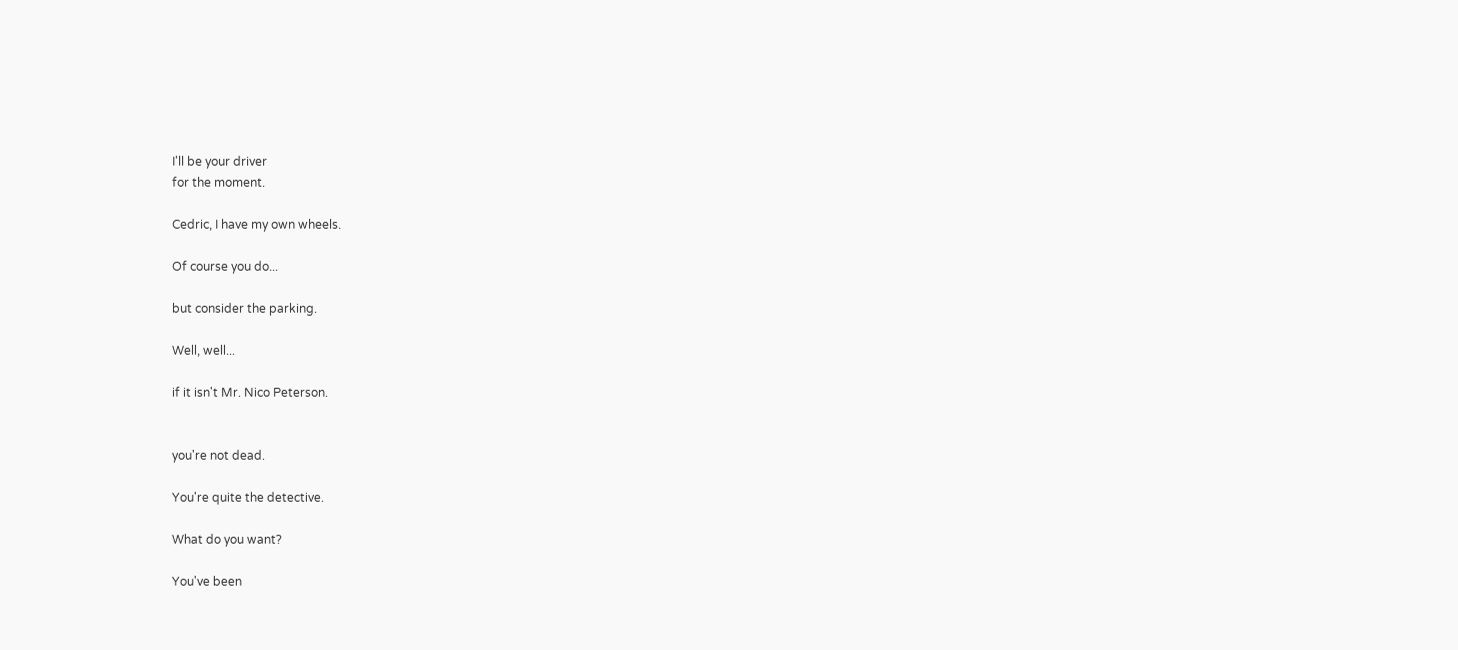I'll be your driver
for the moment.

Cedric, I have my own wheels.

Of course you do...

but consider the parking.

Well, well...

if it isn't Mr. Nico Peterson.


you're not dead.

You're quite the detective.

What do you want?

You've been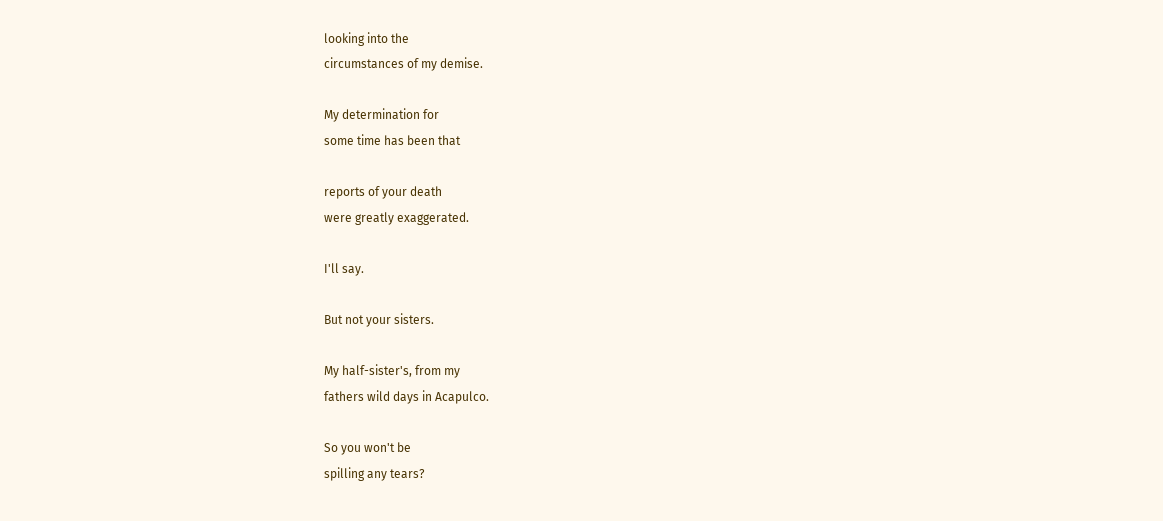looking into the
circumstances of my demise.

My determination for
some time has been that

reports of your death
were greatly exaggerated.

I'll say.

But not your sisters.

My half-sister's, from my
fathers wild days in Acapulco.

So you won't be
spilling any tears?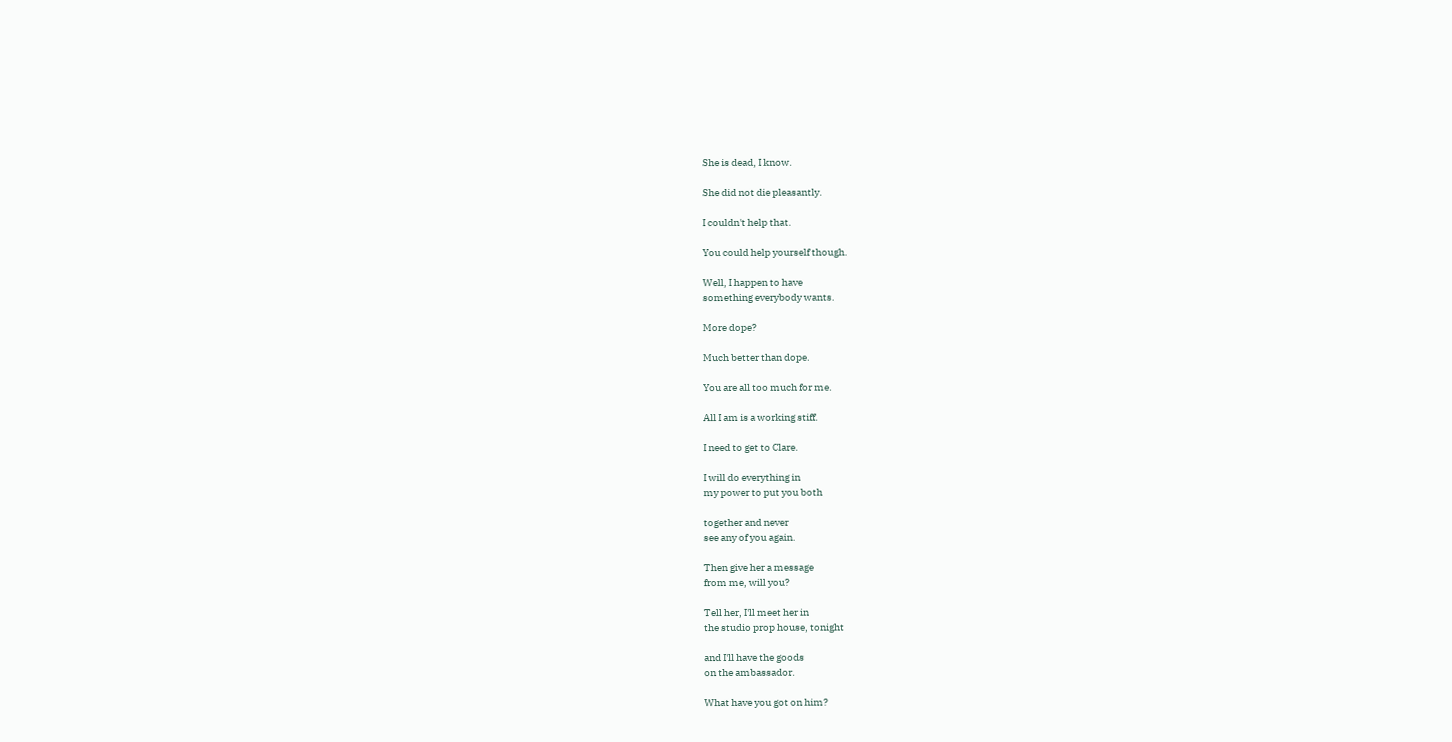She is dead, I know.

She did not die pleasantly.

I couldn't help that.

You could help yourself though.

Well, I happen to have
something everybody wants.

More dope?

Much better than dope.

You are all too much for me.

All I am is a working stiff.

I need to get to Clare.

I will do everything in
my power to put you both

together and never
see any of you again.

Then give her a message
from me, will you?

Tell her, I'll meet her in
the studio prop house, tonight

and I'll have the goods
on the ambassador.

What have you got on him?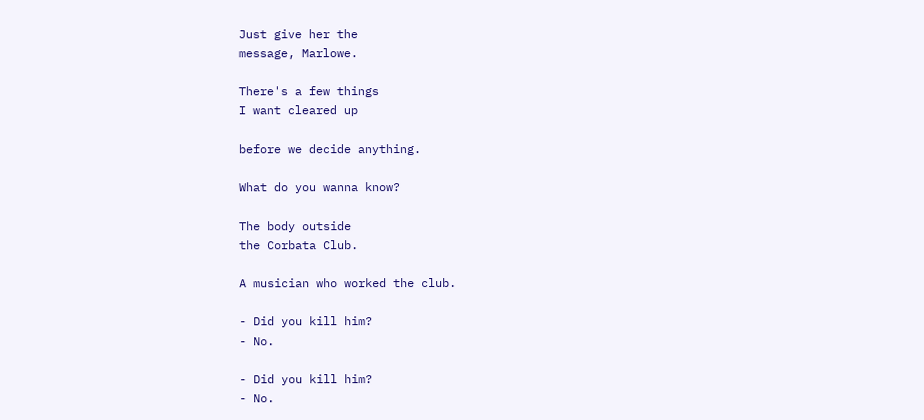Just give her the
message, Marlowe.

There's a few things
I want cleared up

before we decide anything.

What do you wanna know?

The body outside
the Corbata Club.

A musician who worked the club.

- Did you kill him?
- No.

- Did you kill him?
- No.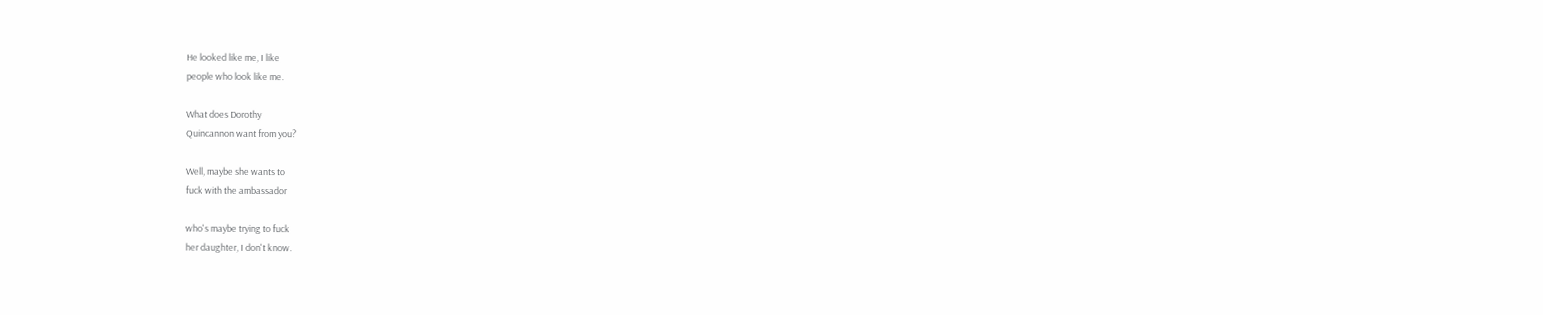He looked like me, I like
people who look like me.

What does Dorothy
Quincannon want from you?

Well, maybe she wants to
fuck with the ambassador

who's maybe trying to fuck
her daughter, I don't know.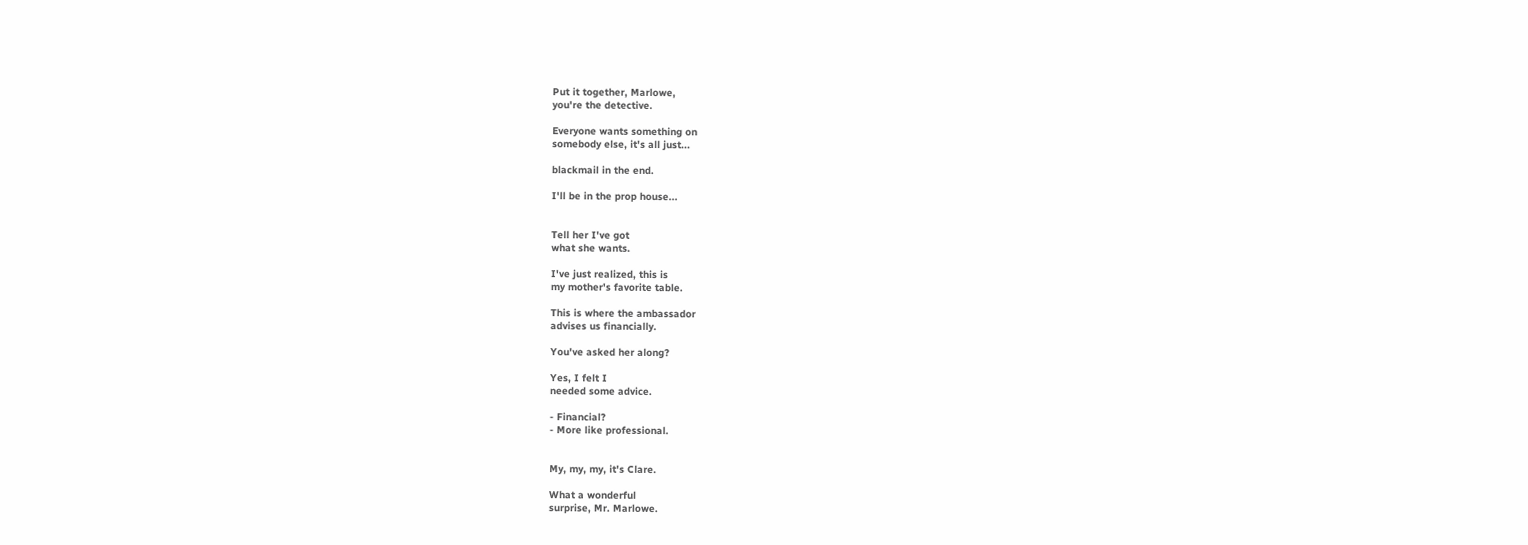Put it together, Marlowe,
you're the detective.

Everyone wants something on
somebody else, it's all just...

blackmail in the end.

I'll be in the prop house...


Tell her I've got
what she wants.

I've just realized, this is
my mother's favorite table.

This is where the ambassador
advises us financially.

You've asked her along?

Yes, I felt I
needed some advice.

- Financial?
- More like professional.


My, my, my, it's Clare.

What a wonderful
surprise, Mr. Marlowe.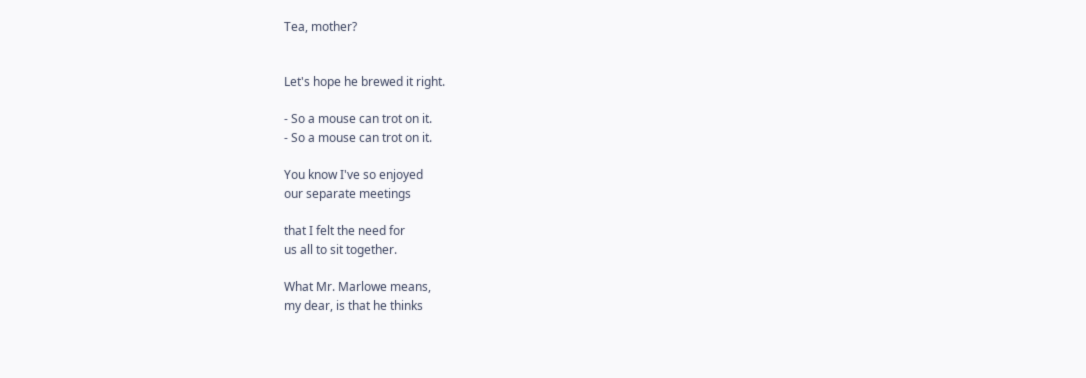Tea, mother?


Let's hope he brewed it right.

- So a mouse can trot on it.
- So a mouse can trot on it.

You know I've so enjoyed
our separate meetings

that I felt the need for
us all to sit together.

What Mr. Marlowe means,
my dear, is that he thinks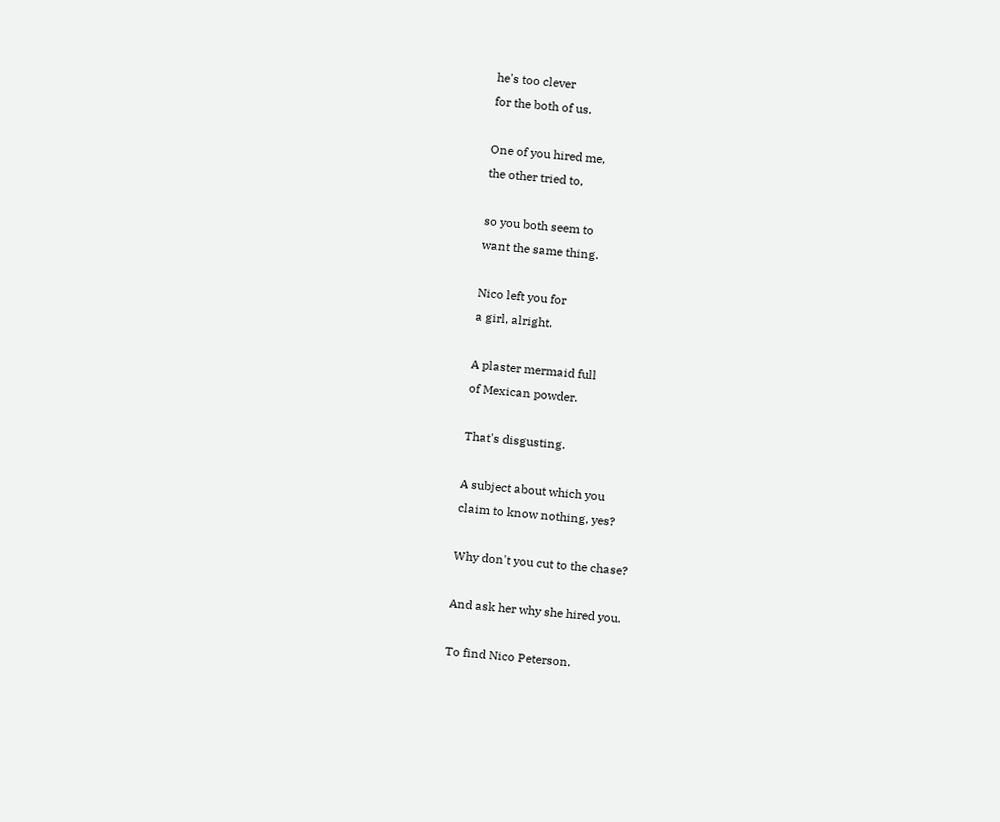he's too clever
for the both of us.

One of you hired me,
the other tried to,

so you both seem to
want the same thing.

Nico left you for
a girl, alright.

A plaster mermaid full
of Mexican powder.

That's disgusting.

A subject about which you
claim to know nothing, yes?

Why don't you cut to the chase?

And ask her why she hired you.

To find Nico Peterson.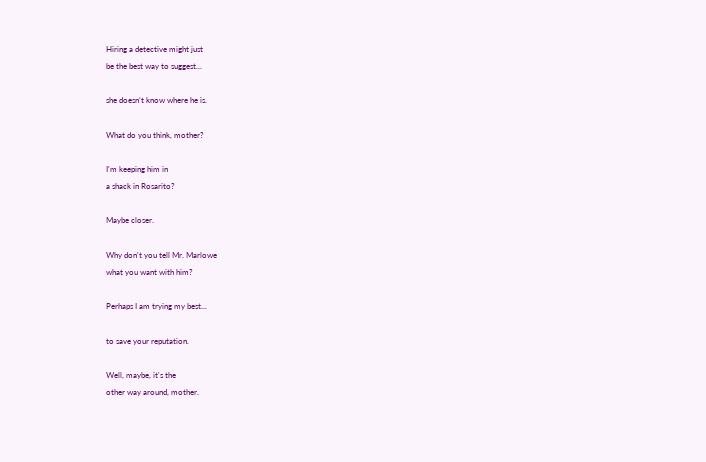Hiring a detective might just
be the best way to suggest...

she doesn't know where he is.

What do you think, mother?

I'm keeping him in
a shack in Rosarito?

Maybe closer.

Why don't you tell Mr. Marlowe
what you want with him?

Perhaps I am trying my best...

to save your reputation.

Well, maybe, it's the
other way around, mother.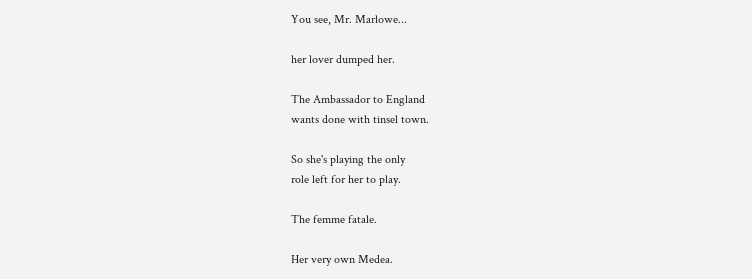You see, Mr. Marlowe...

her lover dumped her.

The Ambassador to England
wants done with tinsel town.

So she's playing the only
role left for her to play.

The femme fatale.

Her very own Medea.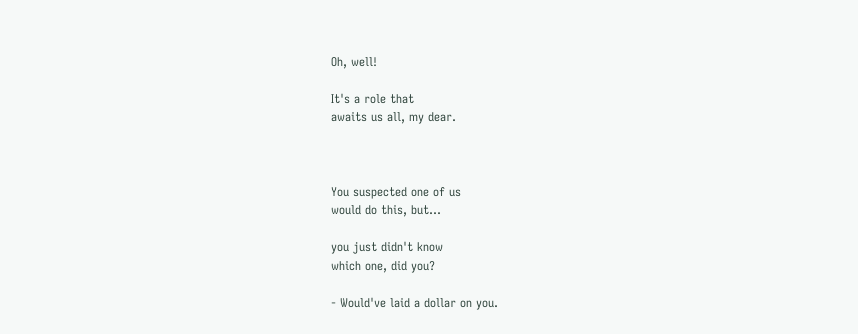Oh, well!

It's a role that
awaits us all, my dear.



You suspected one of us
would do this, but...

you just didn't know
which one, did you?

- Would've laid a dollar on you.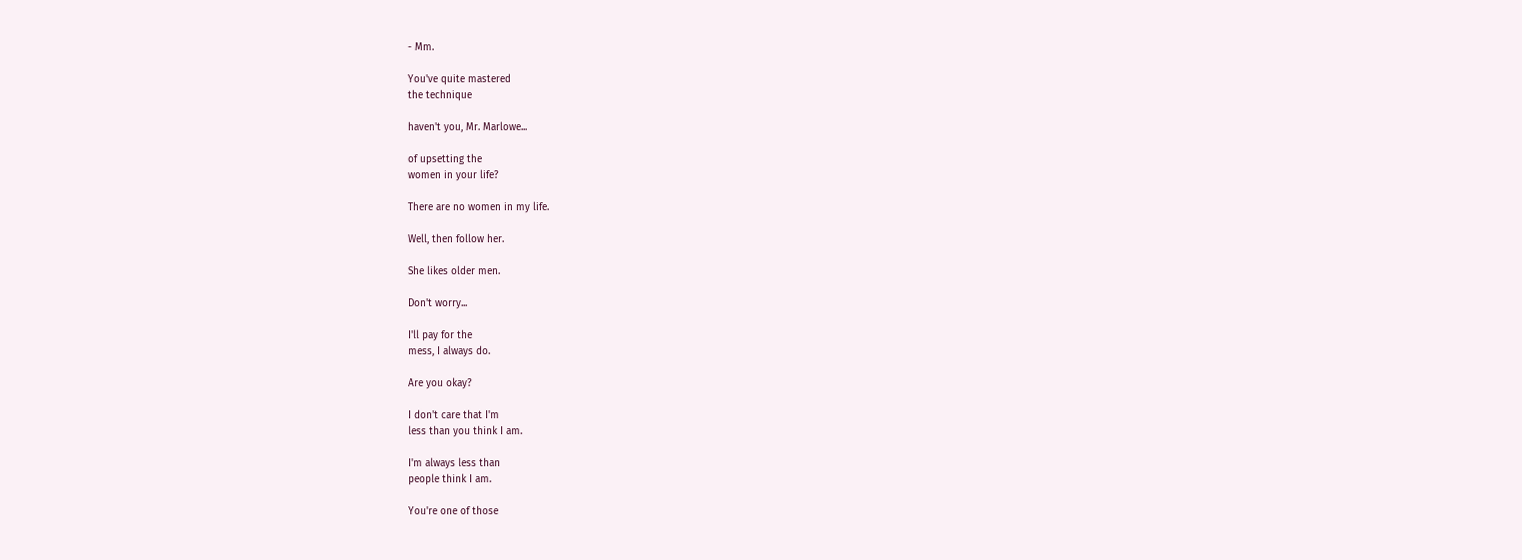- Mm.

You've quite mastered
the technique

haven't you, Mr. Marlowe...

of upsetting the
women in your life?

There are no women in my life.

Well, then follow her.

She likes older men.

Don't worry...

I'll pay for the
mess, I always do.

Are you okay?

I don't care that I'm
less than you think I am.

I'm always less than
people think I am.

You're one of those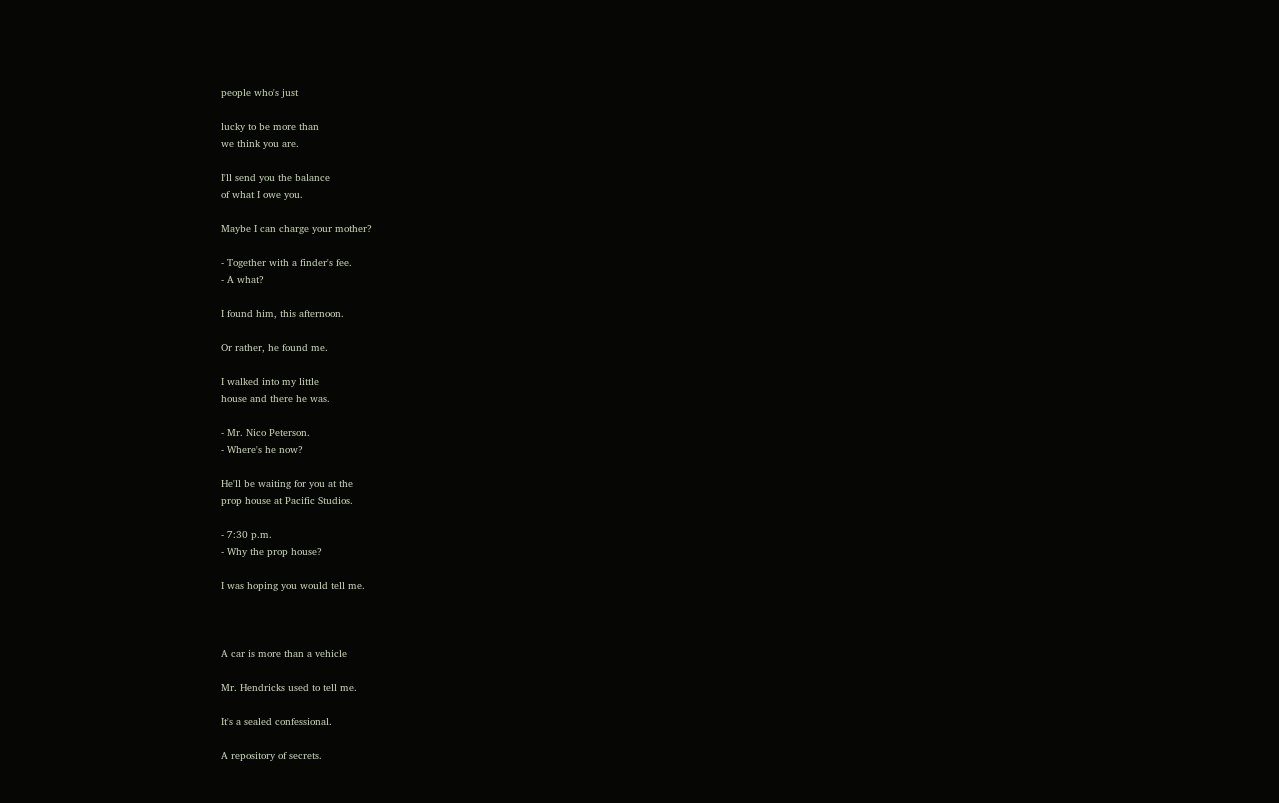people who's just

lucky to be more than
we think you are.

I'll send you the balance
of what I owe you.

Maybe I can charge your mother?

- Together with a finder's fee.
- A what?

I found him, this afternoon.

Or rather, he found me.

I walked into my little
house and there he was.

- Mr. Nico Peterson.
- Where's he now?

He'll be waiting for you at the
prop house at Pacific Studios.

- 7:30 p.m.
- Why the prop house?

I was hoping you would tell me.



A car is more than a vehicle

Mr. Hendricks used to tell me.

It's a sealed confessional.

A repository of secrets.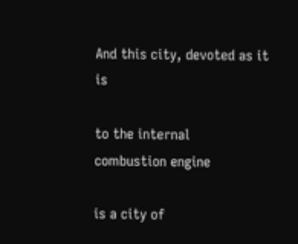And this city, devoted as it is

to the internal
combustion engine

is a city of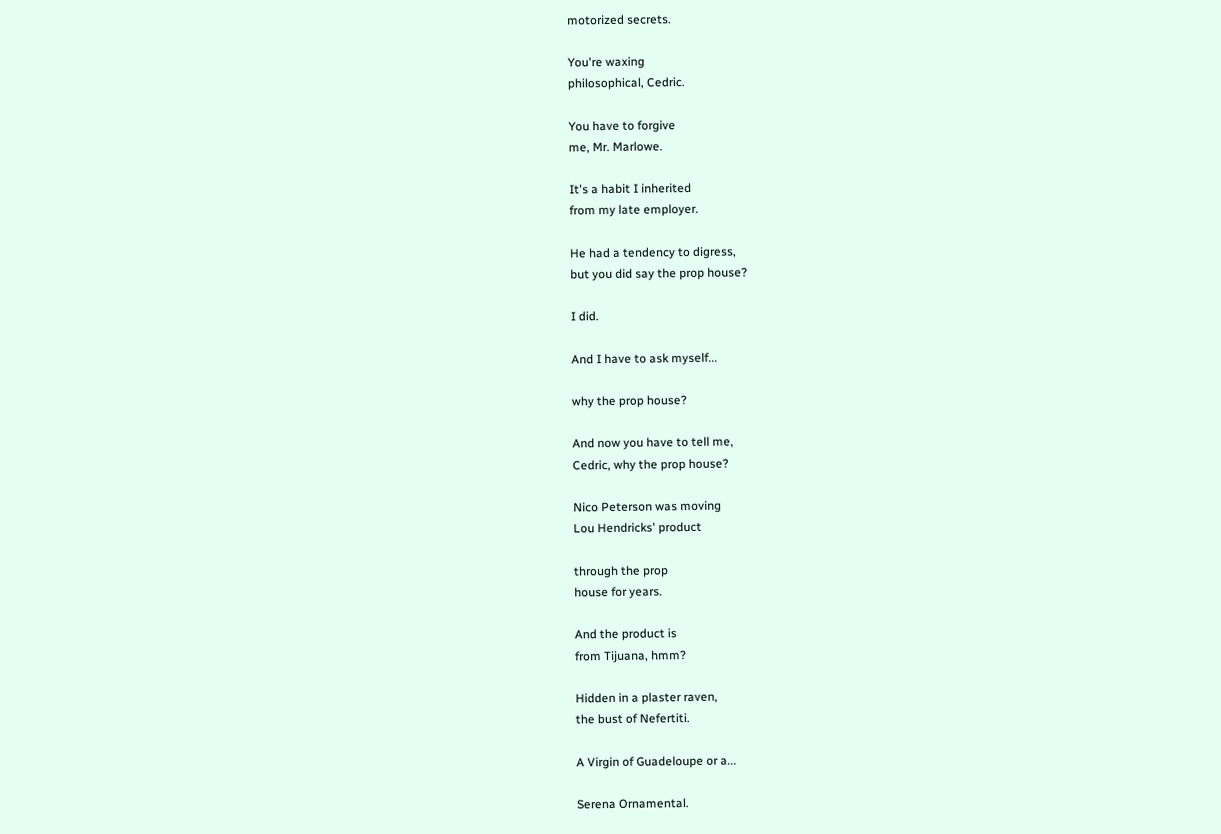motorized secrets.

You're waxing
philosophical, Cedric.

You have to forgive
me, Mr. Marlowe.

It's a habit I inherited
from my late employer.

He had a tendency to digress,
but you did say the prop house?

I did.

And I have to ask myself...

why the prop house?

And now you have to tell me,
Cedric, why the prop house?

Nico Peterson was moving
Lou Hendricks' product

through the prop
house for years.

And the product is
from Tijuana, hmm?

Hidden in a plaster raven,
the bust of Nefertiti.

A Virgin of Guadeloupe or a...

Serena Ornamental.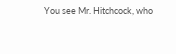You see Mr. Hitchcock, who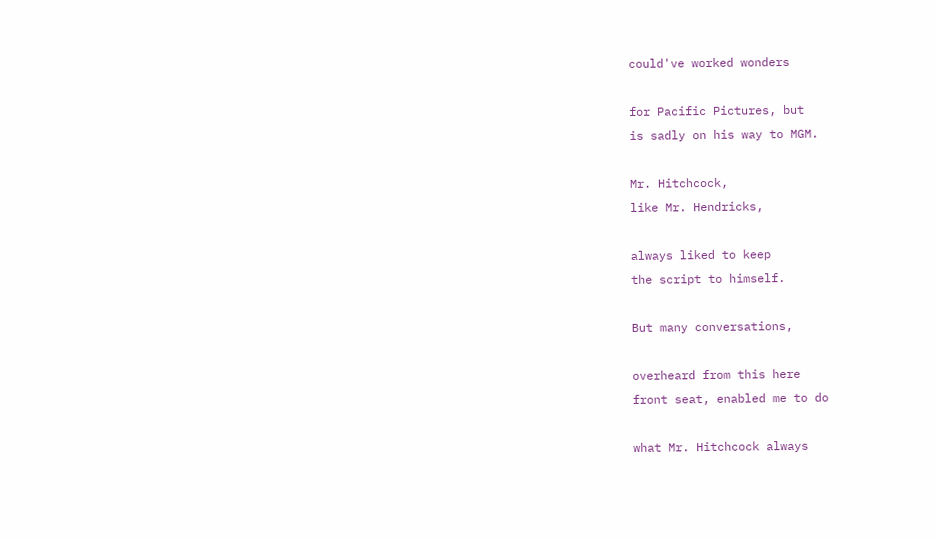could've worked wonders

for Pacific Pictures, but
is sadly on his way to MGM.

Mr. Hitchcock,
like Mr. Hendricks,

always liked to keep
the script to himself.

But many conversations,

overheard from this here
front seat, enabled me to do

what Mr. Hitchcock always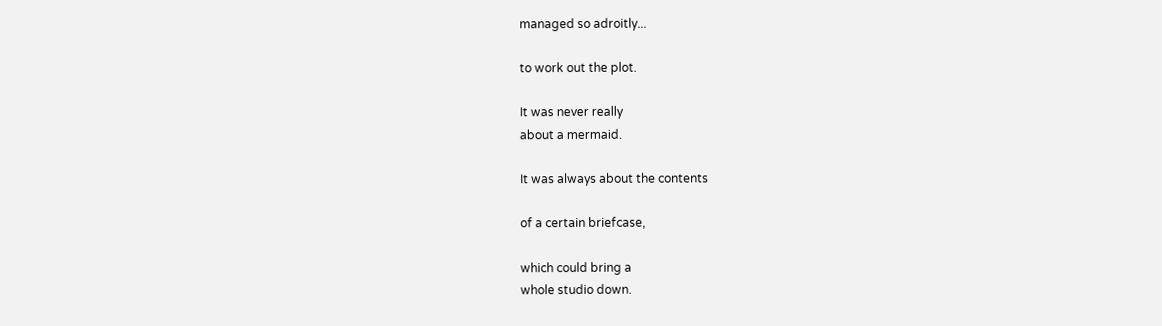managed so adroitly...

to work out the plot.

It was never really
about a mermaid.

It was always about the contents

of a certain briefcase,

which could bring a
whole studio down.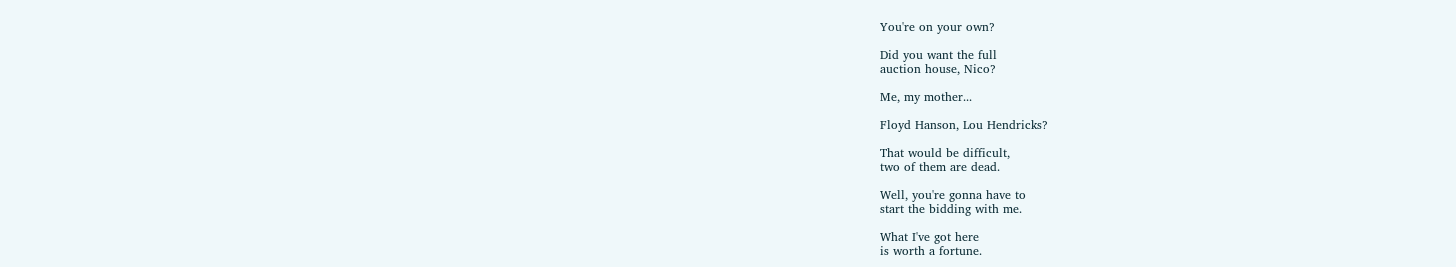You're on your own?

Did you want the full
auction house, Nico?

Me, my mother...

Floyd Hanson, Lou Hendricks?

That would be difficult,
two of them are dead.

Well, you're gonna have to
start the bidding with me.

What I've got here
is worth a fortune.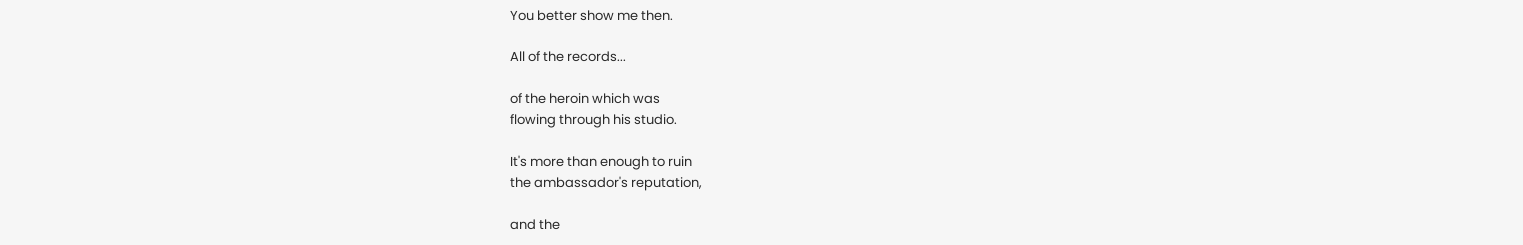You better show me then.

All of the records...

of the heroin which was
flowing through his studio.

It's more than enough to ruin
the ambassador's reputation,

and the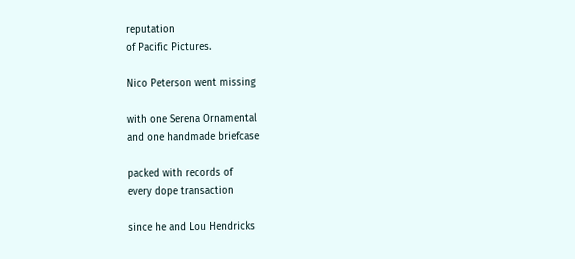reputation
of Pacific Pictures.

Nico Peterson went missing

with one Serena Ornamental
and one handmade briefcase

packed with records of
every dope transaction

since he and Lou Hendricks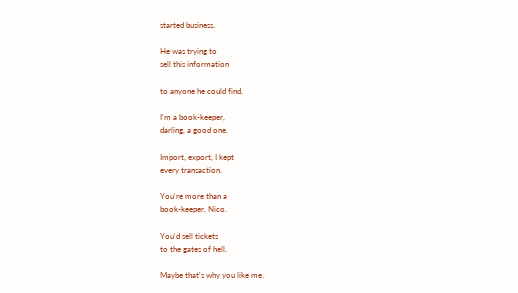started business.

He was trying to
sell this information

to anyone he could find.

I'm a book-keeper,
darling, a good one.

Import, export, I kept
every transaction.

You're more than a
book-keeper, Nico.

You'd sell tickets
to the gates of hell.

Maybe that's why you like me.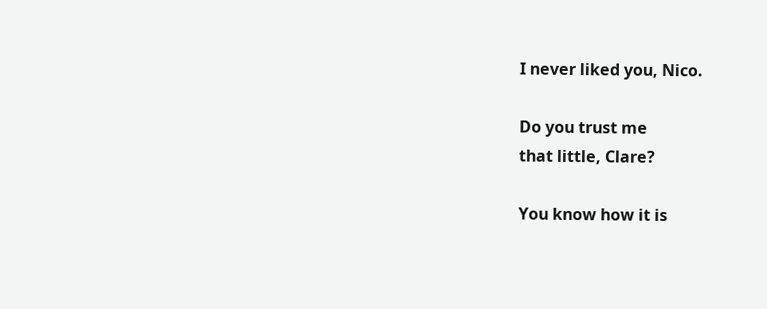I never liked you, Nico.

Do you trust me
that little, Clare?

You know how it is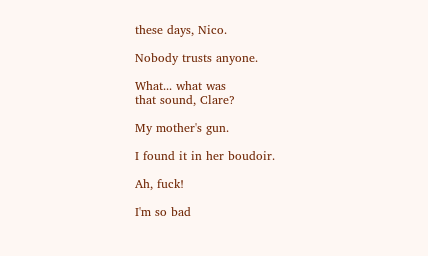these days, Nico.

Nobody trusts anyone.

What... what was
that sound, Clare?

My mother's gun.

I found it in her boudoir.

Ah, fuck!

I'm so bad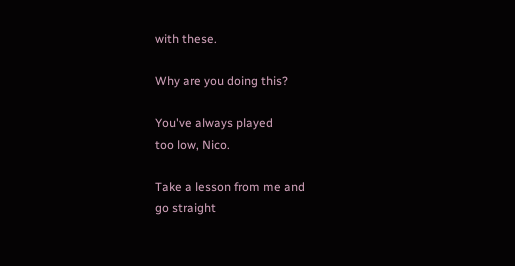with these.

Why are you doing this?

You've always played
too low, Nico.

Take a lesson from me and
go straight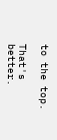to the top.

That's better.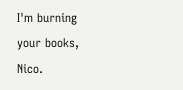I'm burning your books, Nico.